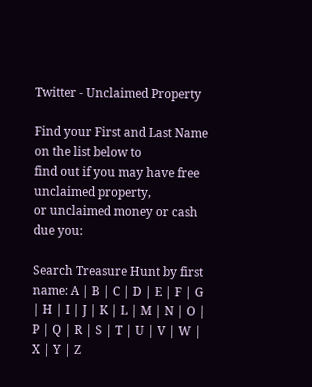Twitter - Unclaimed Property

Find your First and Last Name on the list below to
find out if you may have free unclaimed property,
or unclaimed money or cash due you:

Search Treasure Hunt by first name: A | B | C | D | E | F | G | H | I | J | K | L | M | N | O | P | Q | R | S | T | U | V | W | X | Y | Z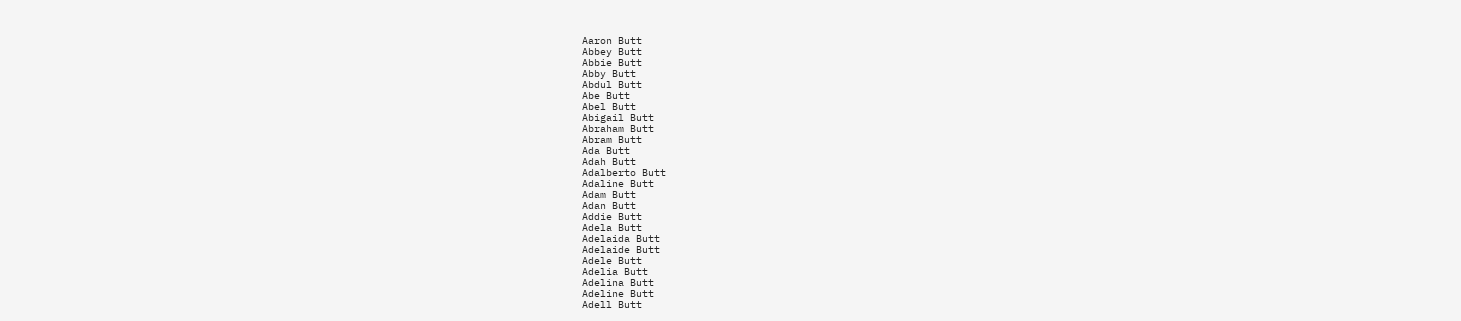Aaron Butt
Abbey Butt
Abbie Butt
Abby Butt
Abdul Butt
Abe Butt
Abel Butt
Abigail Butt
Abraham Butt
Abram Butt
Ada Butt
Adah Butt
Adalberto Butt
Adaline Butt
Adam Butt
Adan Butt
Addie Butt
Adela Butt
Adelaida Butt
Adelaide Butt
Adele Butt
Adelia Butt
Adelina Butt
Adeline Butt
Adell Butt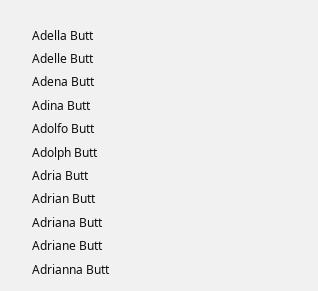Adella Butt
Adelle Butt
Adena Butt
Adina Butt
Adolfo Butt
Adolph Butt
Adria Butt
Adrian Butt
Adriana Butt
Adriane Butt
Adrianna Butt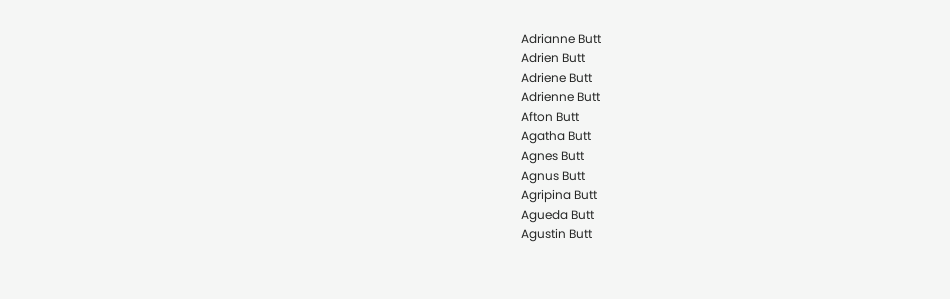Adrianne Butt
Adrien Butt
Adriene Butt
Adrienne Butt
Afton Butt
Agatha Butt
Agnes Butt
Agnus Butt
Agripina Butt
Agueda Butt
Agustin Butt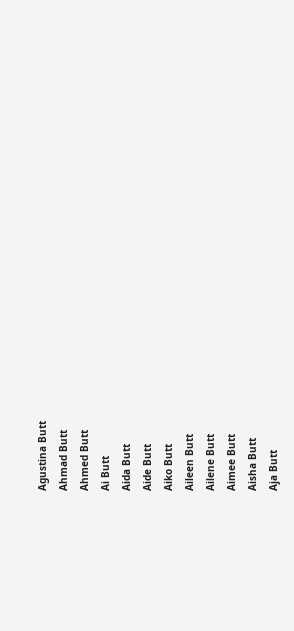Agustina Butt
Ahmad Butt
Ahmed Butt
Ai Butt
Aida Butt
Aide Butt
Aiko Butt
Aileen Butt
Ailene Butt
Aimee Butt
Aisha Butt
Aja Butt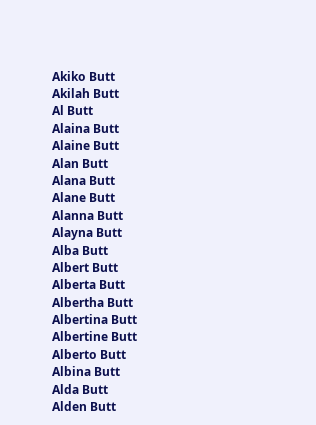Akiko Butt
Akilah Butt
Al Butt
Alaina Butt
Alaine Butt
Alan Butt
Alana Butt
Alane Butt
Alanna Butt
Alayna Butt
Alba Butt
Albert Butt
Alberta Butt
Albertha Butt
Albertina Butt
Albertine Butt
Alberto Butt
Albina Butt
Alda Butt
Alden Butt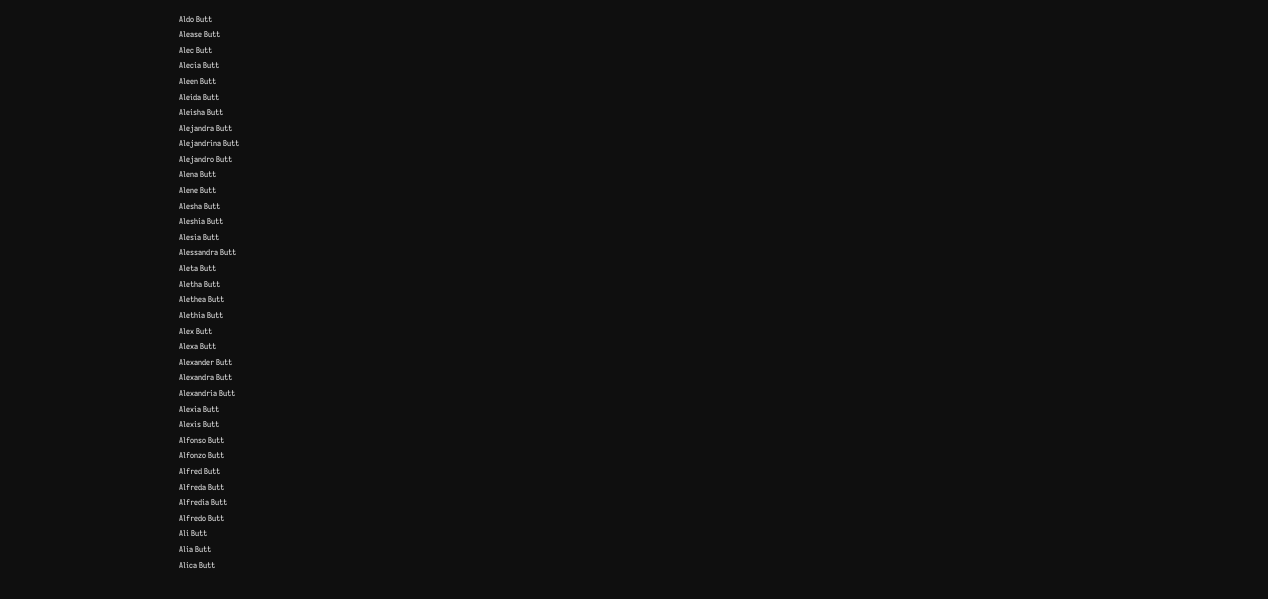Aldo Butt
Alease Butt
Alec Butt
Alecia Butt
Aleen Butt
Aleida Butt
Aleisha Butt
Alejandra Butt
Alejandrina Butt
Alejandro Butt
Alena Butt
Alene Butt
Alesha Butt
Aleshia Butt
Alesia Butt
Alessandra Butt
Aleta Butt
Aletha Butt
Alethea Butt
Alethia Butt
Alex Butt
Alexa Butt
Alexander Butt
Alexandra Butt
Alexandria Butt
Alexia Butt
Alexis Butt
Alfonso Butt
Alfonzo Butt
Alfred Butt
Alfreda Butt
Alfredia Butt
Alfredo Butt
Ali Butt
Alia Butt
Alica Butt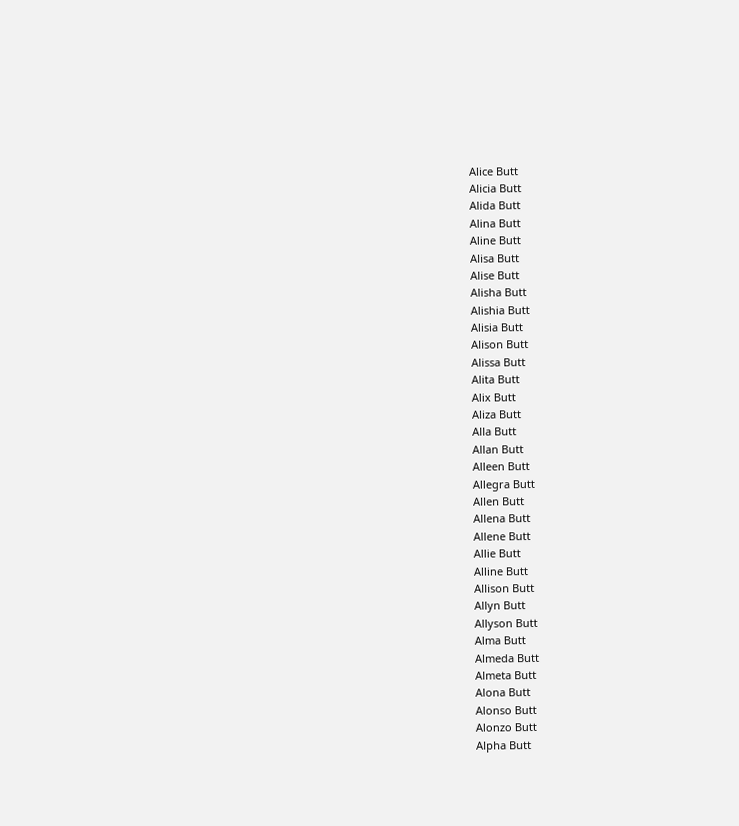Alice Butt
Alicia Butt
Alida Butt
Alina Butt
Aline Butt
Alisa Butt
Alise Butt
Alisha Butt
Alishia Butt
Alisia Butt
Alison Butt
Alissa Butt
Alita Butt
Alix Butt
Aliza Butt
Alla Butt
Allan Butt
Alleen Butt
Allegra Butt
Allen Butt
Allena Butt
Allene Butt
Allie Butt
Alline Butt
Allison Butt
Allyn Butt
Allyson Butt
Alma Butt
Almeda Butt
Almeta Butt
Alona Butt
Alonso Butt
Alonzo Butt
Alpha Butt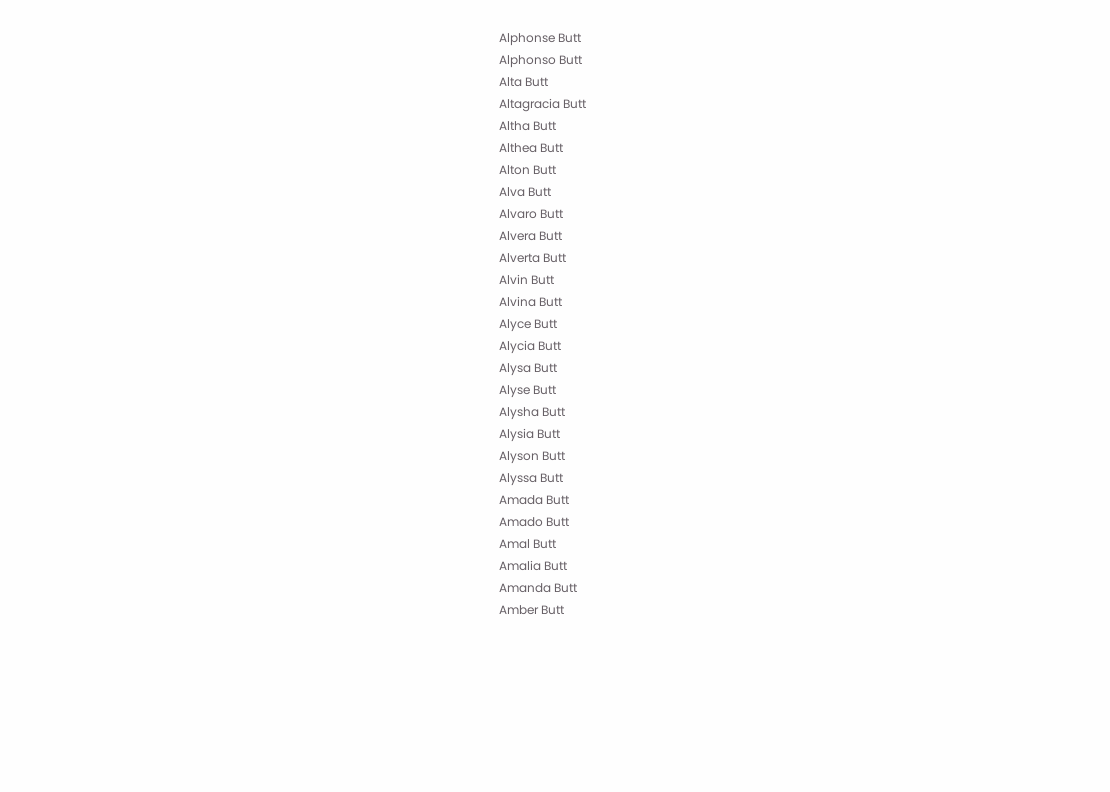Alphonse Butt
Alphonso Butt
Alta Butt
Altagracia Butt
Altha Butt
Althea Butt
Alton Butt
Alva Butt
Alvaro Butt
Alvera Butt
Alverta Butt
Alvin Butt
Alvina Butt
Alyce Butt
Alycia Butt
Alysa Butt
Alyse Butt
Alysha Butt
Alysia Butt
Alyson Butt
Alyssa Butt
Amada Butt
Amado Butt
Amal Butt
Amalia Butt
Amanda Butt
Amber Butt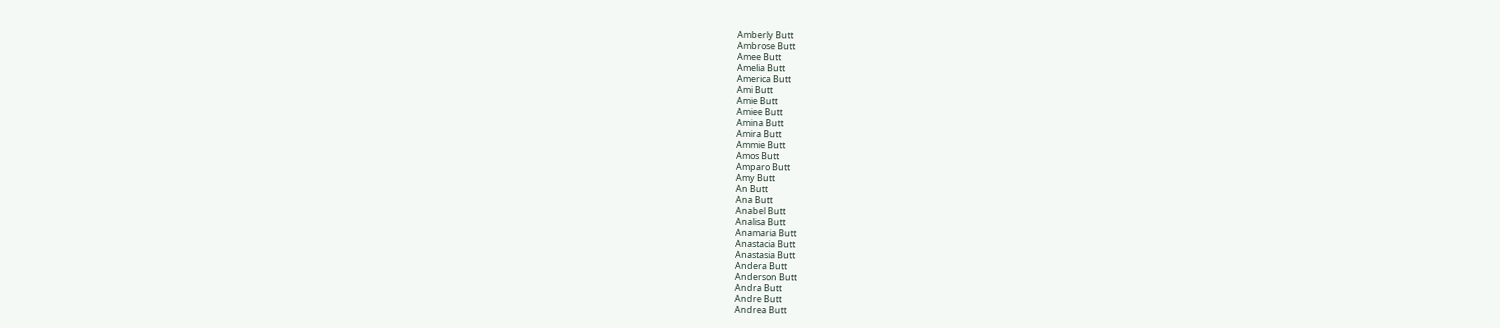Amberly Butt
Ambrose Butt
Amee Butt
Amelia Butt
America Butt
Ami Butt
Amie Butt
Amiee Butt
Amina Butt
Amira Butt
Ammie Butt
Amos Butt
Amparo Butt
Amy Butt
An Butt
Ana Butt
Anabel Butt
Analisa Butt
Anamaria Butt
Anastacia Butt
Anastasia Butt
Andera Butt
Anderson Butt
Andra Butt
Andre Butt
Andrea Butt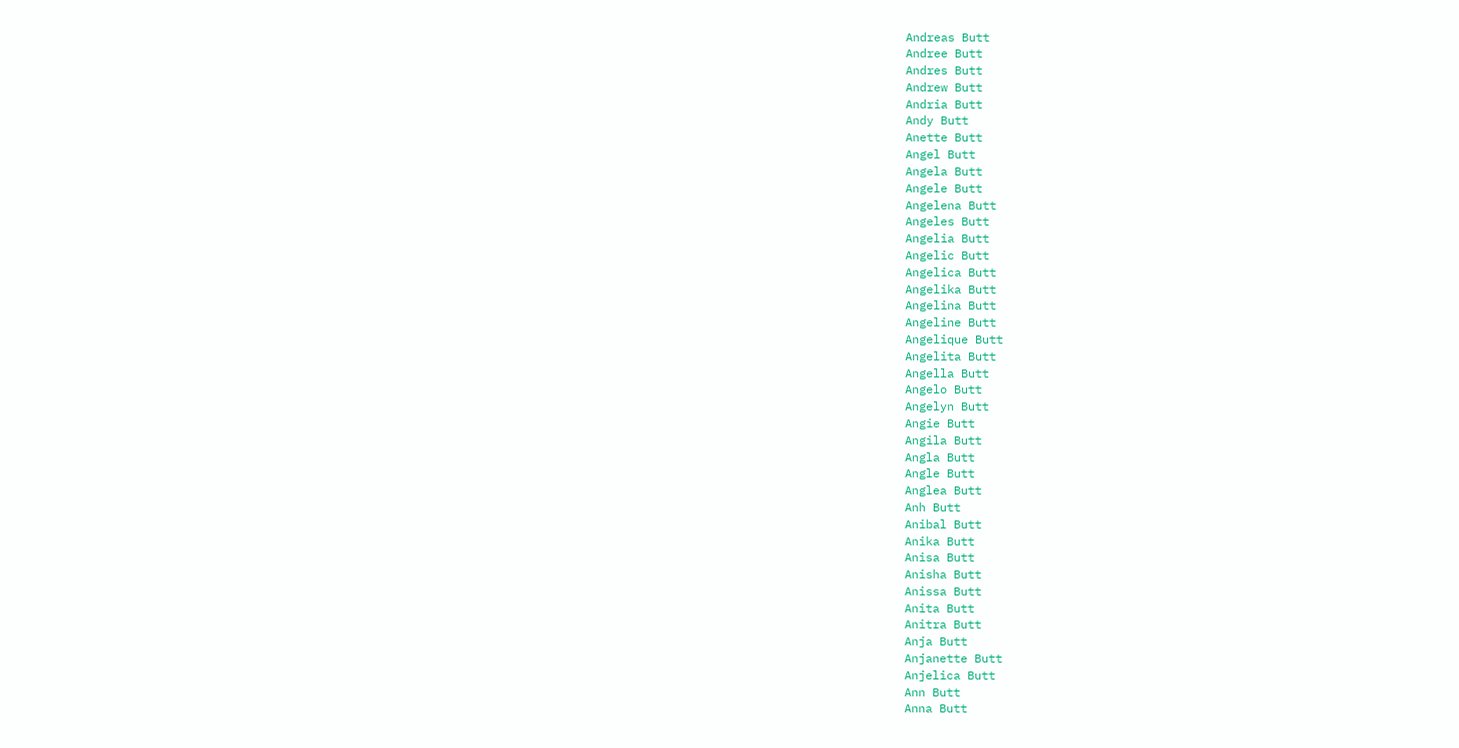Andreas Butt
Andree Butt
Andres Butt
Andrew Butt
Andria Butt
Andy Butt
Anette Butt
Angel Butt
Angela Butt
Angele Butt
Angelena Butt
Angeles Butt
Angelia Butt
Angelic Butt
Angelica Butt
Angelika Butt
Angelina Butt
Angeline Butt
Angelique Butt
Angelita Butt
Angella Butt
Angelo Butt
Angelyn Butt
Angie Butt
Angila Butt
Angla Butt
Angle Butt
Anglea Butt
Anh Butt
Anibal Butt
Anika Butt
Anisa Butt
Anisha Butt
Anissa Butt
Anita Butt
Anitra Butt
Anja Butt
Anjanette Butt
Anjelica Butt
Ann Butt
Anna Butt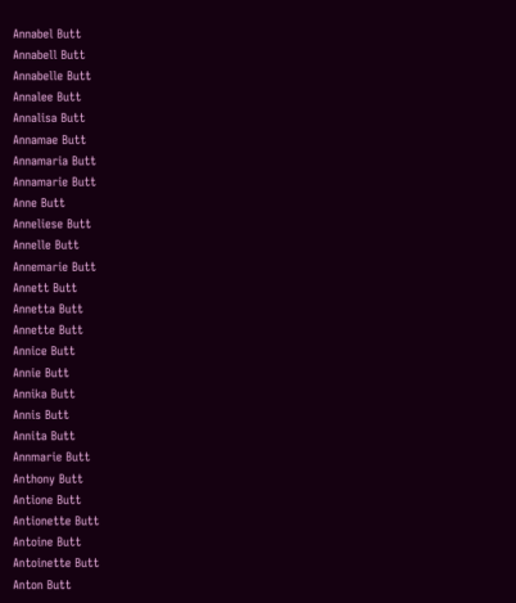Annabel Butt
Annabell Butt
Annabelle Butt
Annalee Butt
Annalisa Butt
Annamae Butt
Annamaria Butt
Annamarie Butt
Anne Butt
Anneliese Butt
Annelle Butt
Annemarie Butt
Annett Butt
Annetta Butt
Annette Butt
Annice Butt
Annie Butt
Annika Butt
Annis Butt
Annita Butt
Annmarie Butt
Anthony Butt
Antione Butt
Antionette Butt
Antoine Butt
Antoinette Butt
Anton Butt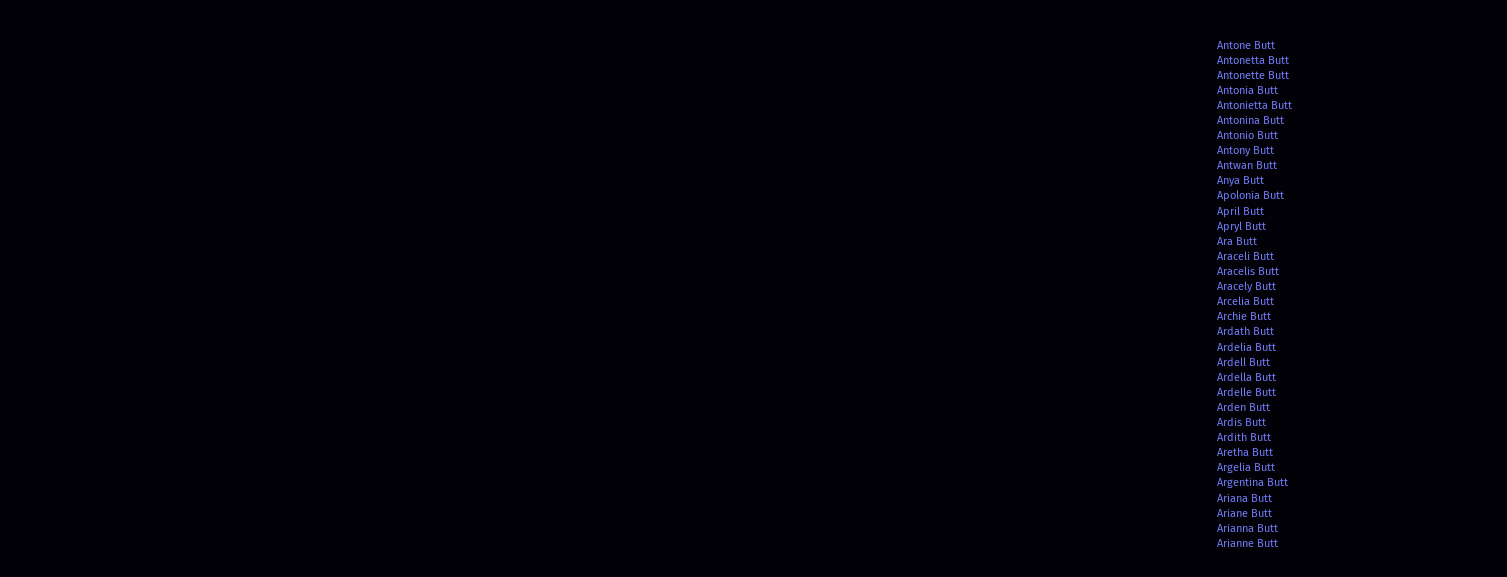Antone Butt
Antonetta Butt
Antonette Butt
Antonia Butt
Antonietta Butt
Antonina Butt
Antonio Butt
Antony Butt
Antwan Butt
Anya Butt
Apolonia Butt
April Butt
Apryl Butt
Ara Butt
Araceli Butt
Aracelis Butt
Aracely Butt
Arcelia Butt
Archie Butt
Ardath Butt
Ardelia Butt
Ardell Butt
Ardella Butt
Ardelle Butt
Arden Butt
Ardis Butt
Ardith Butt
Aretha Butt
Argelia Butt
Argentina Butt
Ariana Butt
Ariane Butt
Arianna Butt
Arianne Butt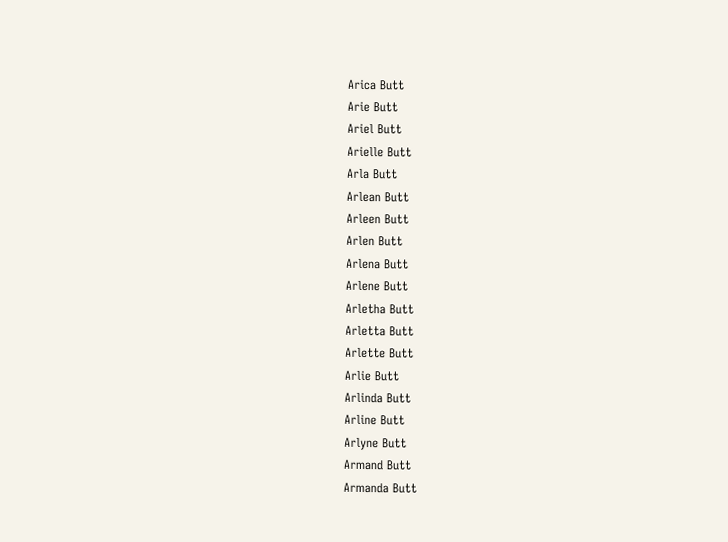Arica Butt
Arie Butt
Ariel Butt
Arielle Butt
Arla Butt
Arlean Butt
Arleen Butt
Arlen Butt
Arlena Butt
Arlene Butt
Arletha Butt
Arletta Butt
Arlette Butt
Arlie Butt
Arlinda Butt
Arline Butt
Arlyne Butt
Armand Butt
Armanda Butt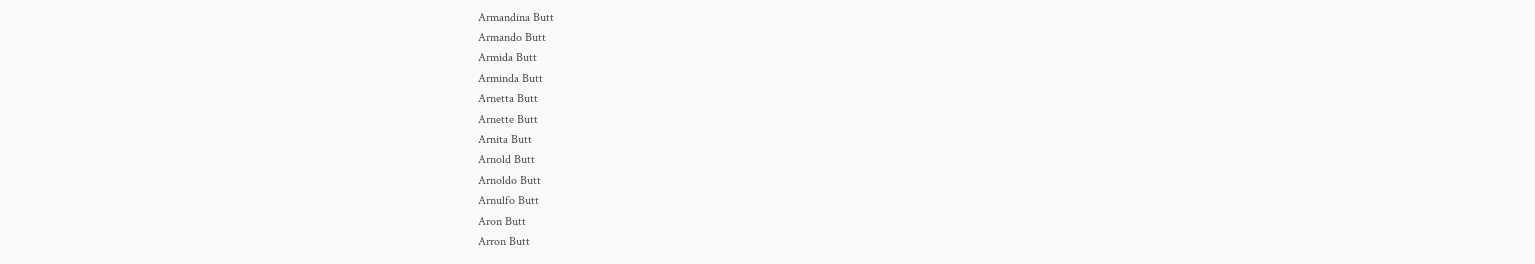Armandina Butt
Armando Butt
Armida Butt
Arminda Butt
Arnetta Butt
Arnette Butt
Arnita Butt
Arnold Butt
Arnoldo Butt
Arnulfo Butt
Aron Butt
Arron Butt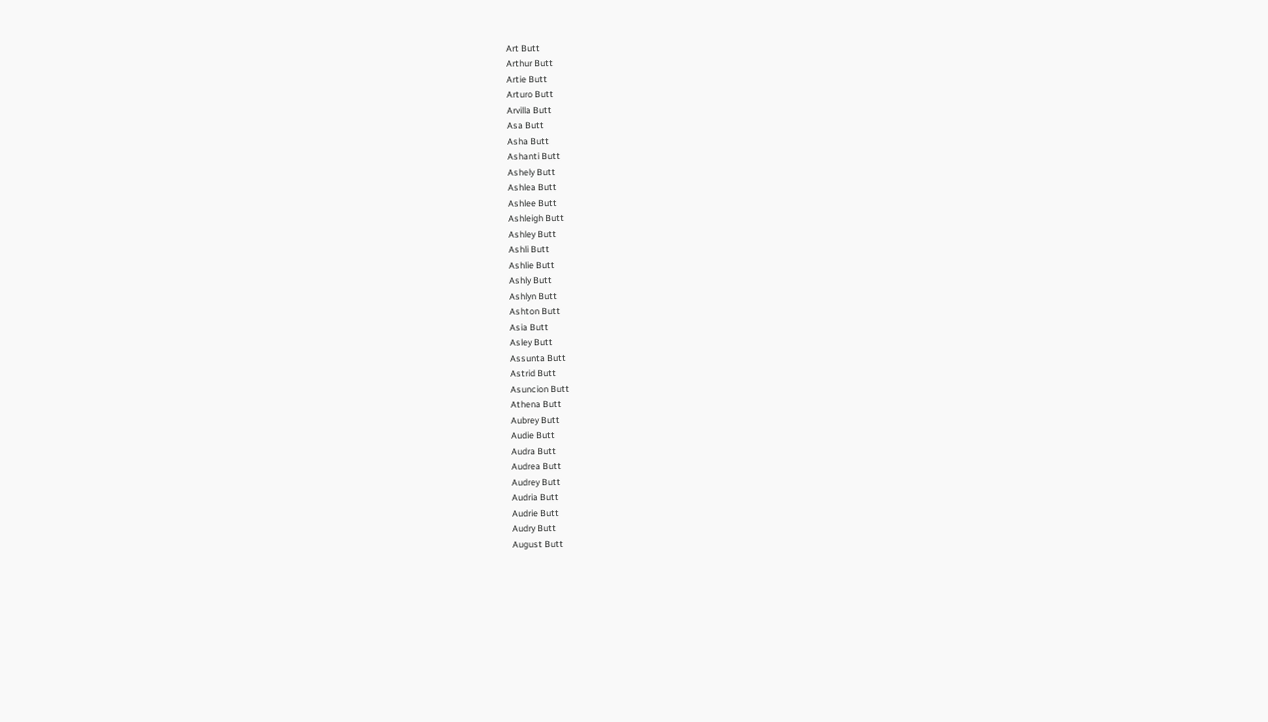Art Butt
Arthur Butt
Artie Butt
Arturo Butt
Arvilla Butt
Asa Butt
Asha Butt
Ashanti Butt
Ashely Butt
Ashlea Butt
Ashlee Butt
Ashleigh Butt
Ashley Butt
Ashli Butt
Ashlie Butt
Ashly Butt
Ashlyn Butt
Ashton Butt
Asia Butt
Asley Butt
Assunta Butt
Astrid Butt
Asuncion Butt
Athena Butt
Aubrey Butt
Audie Butt
Audra Butt
Audrea Butt
Audrey Butt
Audria Butt
Audrie Butt
Audry Butt
August Butt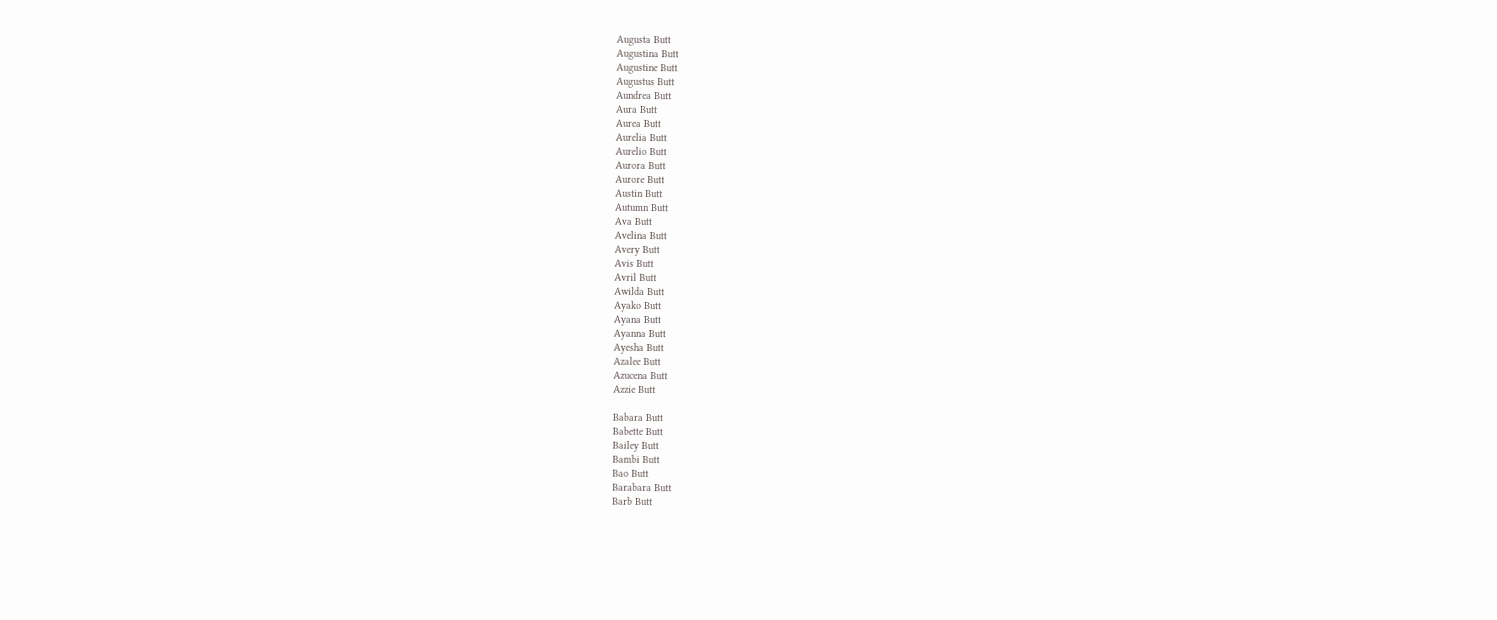Augusta Butt
Augustina Butt
Augustine Butt
Augustus Butt
Aundrea Butt
Aura Butt
Aurea Butt
Aurelia Butt
Aurelio Butt
Aurora Butt
Aurore Butt
Austin Butt
Autumn Butt
Ava Butt
Avelina Butt
Avery Butt
Avis Butt
Avril Butt
Awilda Butt
Ayako Butt
Ayana Butt
Ayanna Butt
Ayesha Butt
Azalee Butt
Azucena Butt
Azzie Butt

Babara Butt
Babette Butt
Bailey Butt
Bambi Butt
Bao Butt
Barabara Butt
Barb Butt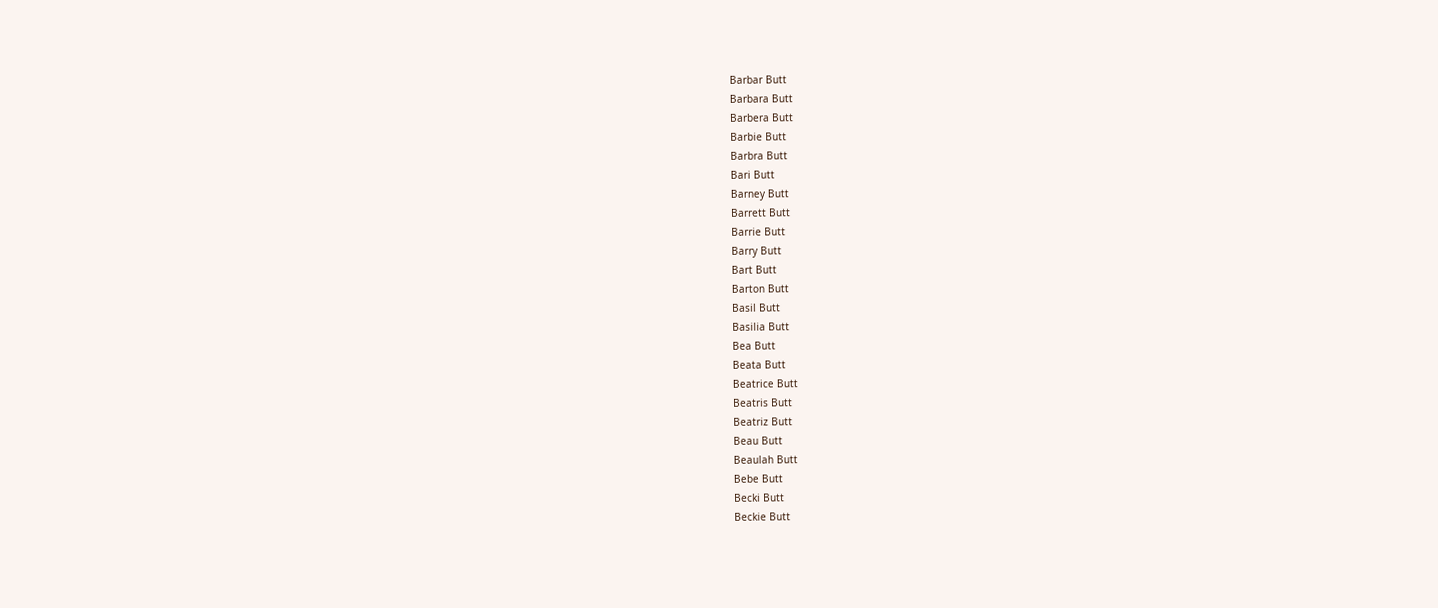Barbar Butt
Barbara Butt
Barbera Butt
Barbie Butt
Barbra Butt
Bari Butt
Barney Butt
Barrett Butt
Barrie Butt
Barry Butt
Bart Butt
Barton Butt
Basil Butt
Basilia Butt
Bea Butt
Beata Butt
Beatrice Butt
Beatris Butt
Beatriz Butt
Beau Butt
Beaulah Butt
Bebe Butt
Becki Butt
Beckie Butt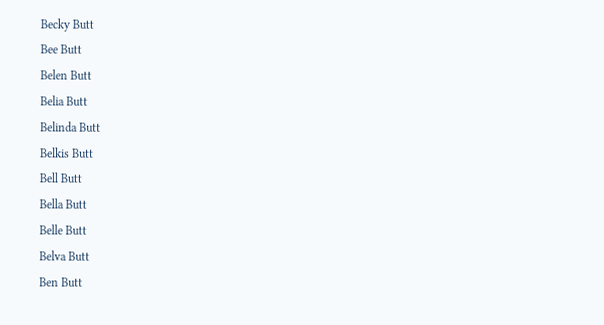Becky Butt
Bee Butt
Belen Butt
Belia Butt
Belinda Butt
Belkis Butt
Bell Butt
Bella Butt
Belle Butt
Belva Butt
Ben Butt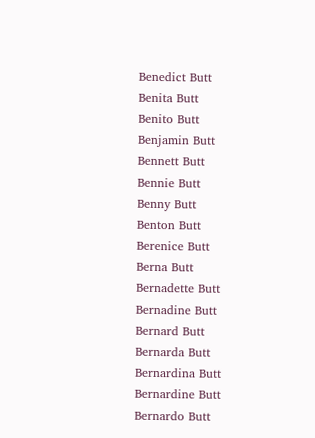Benedict Butt
Benita Butt
Benito Butt
Benjamin Butt
Bennett Butt
Bennie Butt
Benny Butt
Benton Butt
Berenice Butt
Berna Butt
Bernadette Butt
Bernadine Butt
Bernard Butt
Bernarda Butt
Bernardina Butt
Bernardine Butt
Bernardo Butt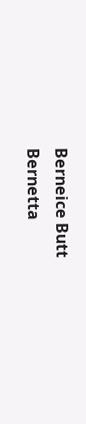Berneice Butt
Bernetta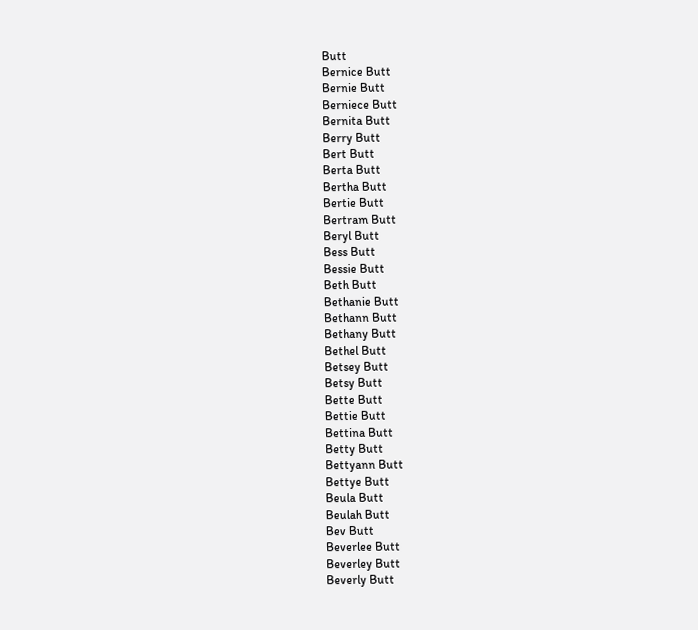Butt
Bernice Butt
Bernie Butt
Berniece Butt
Bernita Butt
Berry Butt
Bert Butt
Berta Butt
Bertha Butt
Bertie Butt
Bertram Butt
Beryl Butt
Bess Butt
Bessie Butt
Beth Butt
Bethanie Butt
Bethann Butt
Bethany Butt
Bethel Butt
Betsey Butt
Betsy Butt
Bette Butt
Bettie Butt
Bettina Butt
Betty Butt
Bettyann Butt
Bettye Butt
Beula Butt
Beulah Butt
Bev Butt
Beverlee Butt
Beverley Butt
Beverly Butt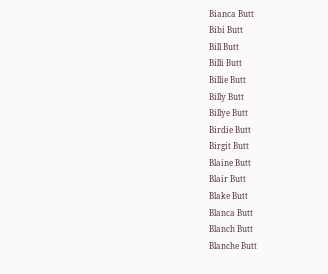Bianca Butt
Bibi Butt
Bill Butt
Billi Butt
Billie Butt
Billy Butt
Billye Butt
Birdie Butt
Birgit Butt
Blaine Butt
Blair Butt
Blake Butt
Blanca Butt
Blanch Butt
Blanche Butt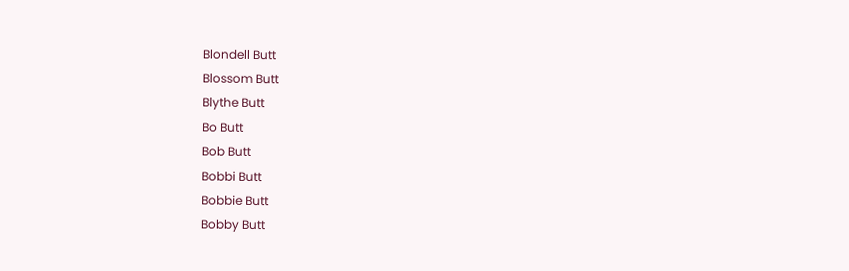Blondell Butt
Blossom Butt
Blythe Butt
Bo Butt
Bob Butt
Bobbi Butt
Bobbie Butt
Bobby Butt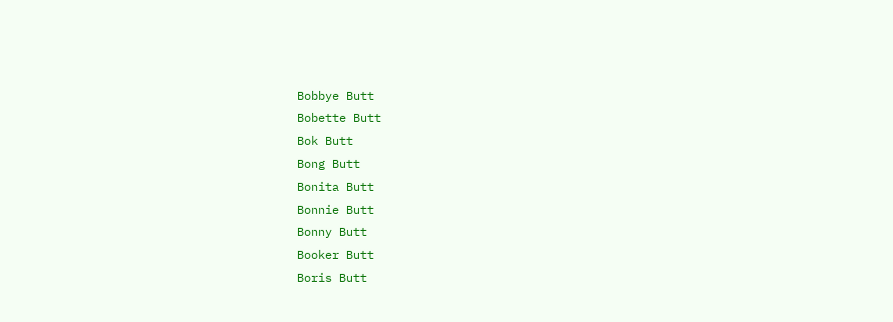Bobbye Butt
Bobette Butt
Bok Butt
Bong Butt
Bonita Butt
Bonnie Butt
Bonny Butt
Booker Butt
Boris Butt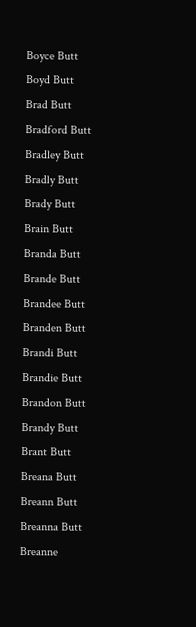Boyce Butt
Boyd Butt
Brad Butt
Bradford Butt
Bradley Butt
Bradly Butt
Brady Butt
Brain Butt
Branda Butt
Brande Butt
Brandee Butt
Branden Butt
Brandi Butt
Brandie Butt
Brandon Butt
Brandy Butt
Brant Butt
Breana Butt
Breann Butt
Breanna Butt
Breanne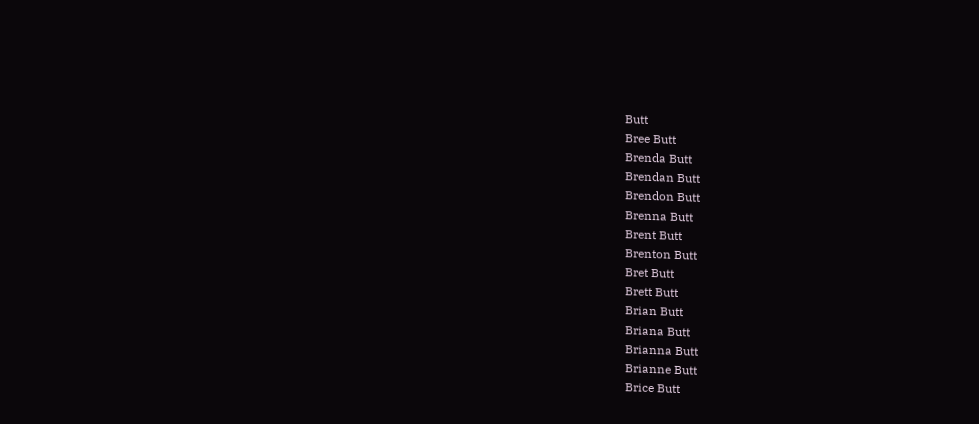Butt
Bree Butt
Brenda Butt
Brendan Butt
Brendon Butt
Brenna Butt
Brent Butt
Brenton Butt
Bret Butt
Brett Butt
Brian Butt
Briana Butt
Brianna Butt
Brianne Butt
Brice Butt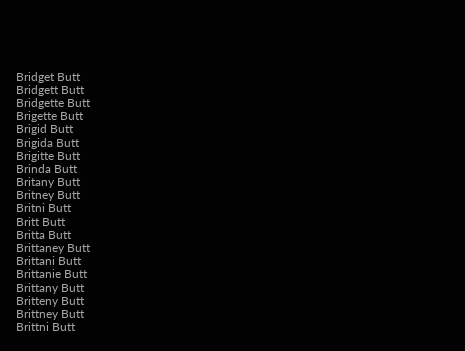Bridget Butt
Bridgett Butt
Bridgette Butt
Brigette Butt
Brigid Butt
Brigida Butt
Brigitte Butt
Brinda Butt
Britany Butt
Britney Butt
Britni Butt
Britt Butt
Britta Butt
Brittaney Butt
Brittani Butt
Brittanie Butt
Brittany Butt
Britteny Butt
Brittney Butt
Brittni Butt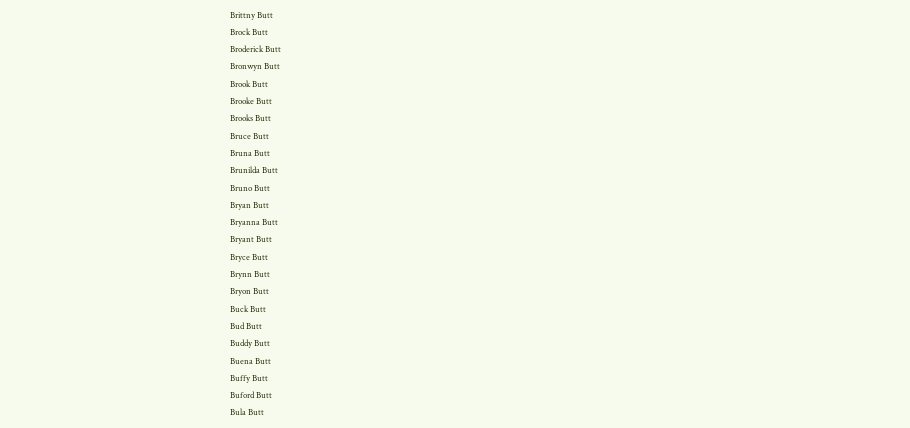Brittny Butt
Brock Butt
Broderick Butt
Bronwyn Butt
Brook Butt
Brooke Butt
Brooks Butt
Bruce Butt
Bruna Butt
Brunilda Butt
Bruno Butt
Bryan Butt
Bryanna Butt
Bryant Butt
Bryce Butt
Brynn Butt
Bryon Butt
Buck Butt
Bud Butt
Buddy Butt
Buena Butt
Buffy Butt
Buford Butt
Bula Butt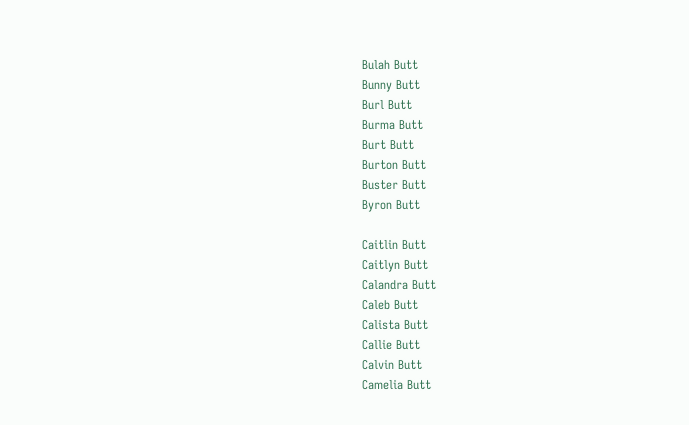Bulah Butt
Bunny Butt
Burl Butt
Burma Butt
Burt Butt
Burton Butt
Buster Butt
Byron Butt

Caitlin Butt
Caitlyn Butt
Calandra Butt
Caleb Butt
Calista Butt
Callie Butt
Calvin Butt
Camelia Butt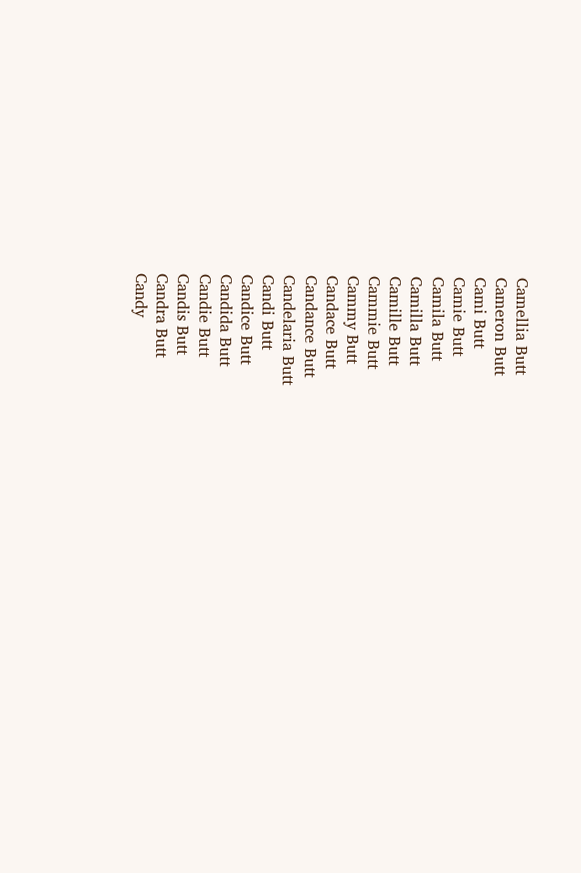Camellia Butt
Cameron Butt
Cami Butt
Camie Butt
Camila Butt
Camilla Butt
Camille Butt
Cammie Butt
Cammy Butt
Candace Butt
Candance Butt
Candelaria Butt
Candi Butt
Candice Butt
Candida Butt
Candie Butt
Candis Butt
Candra Butt
Candy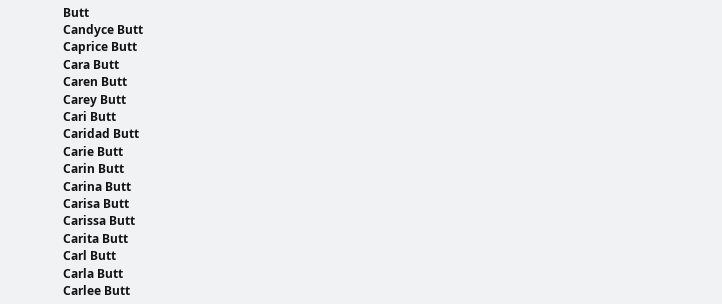Butt
Candyce Butt
Caprice Butt
Cara Butt
Caren Butt
Carey Butt
Cari Butt
Caridad Butt
Carie Butt
Carin Butt
Carina Butt
Carisa Butt
Carissa Butt
Carita Butt
Carl Butt
Carla Butt
Carlee Butt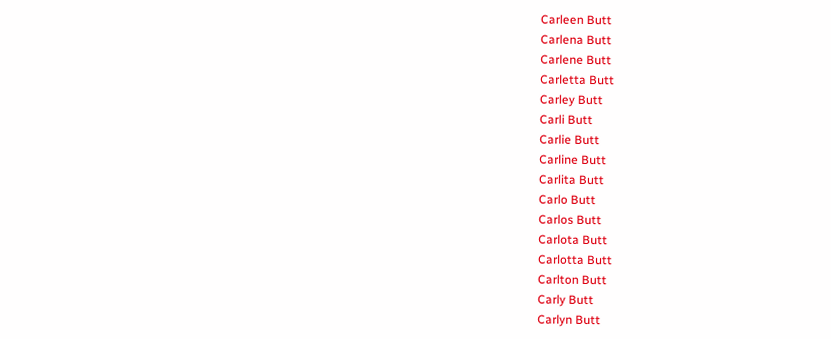Carleen Butt
Carlena Butt
Carlene Butt
Carletta Butt
Carley Butt
Carli Butt
Carlie Butt
Carline Butt
Carlita Butt
Carlo Butt
Carlos Butt
Carlota Butt
Carlotta Butt
Carlton Butt
Carly Butt
Carlyn Butt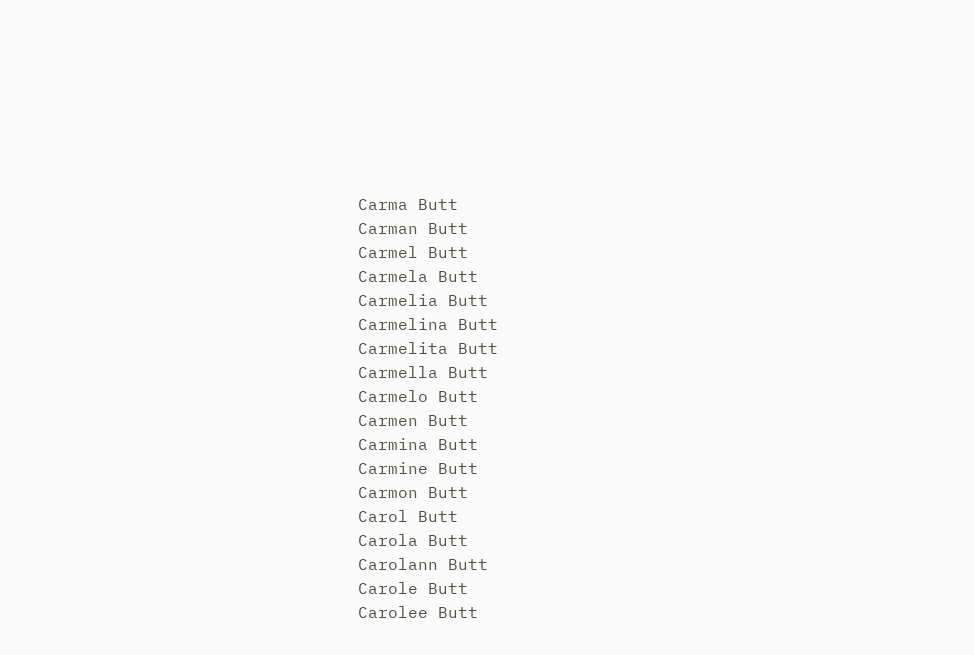Carma Butt
Carman Butt
Carmel Butt
Carmela Butt
Carmelia Butt
Carmelina Butt
Carmelita Butt
Carmella Butt
Carmelo Butt
Carmen Butt
Carmina Butt
Carmine Butt
Carmon Butt
Carol Butt
Carola Butt
Carolann Butt
Carole Butt
Carolee Butt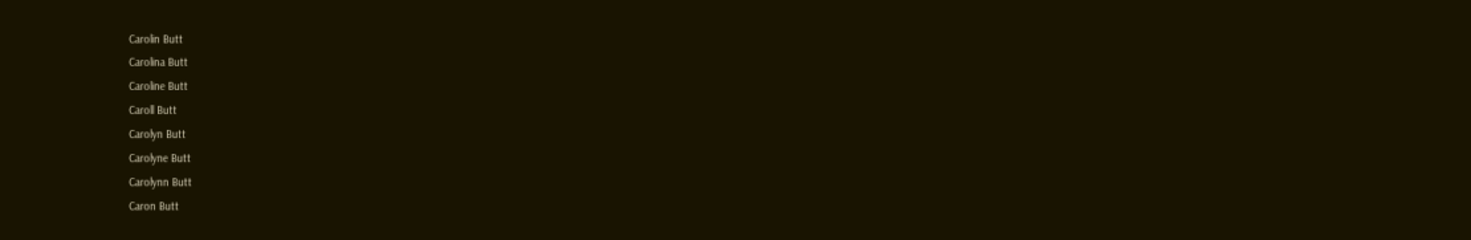Carolin Butt
Carolina Butt
Caroline Butt
Caroll Butt
Carolyn Butt
Carolyne Butt
Carolynn Butt
Caron Butt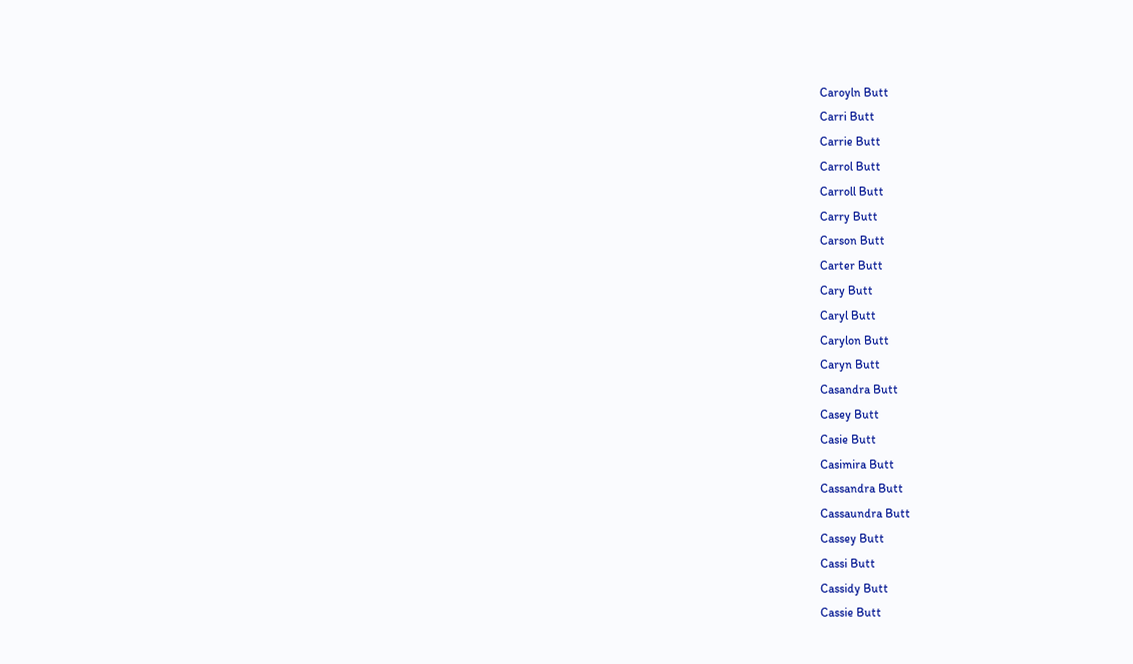Caroyln Butt
Carri Butt
Carrie Butt
Carrol Butt
Carroll Butt
Carry Butt
Carson Butt
Carter Butt
Cary Butt
Caryl Butt
Carylon Butt
Caryn Butt
Casandra Butt
Casey Butt
Casie Butt
Casimira Butt
Cassandra Butt
Cassaundra Butt
Cassey Butt
Cassi Butt
Cassidy Butt
Cassie Butt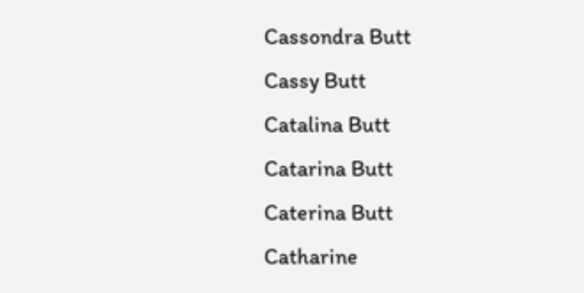Cassondra Butt
Cassy Butt
Catalina Butt
Catarina Butt
Caterina Butt
Catharine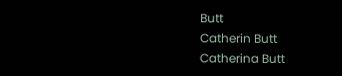Butt
Catherin Butt
Catherina Butt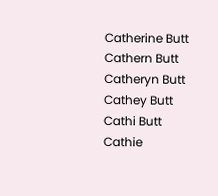Catherine Butt
Cathern Butt
Catheryn Butt
Cathey Butt
Cathi Butt
Cathie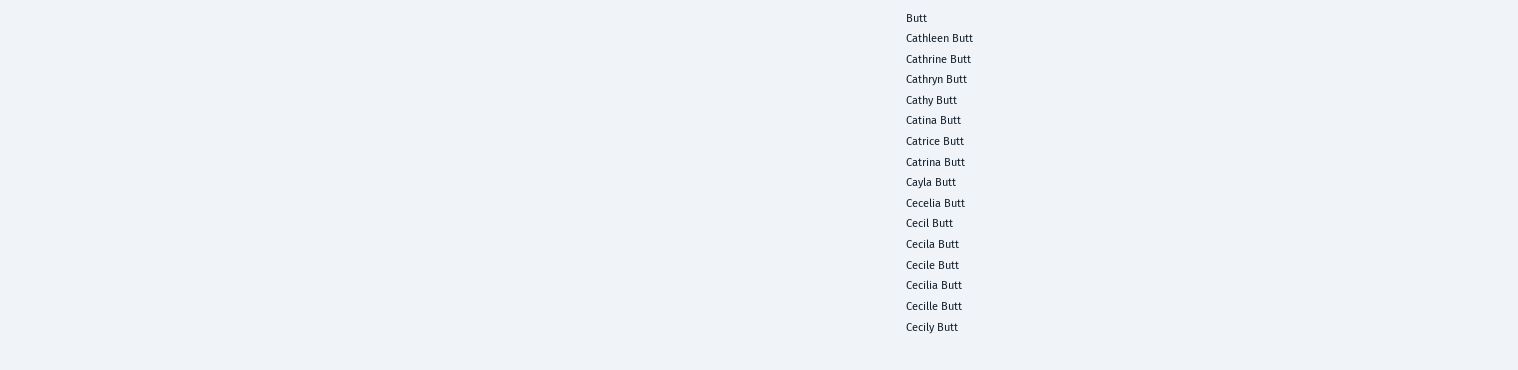Butt
Cathleen Butt
Cathrine Butt
Cathryn Butt
Cathy Butt
Catina Butt
Catrice Butt
Catrina Butt
Cayla Butt
Cecelia Butt
Cecil Butt
Cecila Butt
Cecile Butt
Cecilia Butt
Cecille Butt
Cecily Butt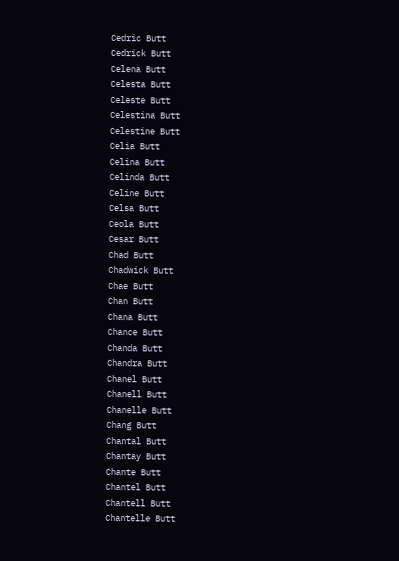Cedric Butt
Cedrick Butt
Celena Butt
Celesta Butt
Celeste Butt
Celestina Butt
Celestine Butt
Celia Butt
Celina Butt
Celinda Butt
Celine Butt
Celsa Butt
Ceola Butt
Cesar Butt
Chad Butt
Chadwick Butt
Chae Butt
Chan Butt
Chana Butt
Chance Butt
Chanda Butt
Chandra Butt
Chanel Butt
Chanell Butt
Chanelle Butt
Chang Butt
Chantal Butt
Chantay Butt
Chante Butt
Chantel Butt
Chantell Butt
Chantelle Butt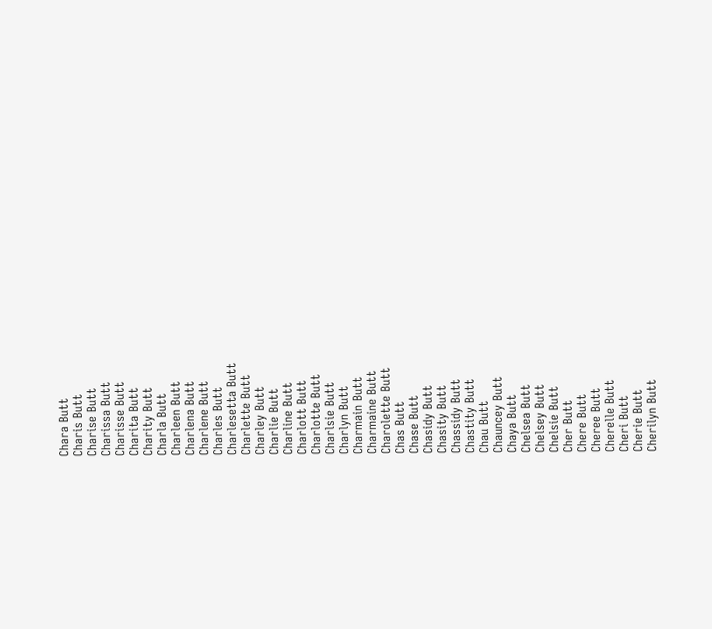Chara Butt
Charis Butt
Charise Butt
Charissa Butt
Charisse Butt
Charita Butt
Charity Butt
Charla Butt
Charleen Butt
Charlena Butt
Charlene Butt
Charles Butt
Charlesetta Butt
Charlette Butt
Charley Butt
Charlie Butt
Charline Butt
Charlott Butt
Charlotte Butt
Charlsie Butt
Charlyn Butt
Charmain Butt
Charmaine Butt
Charolette Butt
Chas Butt
Chase Butt
Chasidy Butt
Chasity Butt
Chassidy Butt
Chastity Butt
Chau Butt
Chauncey Butt
Chaya Butt
Chelsea Butt
Chelsey Butt
Chelsie Butt
Cher Butt
Chere Butt
Cheree Butt
Cherelle Butt
Cheri Butt
Cherie Butt
Cherilyn Butt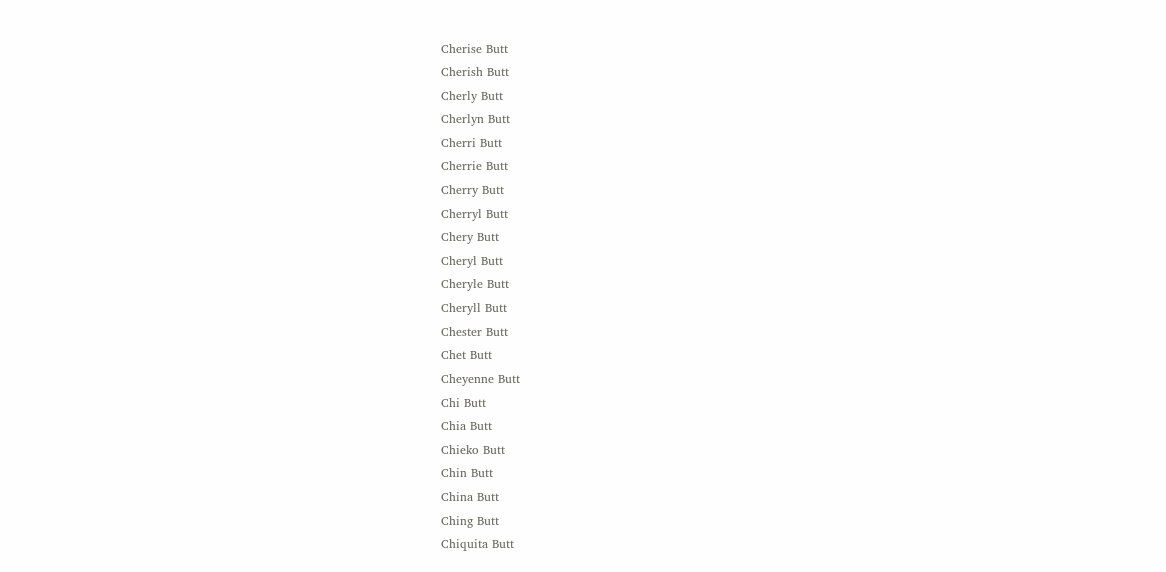Cherise Butt
Cherish Butt
Cherly Butt
Cherlyn Butt
Cherri Butt
Cherrie Butt
Cherry Butt
Cherryl Butt
Chery Butt
Cheryl Butt
Cheryle Butt
Cheryll Butt
Chester Butt
Chet Butt
Cheyenne Butt
Chi Butt
Chia Butt
Chieko Butt
Chin Butt
China Butt
Ching Butt
Chiquita Butt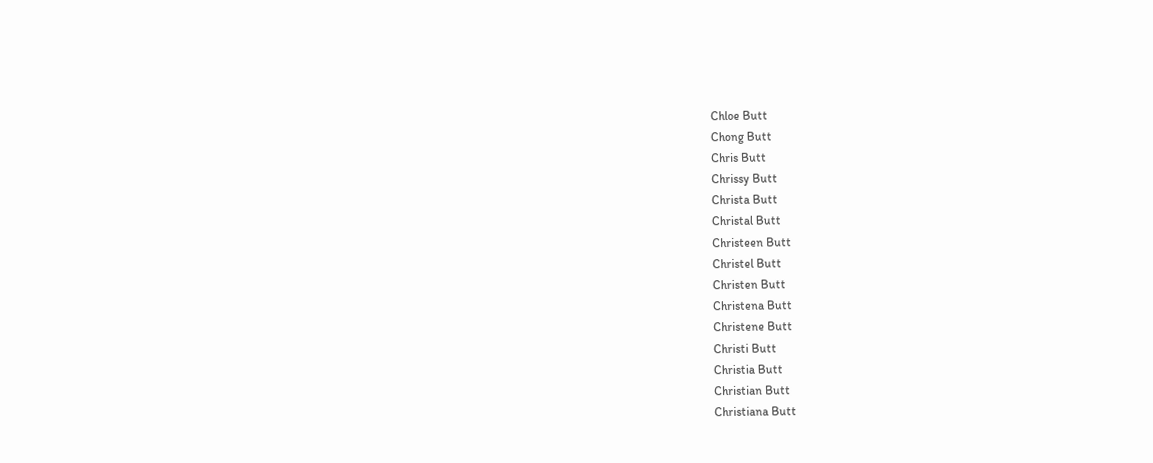Chloe Butt
Chong Butt
Chris Butt
Chrissy Butt
Christa Butt
Christal Butt
Christeen Butt
Christel Butt
Christen Butt
Christena Butt
Christene Butt
Christi Butt
Christia Butt
Christian Butt
Christiana Butt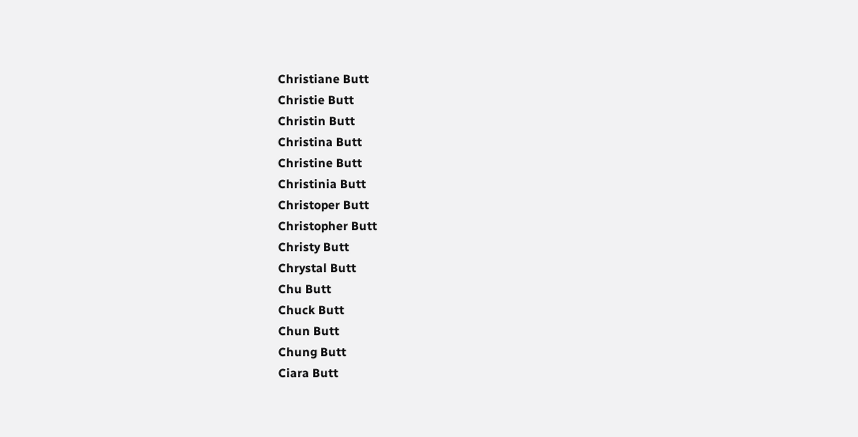Christiane Butt
Christie Butt
Christin Butt
Christina Butt
Christine Butt
Christinia Butt
Christoper Butt
Christopher Butt
Christy Butt
Chrystal Butt
Chu Butt
Chuck Butt
Chun Butt
Chung Butt
Ciara Butt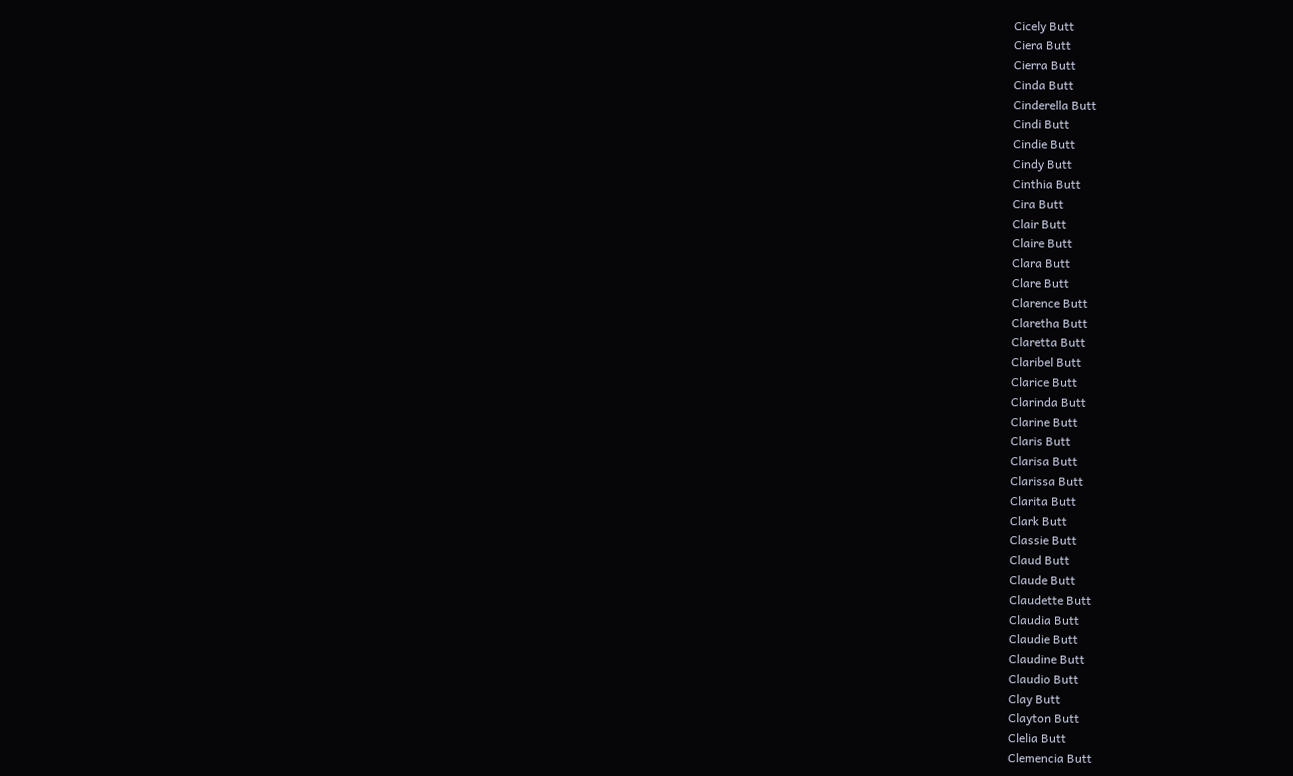Cicely Butt
Ciera Butt
Cierra Butt
Cinda Butt
Cinderella Butt
Cindi Butt
Cindie Butt
Cindy Butt
Cinthia Butt
Cira Butt
Clair Butt
Claire Butt
Clara Butt
Clare Butt
Clarence Butt
Claretha Butt
Claretta Butt
Claribel Butt
Clarice Butt
Clarinda Butt
Clarine Butt
Claris Butt
Clarisa Butt
Clarissa Butt
Clarita Butt
Clark Butt
Classie Butt
Claud Butt
Claude Butt
Claudette Butt
Claudia Butt
Claudie Butt
Claudine Butt
Claudio Butt
Clay Butt
Clayton Butt
Clelia Butt
Clemencia Butt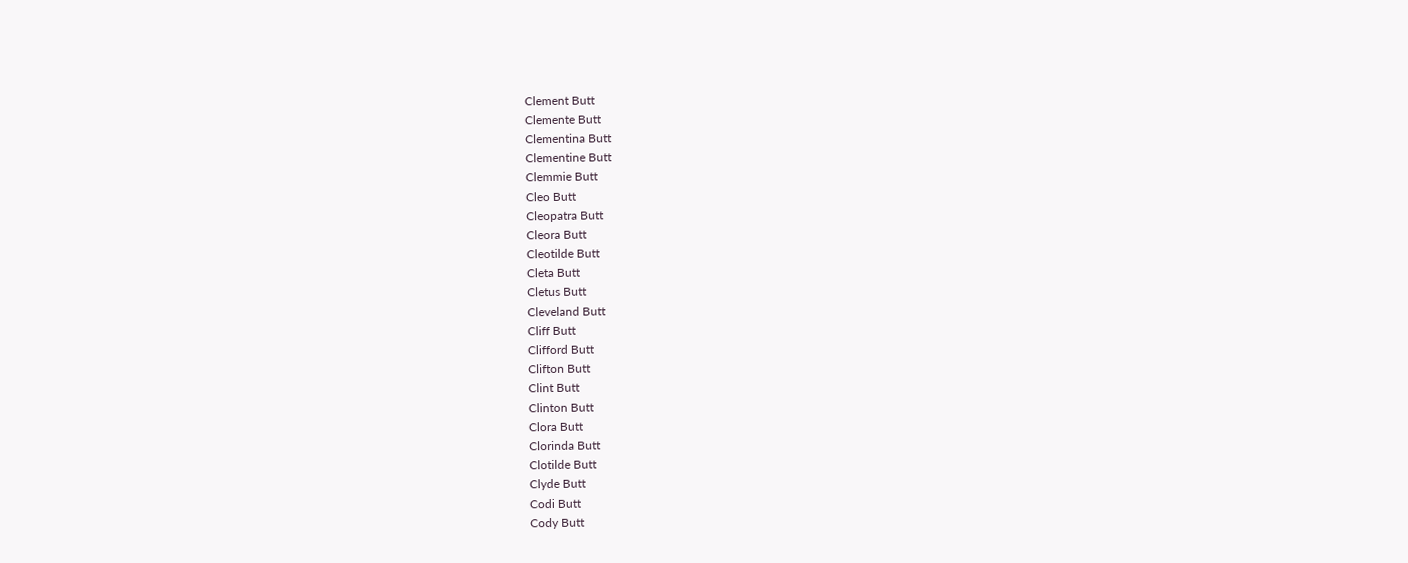Clement Butt
Clemente Butt
Clementina Butt
Clementine Butt
Clemmie Butt
Cleo Butt
Cleopatra Butt
Cleora Butt
Cleotilde Butt
Cleta Butt
Cletus Butt
Cleveland Butt
Cliff Butt
Clifford Butt
Clifton Butt
Clint Butt
Clinton Butt
Clora Butt
Clorinda Butt
Clotilde Butt
Clyde Butt
Codi Butt
Cody Butt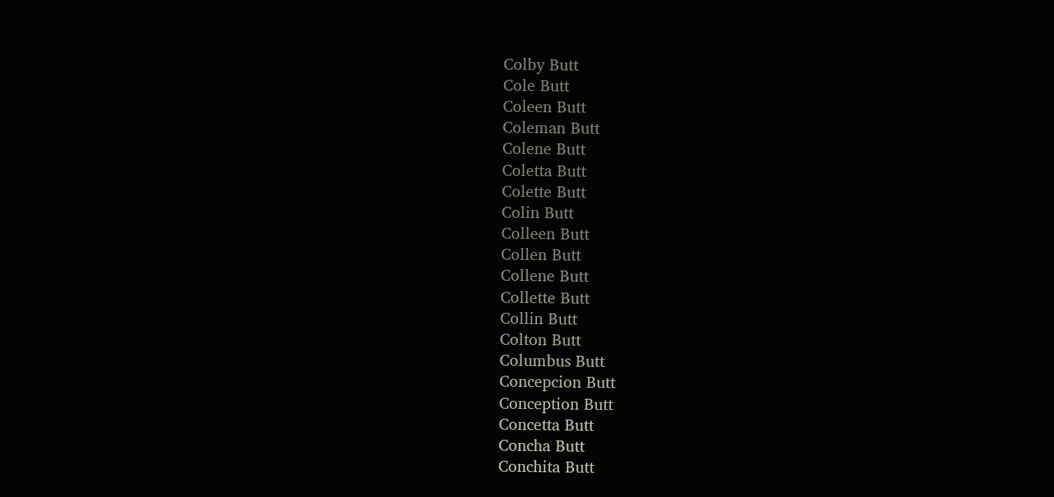Colby Butt
Cole Butt
Coleen Butt
Coleman Butt
Colene Butt
Coletta Butt
Colette Butt
Colin Butt
Colleen Butt
Collen Butt
Collene Butt
Collette Butt
Collin Butt
Colton Butt
Columbus Butt
Concepcion Butt
Conception Butt
Concetta Butt
Concha Butt
Conchita Butt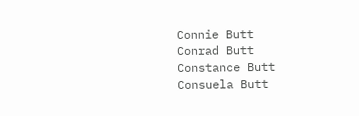Connie Butt
Conrad Butt
Constance Butt
Consuela Butt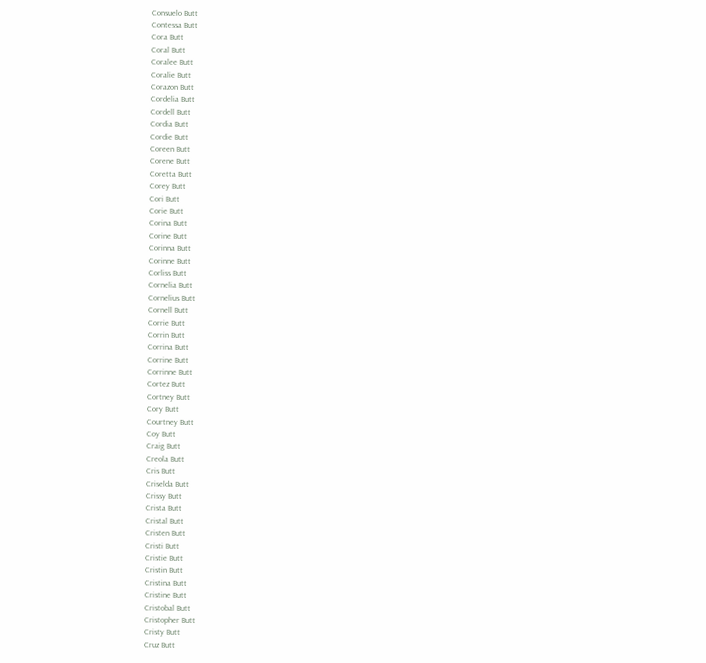Consuelo Butt
Contessa Butt
Cora Butt
Coral Butt
Coralee Butt
Coralie Butt
Corazon Butt
Cordelia Butt
Cordell Butt
Cordia Butt
Cordie Butt
Coreen Butt
Corene Butt
Coretta Butt
Corey Butt
Cori Butt
Corie Butt
Corina Butt
Corine Butt
Corinna Butt
Corinne Butt
Corliss Butt
Cornelia Butt
Cornelius Butt
Cornell Butt
Corrie Butt
Corrin Butt
Corrina Butt
Corrine Butt
Corrinne Butt
Cortez Butt
Cortney Butt
Cory Butt
Courtney Butt
Coy Butt
Craig Butt
Creola Butt
Cris Butt
Criselda Butt
Crissy Butt
Crista Butt
Cristal Butt
Cristen Butt
Cristi Butt
Cristie Butt
Cristin Butt
Cristina Butt
Cristine Butt
Cristobal Butt
Cristopher Butt
Cristy Butt
Cruz Butt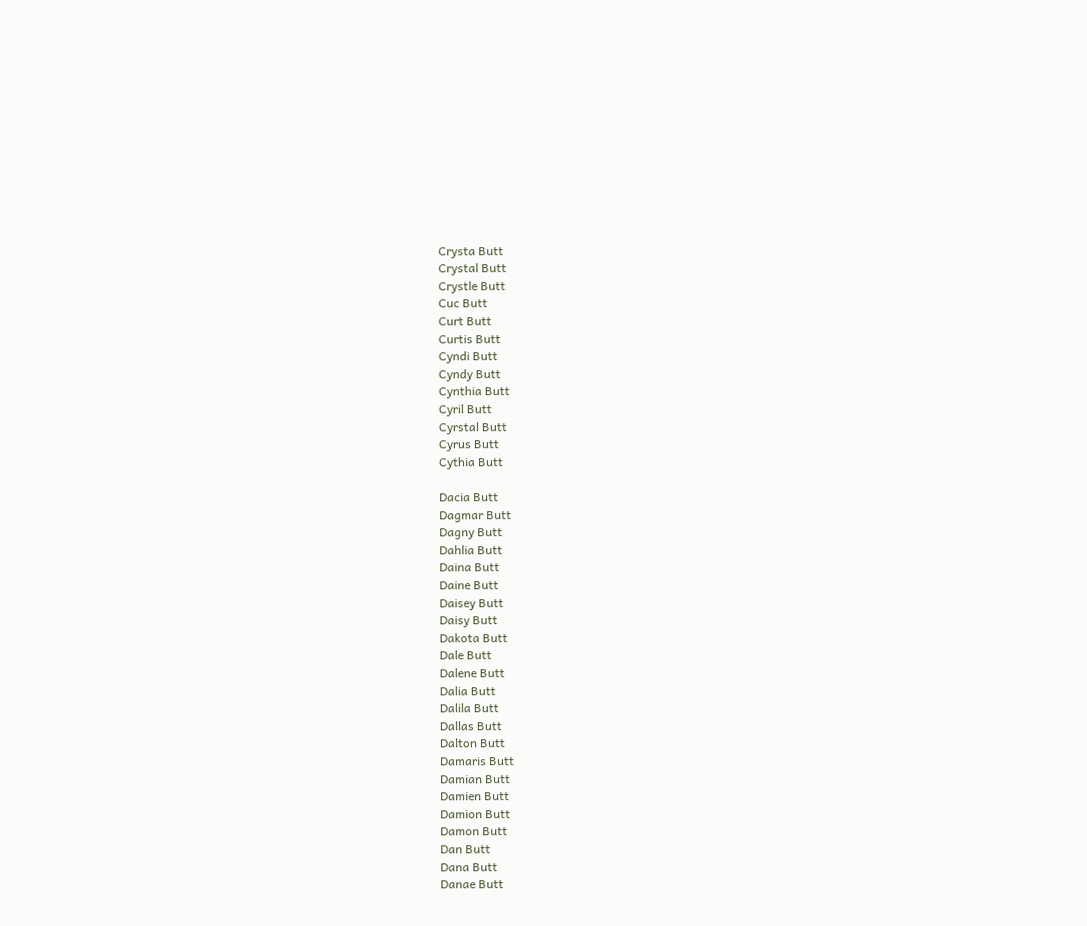Crysta Butt
Crystal Butt
Crystle Butt
Cuc Butt
Curt Butt
Curtis Butt
Cyndi Butt
Cyndy Butt
Cynthia Butt
Cyril Butt
Cyrstal Butt
Cyrus Butt
Cythia Butt

Dacia Butt
Dagmar Butt
Dagny Butt
Dahlia Butt
Daina Butt
Daine Butt
Daisey Butt
Daisy Butt
Dakota Butt
Dale Butt
Dalene Butt
Dalia Butt
Dalila Butt
Dallas Butt
Dalton Butt
Damaris Butt
Damian Butt
Damien Butt
Damion Butt
Damon Butt
Dan Butt
Dana Butt
Danae Butt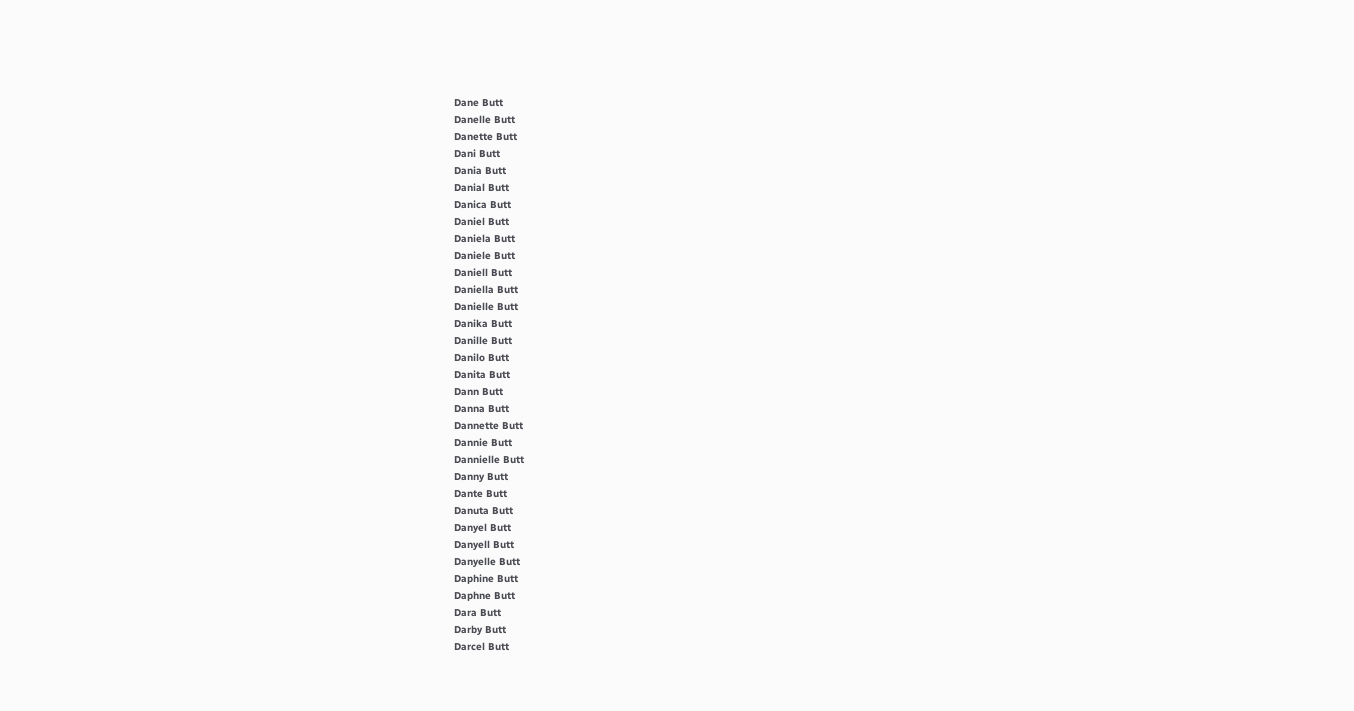Dane Butt
Danelle Butt
Danette Butt
Dani Butt
Dania Butt
Danial Butt
Danica Butt
Daniel Butt
Daniela Butt
Daniele Butt
Daniell Butt
Daniella Butt
Danielle Butt
Danika Butt
Danille Butt
Danilo Butt
Danita Butt
Dann Butt
Danna Butt
Dannette Butt
Dannie Butt
Dannielle Butt
Danny Butt
Dante Butt
Danuta Butt
Danyel Butt
Danyell Butt
Danyelle Butt
Daphine Butt
Daphne Butt
Dara Butt
Darby Butt
Darcel Butt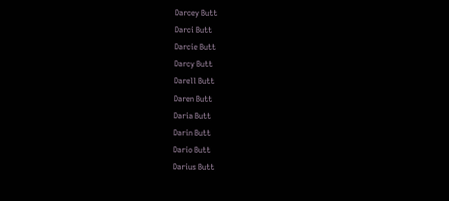Darcey Butt
Darci Butt
Darcie Butt
Darcy Butt
Darell Butt
Daren Butt
Daria Butt
Darin Butt
Dario Butt
Darius Butt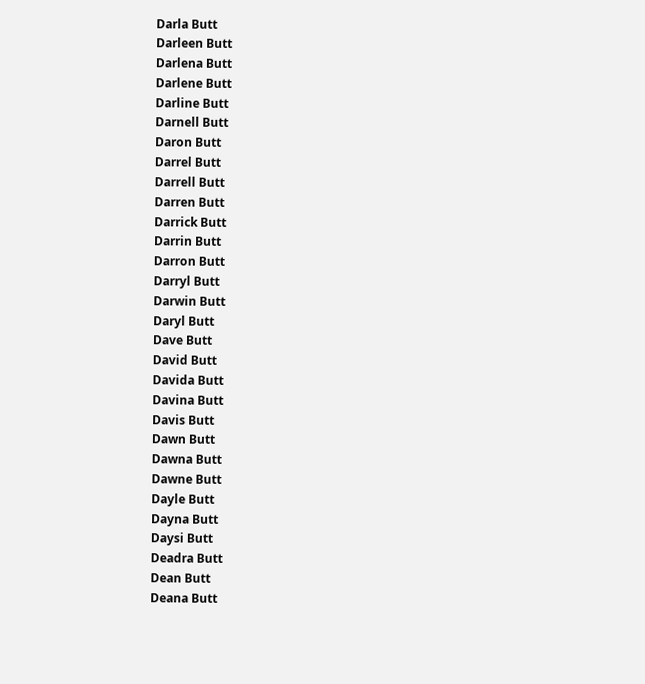Darla Butt
Darleen Butt
Darlena Butt
Darlene Butt
Darline Butt
Darnell Butt
Daron Butt
Darrel Butt
Darrell Butt
Darren Butt
Darrick Butt
Darrin Butt
Darron Butt
Darryl Butt
Darwin Butt
Daryl Butt
Dave Butt
David Butt
Davida Butt
Davina Butt
Davis Butt
Dawn Butt
Dawna Butt
Dawne Butt
Dayle Butt
Dayna Butt
Daysi Butt
Deadra Butt
Dean Butt
Deana Butt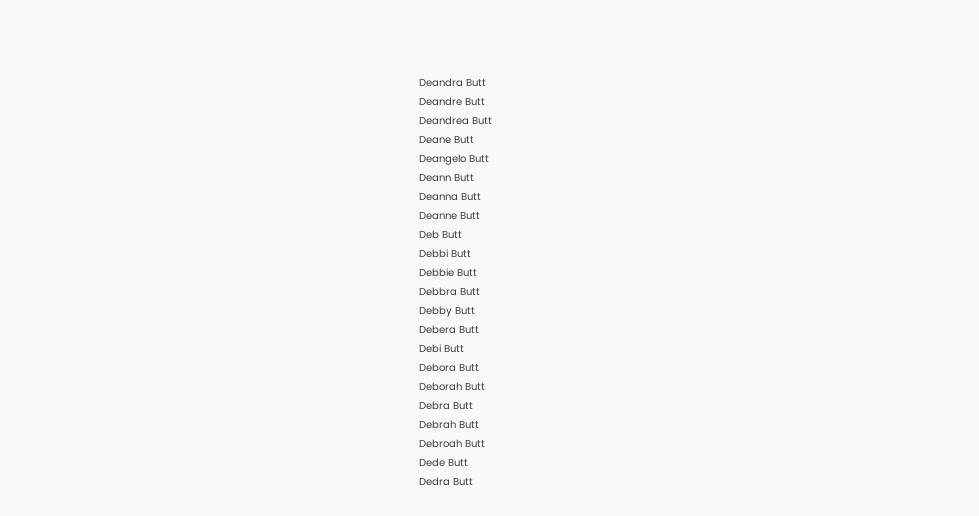Deandra Butt
Deandre Butt
Deandrea Butt
Deane Butt
Deangelo Butt
Deann Butt
Deanna Butt
Deanne Butt
Deb Butt
Debbi Butt
Debbie Butt
Debbra Butt
Debby Butt
Debera Butt
Debi Butt
Debora Butt
Deborah Butt
Debra Butt
Debrah Butt
Debroah Butt
Dede Butt
Dedra Butt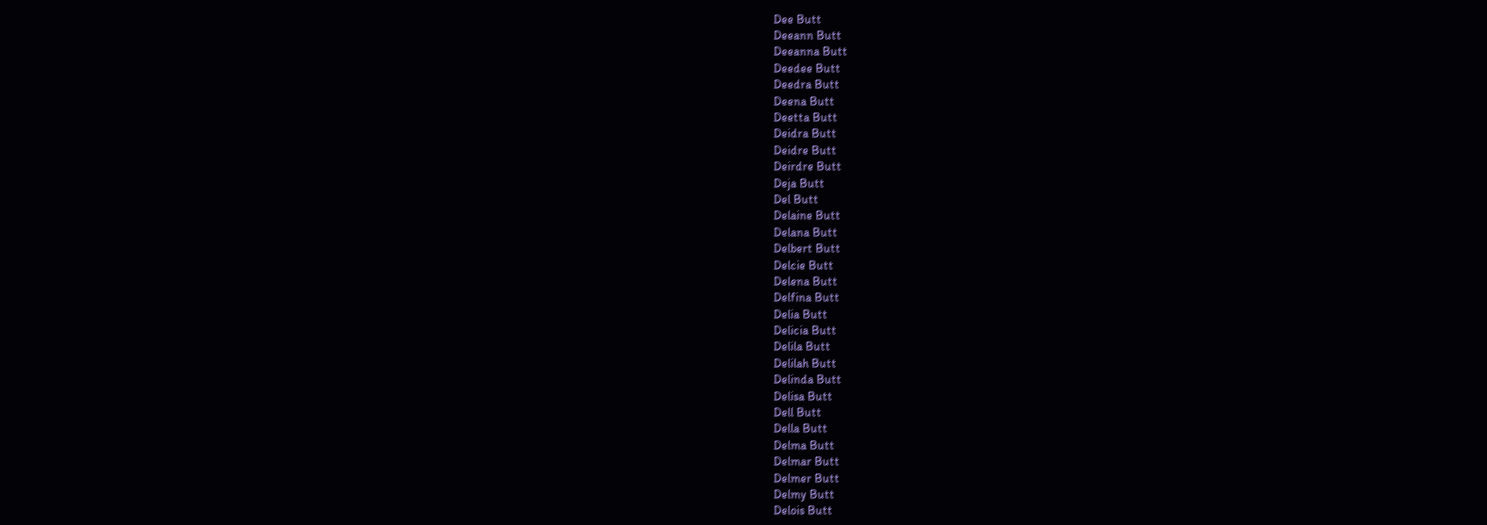Dee Butt
Deeann Butt
Deeanna Butt
Deedee Butt
Deedra Butt
Deena Butt
Deetta Butt
Deidra Butt
Deidre Butt
Deirdre Butt
Deja Butt
Del Butt
Delaine Butt
Delana Butt
Delbert Butt
Delcie Butt
Delena Butt
Delfina Butt
Delia Butt
Delicia Butt
Delila Butt
Delilah Butt
Delinda Butt
Delisa Butt
Dell Butt
Della Butt
Delma Butt
Delmar Butt
Delmer Butt
Delmy Butt
Delois Butt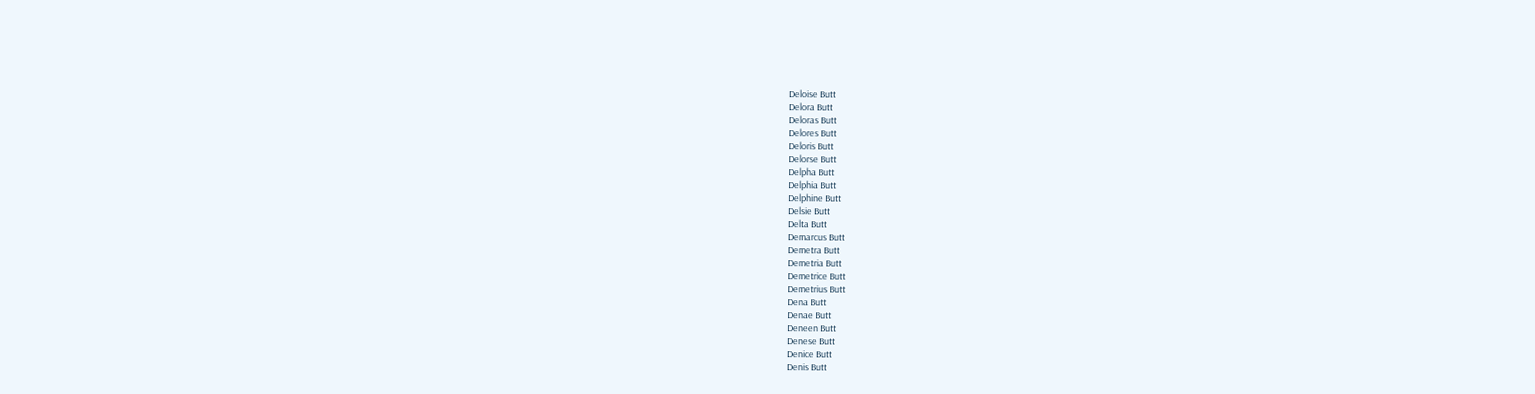Deloise Butt
Delora Butt
Deloras Butt
Delores Butt
Deloris Butt
Delorse Butt
Delpha Butt
Delphia Butt
Delphine Butt
Delsie Butt
Delta Butt
Demarcus Butt
Demetra Butt
Demetria Butt
Demetrice Butt
Demetrius Butt
Dena Butt
Denae Butt
Deneen Butt
Denese Butt
Denice Butt
Denis Butt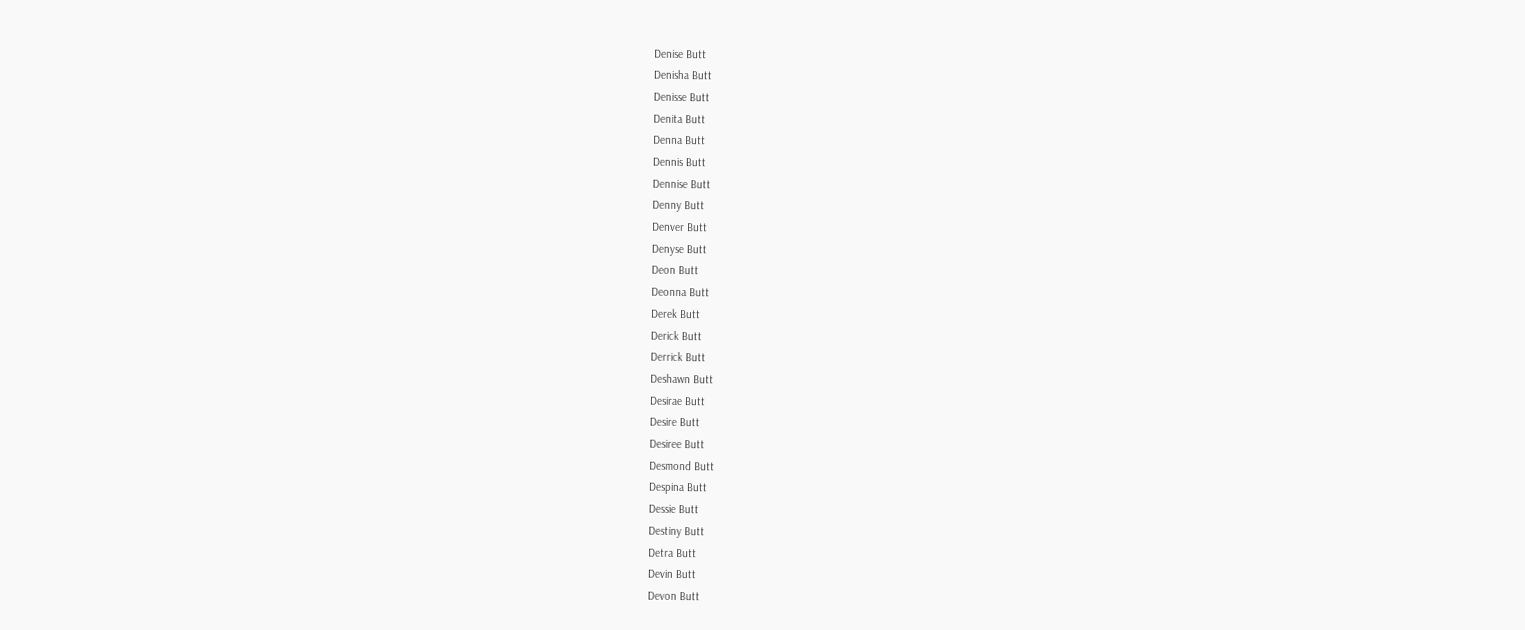Denise Butt
Denisha Butt
Denisse Butt
Denita Butt
Denna Butt
Dennis Butt
Dennise Butt
Denny Butt
Denver Butt
Denyse Butt
Deon Butt
Deonna Butt
Derek Butt
Derick Butt
Derrick Butt
Deshawn Butt
Desirae Butt
Desire Butt
Desiree Butt
Desmond Butt
Despina Butt
Dessie Butt
Destiny Butt
Detra Butt
Devin Butt
Devon Butt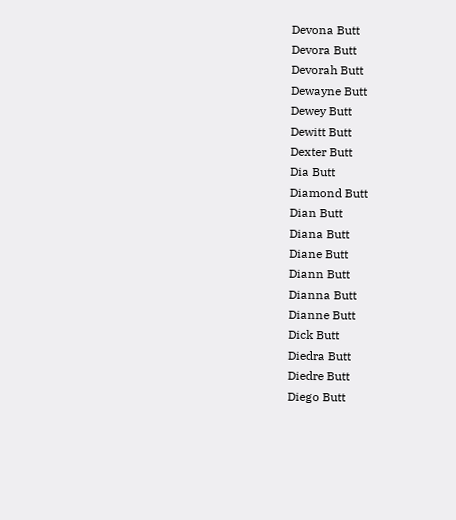Devona Butt
Devora Butt
Devorah Butt
Dewayne Butt
Dewey Butt
Dewitt Butt
Dexter Butt
Dia Butt
Diamond Butt
Dian Butt
Diana Butt
Diane Butt
Diann Butt
Dianna Butt
Dianne Butt
Dick Butt
Diedra Butt
Diedre Butt
Diego Butt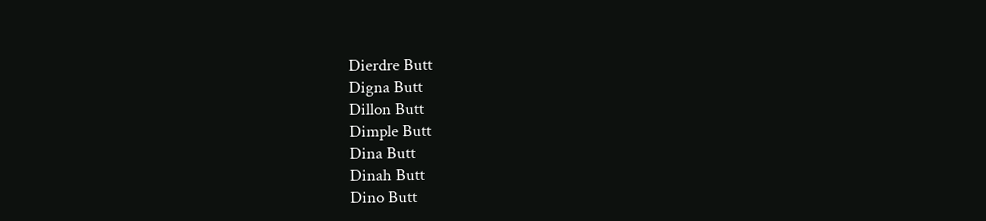Dierdre Butt
Digna Butt
Dillon Butt
Dimple Butt
Dina Butt
Dinah Butt
Dino Butt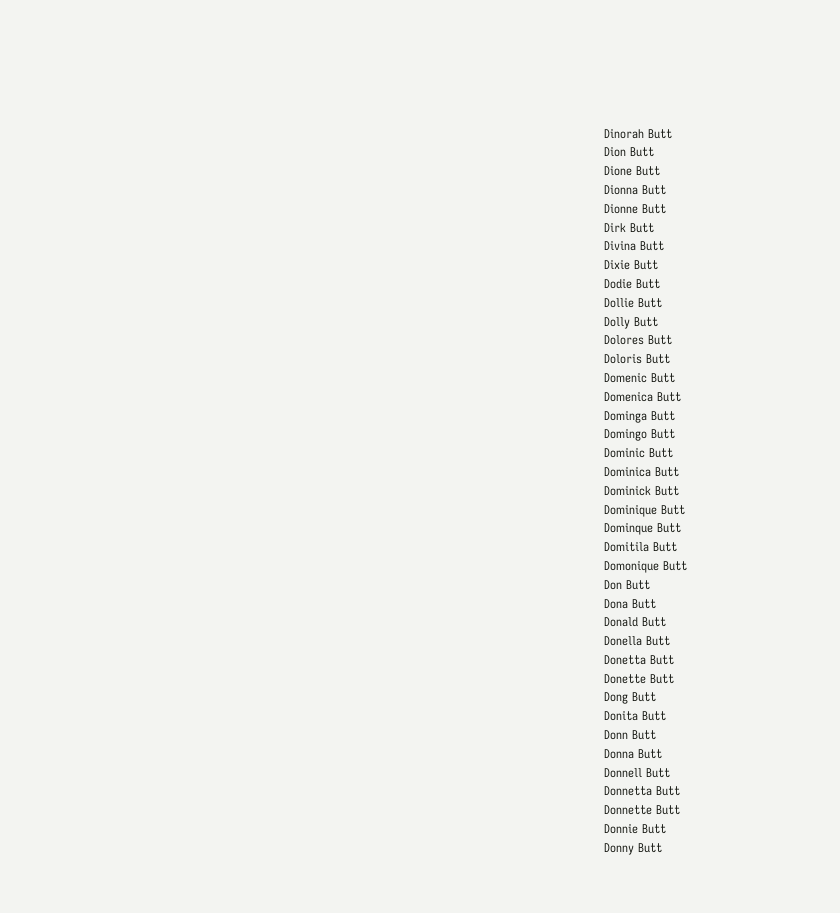Dinorah Butt
Dion Butt
Dione Butt
Dionna Butt
Dionne Butt
Dirk Butt
Divina Butt
Dixie Butt
Dodie Butt
Dollie Butt
Dolly Butt
Dolores Butt
Doloris Butt
Domenic Butt
Domenica Butt
Dominga Butt
Domingo Butt
Dominic Butt
Dominica Butt
Dominick Butt
Dominique Butt
Dominque Butt
Domitila Butt
Domonique Butt
Don Butt
Dona Butt
Donald Butt
Donella Butt
Donetta Butt
Donette Butt
Dong Butt
Donita Butt
Donn Butt
Donna Butt
Donnell Butt
Donnetta Butt
Donnette Butt
Donnie Butt
Donny Butt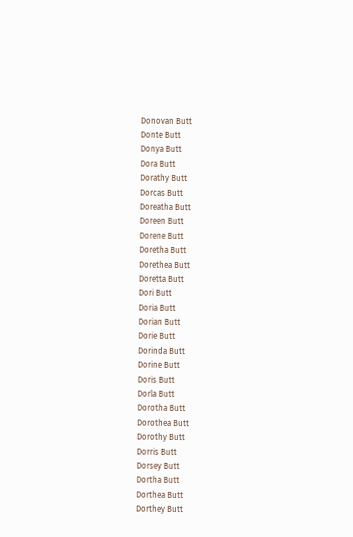Donovan Butt
Donte Butt
Donya Butt
Dora Butt
Dorathy Butt
Dorcas Butt
Doreatha Butt
Doreen Butt
Dorene Butt
Doretha Butt
Dorethea Butt
Doretta Butt
Dori Butt
Doria Butt
Dorian Butt
Dorie Butt
Dorinda Butt
Dorine Butt
Doris Butt
Dorla Butt
Dorotha Butt
Dorothea Butt
Dorothy Butt
Dorris Butt
Dorsey Butt
Dortha Butt
Dorthea Butt
Dorthey Butt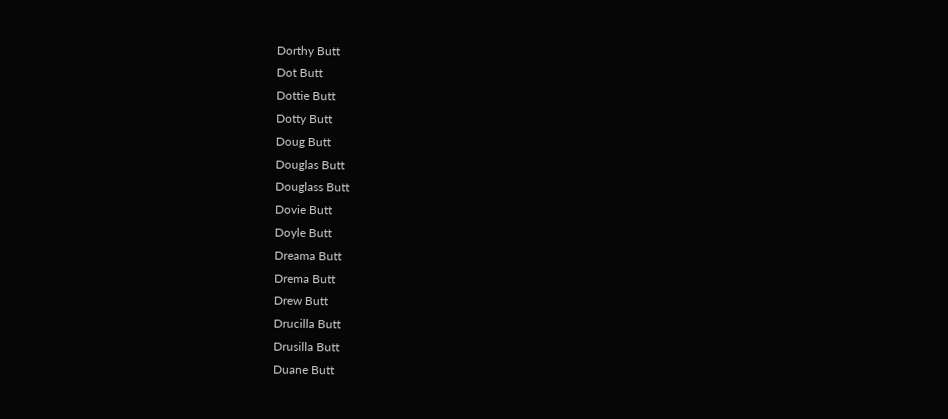Dorthy Butt
Dot Butt
Dottie Butt
Dotty Butt
Doug Butt
Douglas Butt
Douglass Butt
Dovie Butt
Doyle Butt
Dreama Butt
Drema Butt
Drew Butt
Drucilla Butt
Drusilla Butt
Duane Butt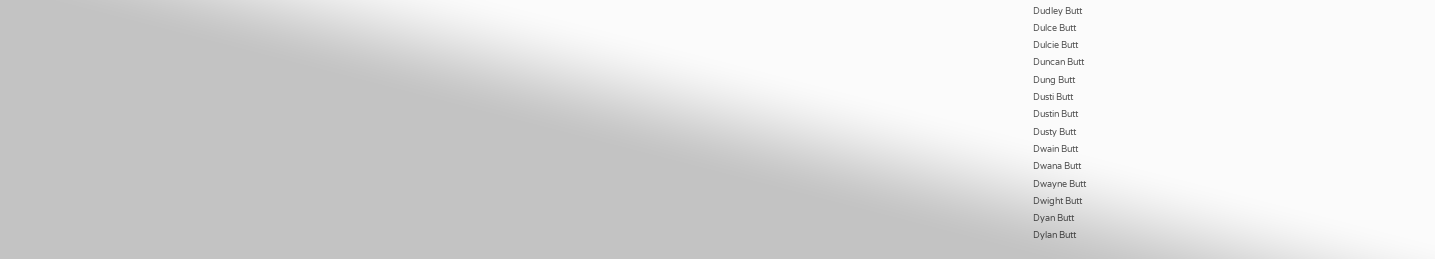Dudley Butt
Dulce Butt
Dulcie Butt
Duncan Butt
Dung Butt
Dusti Butt
Dustin Butt
Dusty Butt
Dwain Butt
Dwana Butt
Dwayne Butt
Dwight Butt
Dyan Butt
Dylan Butt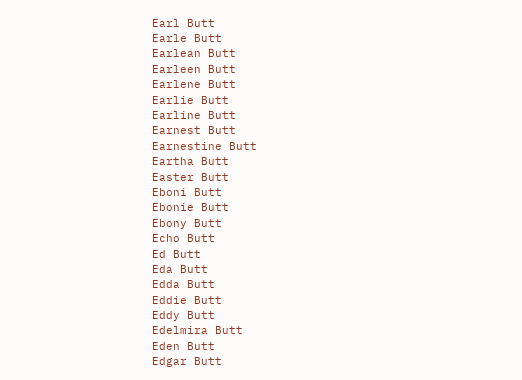Earl Butt
Earle Butt
Earlean Butt
Earleen Butt
Earlene Butt
Earlie Butt
Earline Butt
Earnest Butt
Earnestine Butt
Eartha Butt
Easter Butt
Eboni Butt
Ebonie Butt
Ebony Butt
Echo Butt
Ed Butt
Eda Butt
Edda Butt
Eddie Butt
Eddy Butt
Edelmira Butt
Eden Butt
Edgar Butt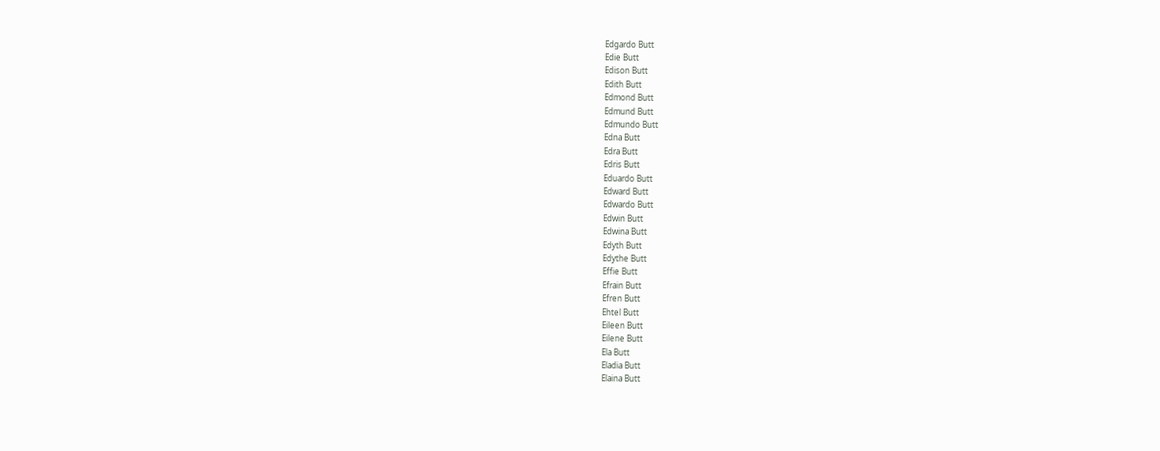Edgardo Butt
Edie Butt
Edison Butt
Edith Butt
Edmond Butt
Edmund Butt
Edmundo Butt
Edna Butt
Edra Butt
Edris Butt
Eduardo Butt
Edward Butt
Edwardo Butt
Edwin Butt
Edwina Butt
Edyth Butt
Edythe Butt
Effie Butt
Efrain Butt
Efren Butt
Ehtel Butt
Eileen Butt
Eilene Butt
Ela Butt
Eladia Butt
Elaina Butt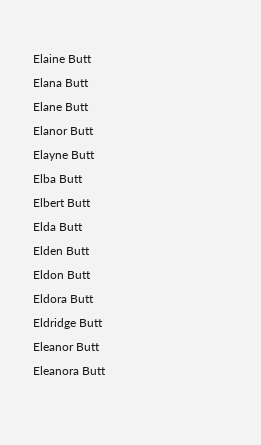Elaine Butt
Elana Butt
Elane Butt
Elanor Butt
Elayne Butt
Elba Butt
Elbert Butt
Elda Butt
Elden Butt
Eldon Butt
Eldora Butt
Eldridge Butt
Eleanor Butt
Eleanora Butt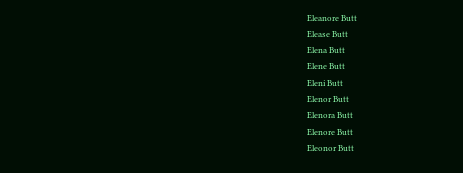Eleanore Butt
Elease Butt
Elena Butt
Elene Butt
Eleni Butt
Elenor Butt
Elenora Butt
Elenore Butt
Eleonor Butt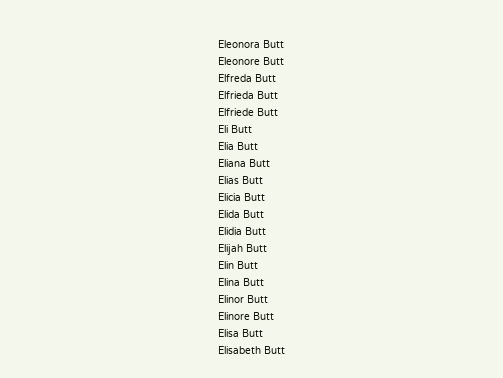Eleonora Butt
Eleonore Butt
Elfreda Butt
Elfrieda Butt
Elfriede Butt
Eli Butt
Elia Butt
Eliana Butt
Elias Butt
Elicia Butt
Elida Butt
Elidia Butt
Elijah Butt
Elin Butt
Elina Butt
Elinor Butt
Elinore Butt
Elisa Butt
Elisabeth Butt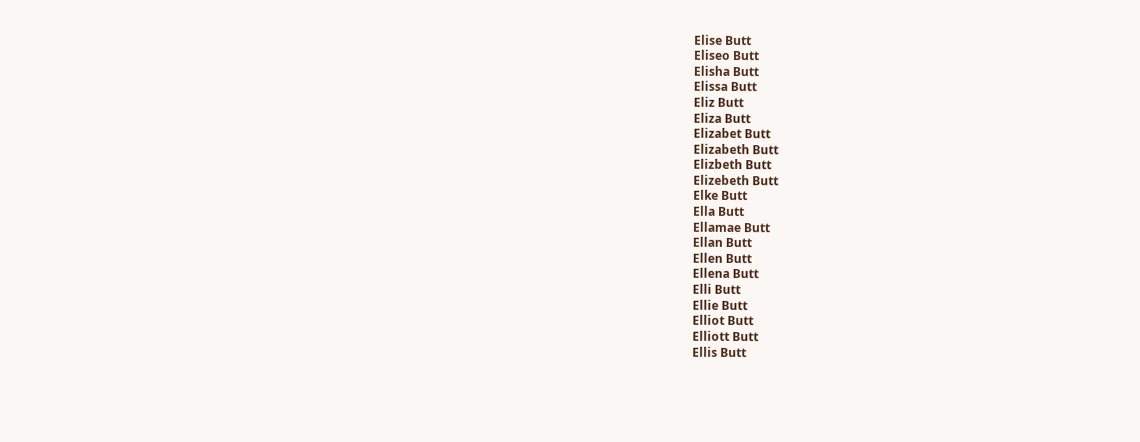Elise Butt
Eliseo Butt
Elisha Butt
Elissa Butt
Eliz Butt
Eliza Butt
Elizabet Butt
Elizabeth Butt
Elizbeth Butt
Elizebeth Butt
Elke Butt
Ella Butt
Ellamae Butt
Ellan Butt
Ellen Butt
Ellena Butt
Elli Butt
Ellie Butt
Elliot Butt
Elliott Butt
Ellis Butt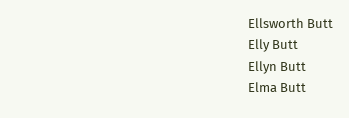Ellsworth Butt
Elly Butt
Ellyn Butt
Elma Butt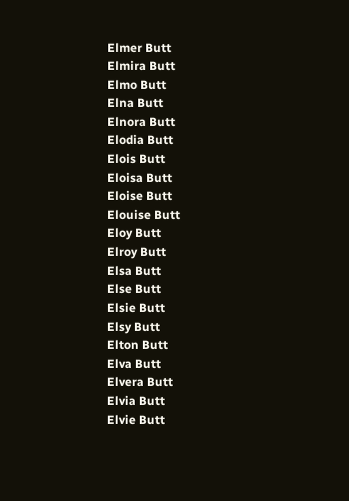Elmer Butt
Elmira Butt
Elmo Butt
Elna Butt
Elnora Butt
Elodia Butt
Elois Butt
Eloisa Butt
Eloise Butt
Elouise Butt
Eloy Butt
Elroy Butt
Elsa Butt
Else Butt
Elsie Butt
Elsy Butt
Elton Butt
Elva Butt
Elvera Butt
Elvia Butt
Elvie Butt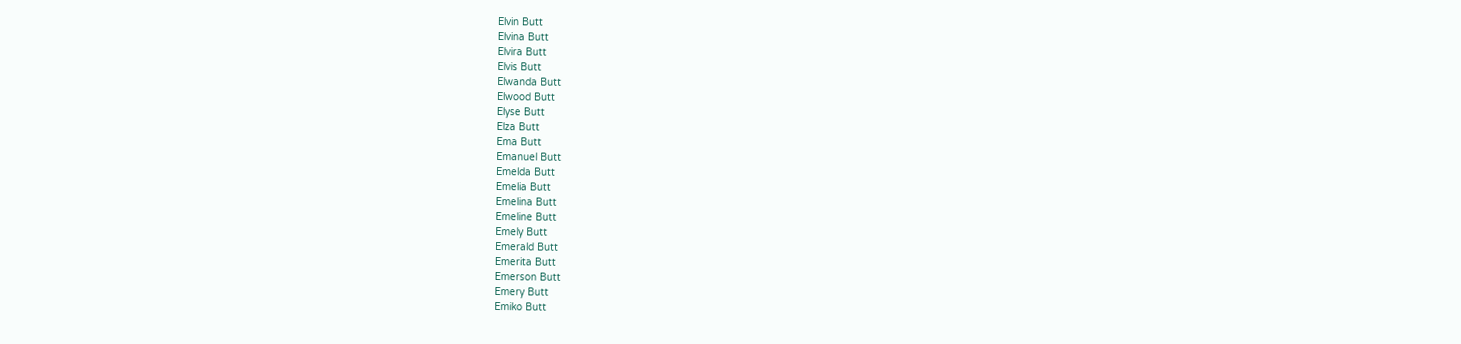Elvin Butt
Elvina Butt
Elvira Butt
Elvis Butt
Elwanda Butt
Elwood Butt
Elyse Butt
Elza Butt
Ema Butt
Emanuel Butt
Emelda Butt
Emelia Butt
Emelina Butt
Emeline Butt
Emely Butt
Emerald Butt
Emerita Butt
Emerson Butt
Emery Butt
Emiko Butt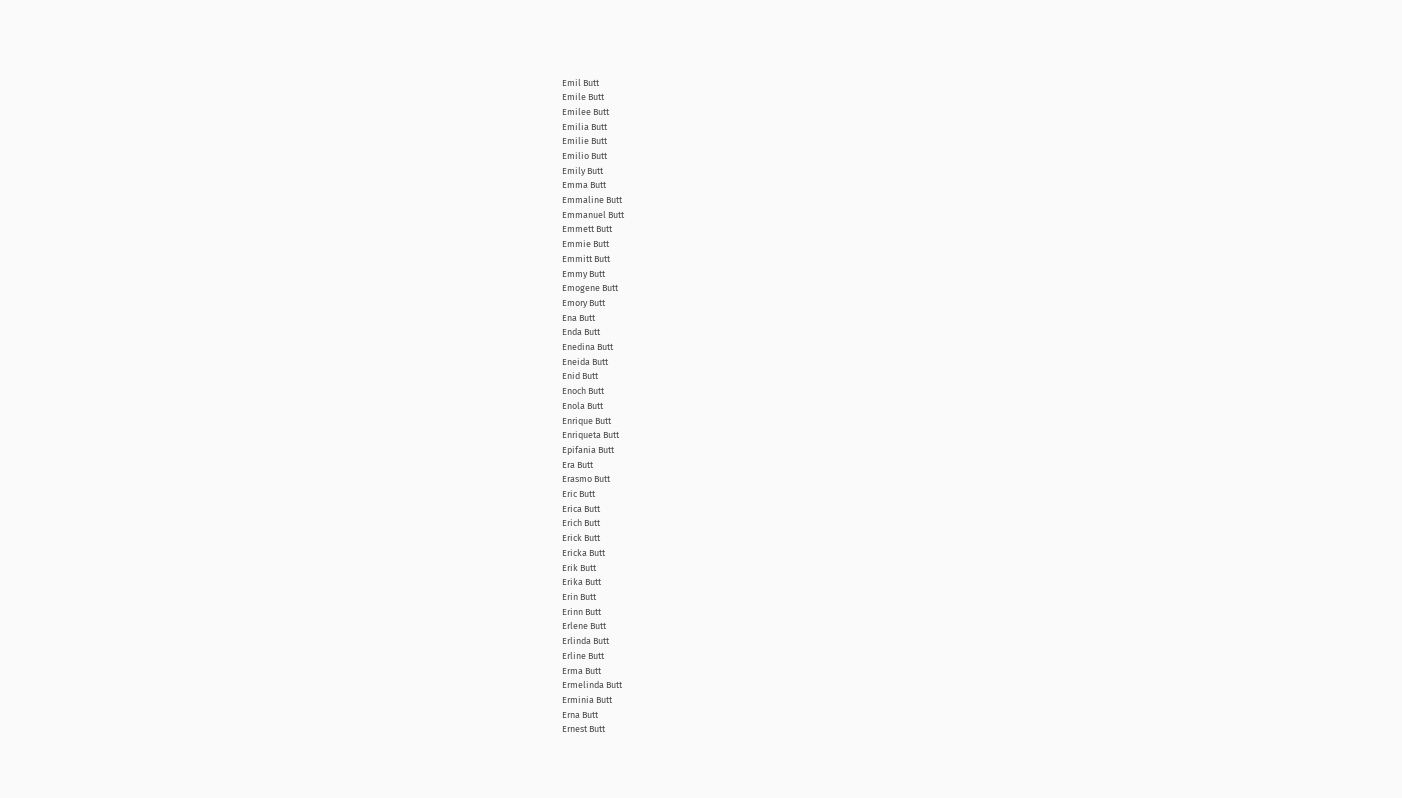Emil Butt
Emile Butt
Emilee Butt
Emilia Butt
Emilie Butt
Emilio Butt
Emily Butt
Emma Butt
Emmaline Butt
Emmanuel Butt
Emmett Butt
Emmie Butt
Emmitt Butt
Emmy Butt
Emogene Butt
Emory Butt
Ena Butt
Enda Butt
Enedina Butt
Eneida Butt
Enid Butt
Enoch Butt
Enola Butt
Enrique Butt
Enriqueta Butt
Epifania Butt
Era Butt
Erasmo Butt
Eric Butt
Erica Butt
Erich Butt
Erick Butt
Ericka Butt
Erik Butt
Erika Butt
Erin Butt
Erinn Butt
Erlene Butt
Erlinda Butt
Erline Butt
Erma Butt
Ermelinda Butt
Erminia Butt
Erna Butt
Ernest Butt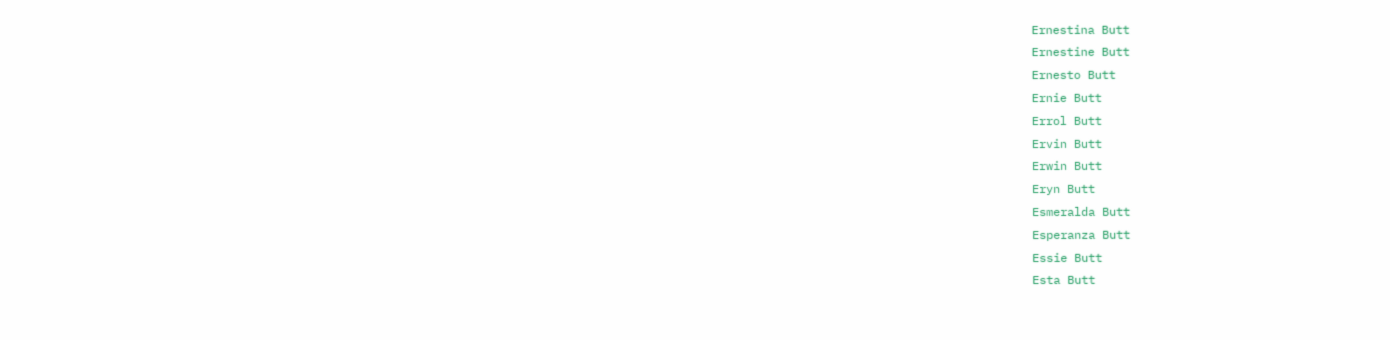Ernestina Butt
Ernestine Butt
Ernesto Butt
Ernie Butt
Errol Butt
Ervin Butt
Erwin Butt
Eryn Butt
Esmeralda Butt
Esperanza Butt
Essie Butt
Esta Butt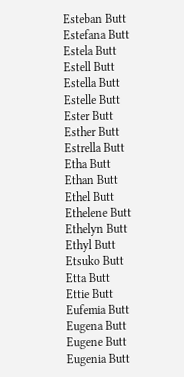Esteban Butt
Estefana Butt
Estela Butt
Estell Butt
Estella Butt
Estelle Butt
Ester Butt
Esther Butt
Estrella Butt
Etha Butt
Ethan Butt
Ethel Butt
Ethelene Butt
Ethelyn Butt
Ethyl Butt
Etsuko Butt
Etta Butt
Ettie Butt
Eufemia Butt
Eugena Butt
Eugene Butt
Eugenia Butt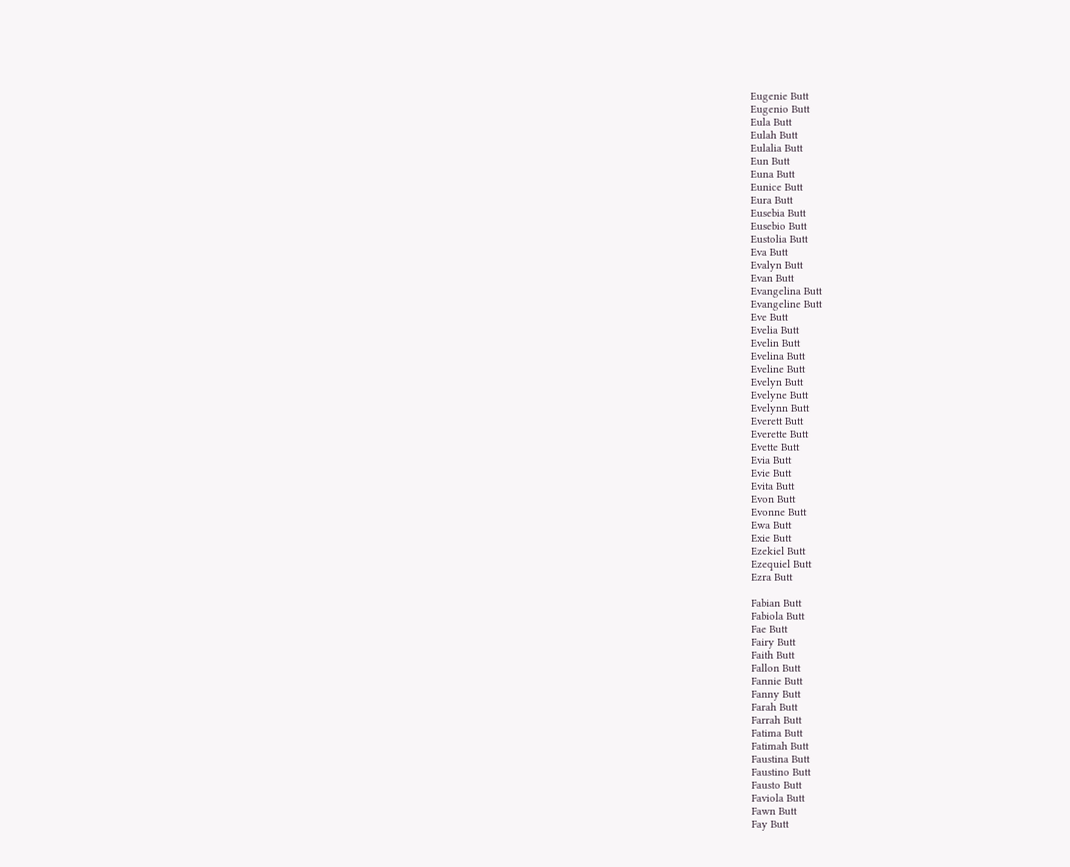Eugenie Butt
Eugenio Butt
Eula Butt
Eulah Butt
Eulalia Butt
Eun Butt
Euna Butt
Eunice Butt
Eura Butt
Eusebia Butt
Eusebio Butt
Eustolia Butt
Eva Butt
Evalyn Butt
Evan Butt
Evangelina Butt
Evangeline Butt
Eve Butt
Evelia Butt
Evelin Butt
Evelina Butt
Eveline Butt
Evelyn Butt
Evelyne Butt
Evelynn Butt
Everett Butt
Everette Butt
Evette Butt
Evia Butt
Evie Butt
Evita Butt
Evon Butt
Evonne Butt
Ewa Butt
Exie Butt
Ezekiel Butt
Ezequiel Butt
Ezra Butt

Fabian Butt
Fabiola Butt
Fae Butt
Fairy Butt
Faith Butt
Fallon Butt
Fannie Butt
Fanny Butt
Farah Butt
Farrah Butt
Fatima Butt
Fatimah Butt
Faustina Butt
Faustino Butt
Fausto Butt
Faviola Butt
Fawn Butt
Fay Butt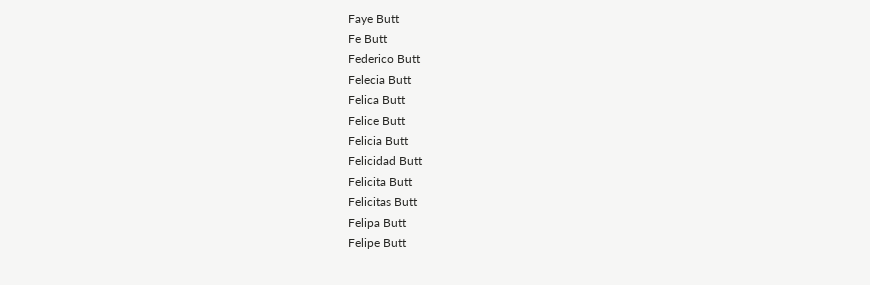Faye Butt
Fe Butt
Federico Butt
Felecia Butt
Felica Butt
Felice Butt
Felicia Butt
Felicidad Butt
Felicita Butt
Felicitas Butt
Felipa Butt
Felipe Butt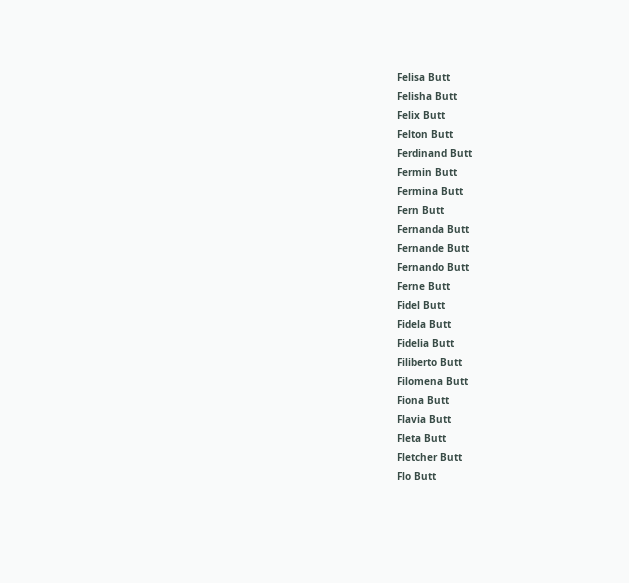Felisa Butt
Felisha Butt
Felix Butt
Felton Butt
Ferdinand Butt
Fermin Butt
Fermina Butt
Fern Butt
Fernanda Butt
Fernande Butt
Fernando Butt
Ferne Butt
Fidel Butt
Fidela Butt
Fidelia Butt
Filiberto Butt
Filomena Butt
Fiona Butt
Flavia Butt
Fleta Butt
Fletcher Butt
Flo Butt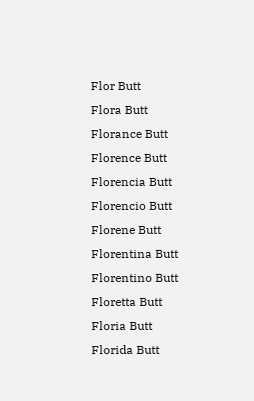Flor Butt
Flora Butt
Florance Butt
Florence Butt
Florencia Butt
Florencio Butt
Florene Butt
Florentina Butt
Florentino Butt
Floretta Butt
Floria Butt
Florida Butt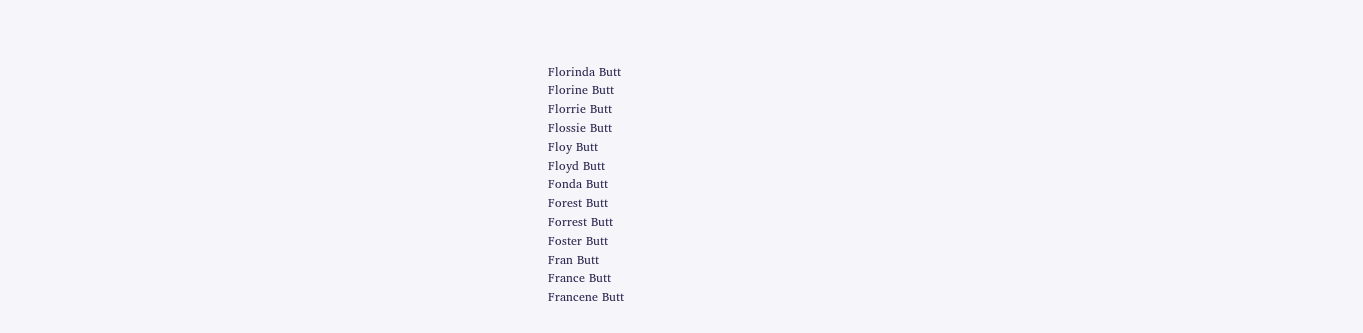Florinda Butt
Florine Butt
Florrie Butt
Flossie Butt
Floy Butt
Floyd Butt
Fonda Butt
Forest Butt
Forrest Butt
Foster Butt
Fran Butt
France Butt
Francene Butt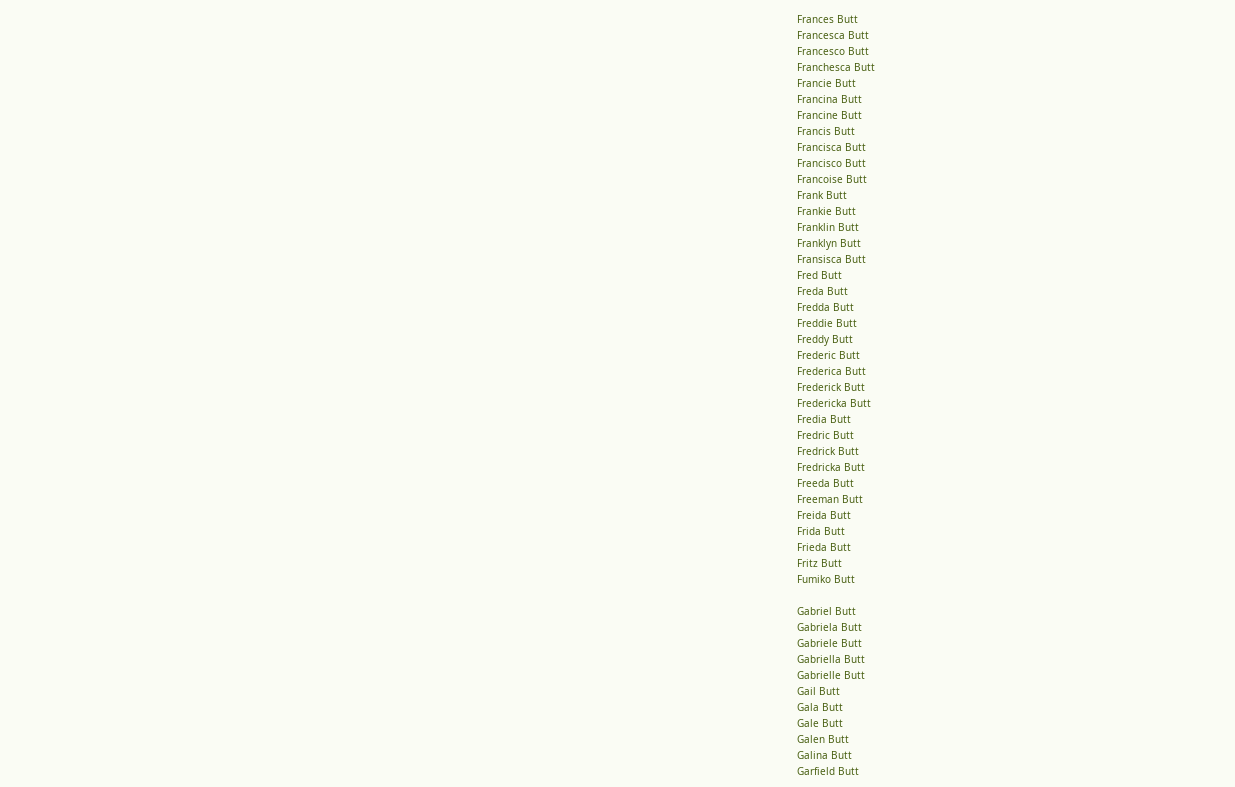Frances Butt
Francesca Butt
Francesco Butt
Franchesca Butt
Francie Butt
Francina Butt
Francine Butt
Francis Butt
Francisca Butt
Francisco Butt
Francoise Butt
Frank Butt
Frankie Butt
Franklin Butt
Franklyn Butt
Fransisca Butt
Fred Butt
Freda Butt
Fredda Butt
Freddie Butt
Freddy Butt
Frederic Butt
Frederica Butt
Frederick Butt
Fredericka Butt
Fredia Butt
Fredric Butt
Fredrick Butt
Fredricka Butt
Freeda Butt
Freeman Butt
Freida Butt
Frida Butt
Frieda Butt
Fritz Butt
Fumiko Butt

Gabriel Butt
Gabriela Butt
Gabriele Butt
Gabriella Butt
Gabrielle Butt
Gail Butt
Gala Butt
Gale Butt
Galen Butt
Galina Butt
Garfield Butt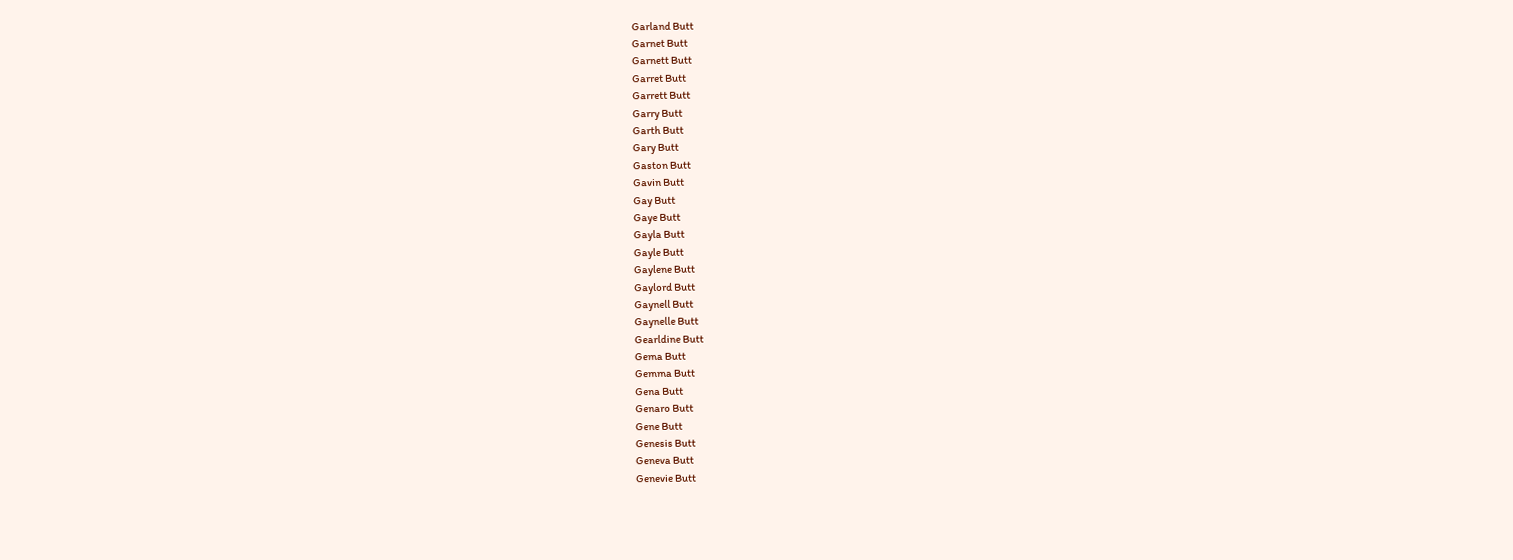Garland Butt
Garnet Butt
Garnett Butt
Garret Butt
Garrett Butt
Garry Butt
Garth Butt
Gary Butt
Gaston Butt
Gavin Butt
Gay Butt
Gaye Butt
Gayla Butt
Gayle Butt
Gaylene Butt
Gaylord Butt
Gaynell Butt
Gaynelle Butt
Gearldine Butt
Gema Butt
Gemma Butt
Gena Butt
Genaro Butt
Gene Butt
Genesis Butt
Geneva Butt
Genevie Butt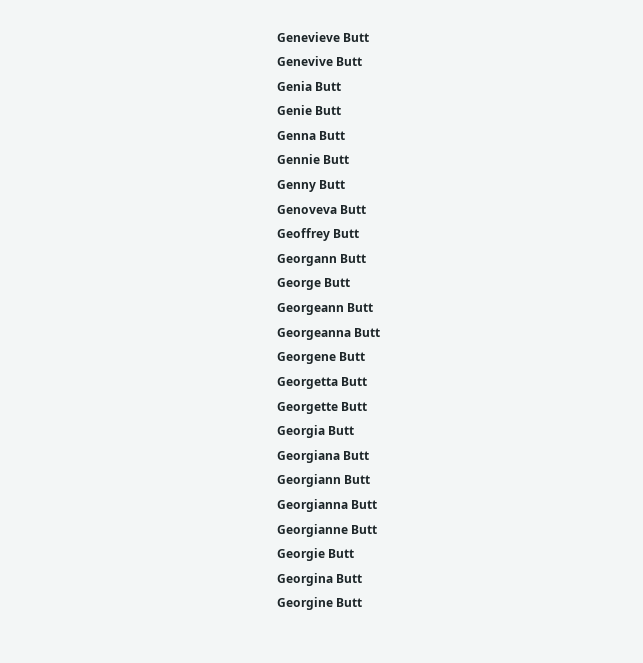Genevieve Butt
Genevive Butt
Genia Butt
Genie Butt
Genna Butt
Gennie Butt
Genny Butt
Genoveva Butt
Geoffrey Butt
Georgann Butt
George Butt
Georgeann Butt
Georgeanna Butt
Georgene Butt
Georgetta Butt
Georgette Butt
Georgia Butt
Georgiana Butt
Georgiann Butt
Georgianna Butt
Georgianne Butt
Georgie Butt
Georgina Butt
Georgine Butt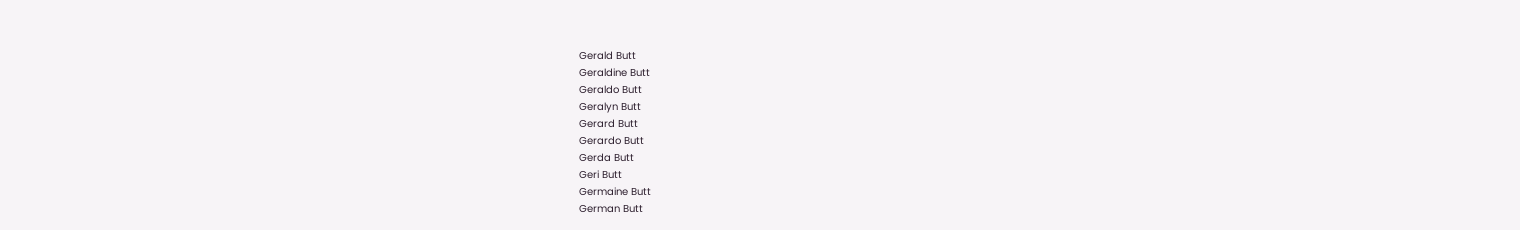Gerald Butt
Geraldine Butt
Geraldo Butt
Geralyn Butt
Gerard Butt
Gerardo Butt
Gerda Butt
Geri Butt
Germaine Butt
German Butt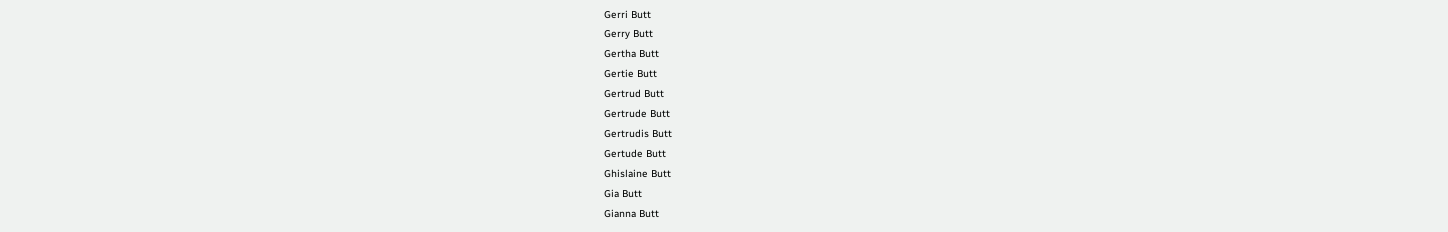Gerri Butt
Gerry Butt
Gertha Butt
Gertie Butt
Gertrud Butt
Gertrude Butt
Gertrudis Butt
Gertude Butt
Ghislaine Butt
Gia Butt
Gianna Butt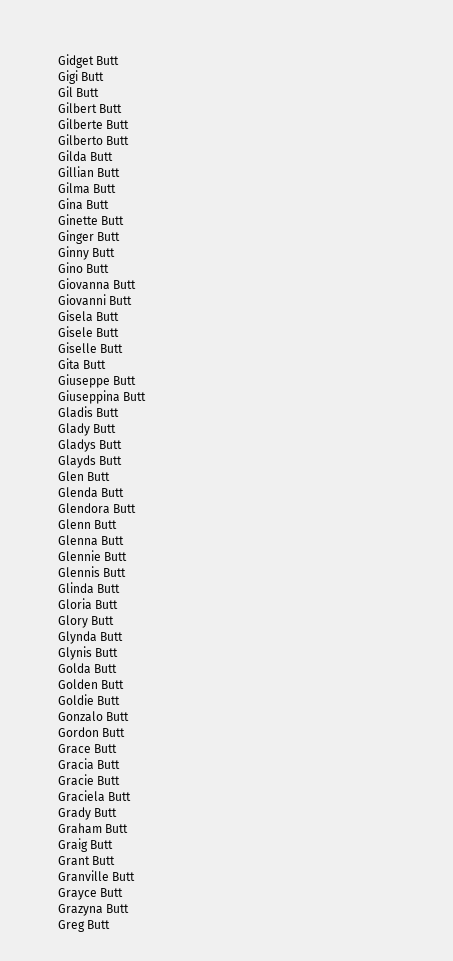Gidget Butt
Gigi Butt
Gil Butt
Gilbert Butt
Gilberte Butt
Gilberto Butt
Gilda Butt
Gillian Butt
Gilma Butt
Gina Butt
Ginette Butt
Ginger Butt
Ginny Butt
Gino Butt
Giovanna Butt
Giovanni Butt
Gisela Butt
Gisele Butt
Giselle Butt
Gita Butt
Giuseppe Butt
Giuseppina Butt
Gladis Butt
Glady Butt
Gladys Butt
Glayds Butt
Glen Butt
Glenda Butt
Glendora Butt
Glenn Butt
Glenna Butt
Glennie Butt
Glennis Butt
Glinda Butt
Gloria Butt
Glory Butt
Glynda Butt
Glynis Butt
Golda Butt
Golden Butt
Goldie Butt
Gonzalo Butt
Gordon Butt
Grace Butt
Gracia Butt
Gracie Butt
Graciela Butt
Grady Butt
Graham Butt
Graig Butt
Grant Butt
Granville Butt
Grayce Butt
Grazyna Butt
Greg Butt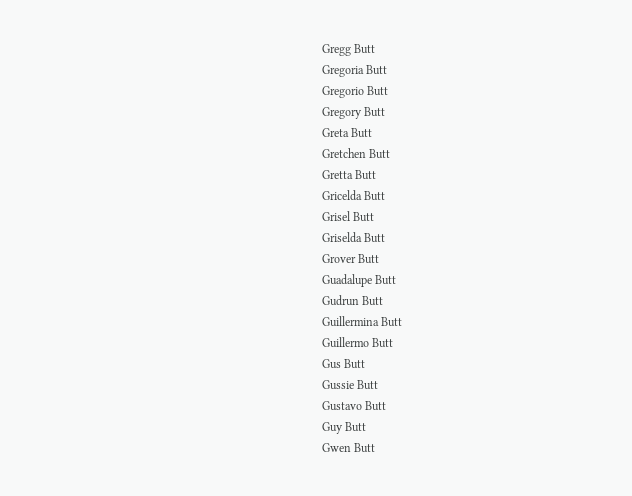Gregg Butt
Gregoria Butt
Gregorio Butt
Gregory Butt
Greta Butt
Gretchen Butt
Gretta Butt
Gricelda Butt
Grisel Butt
Griselda Butt
Grover Butt
Guadalupe Butt
Gudrun Butt
Guillermina Butt
Guillermo Butt
Gus Butt
Gussie Butt
Gustavo Butt
Guy Butt
Gwen Butt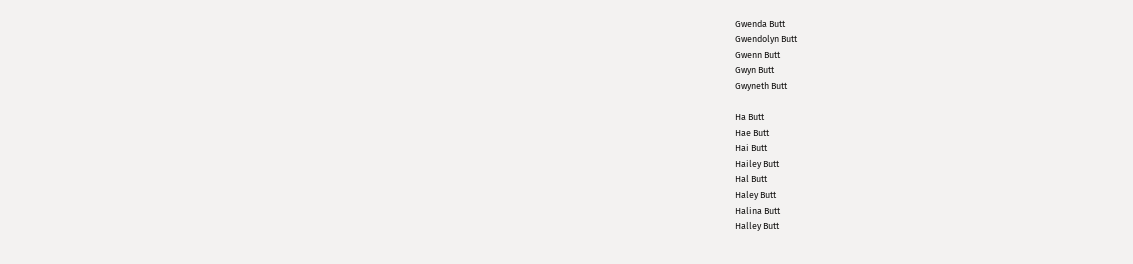Gwenda Butt
Gwendolyn Butt
Gwenn Butt
Gwyn Butt
Gwyneth Butt

Ha Butt
Hae Butt
Hai Butt
Hailey Butt
Hal Butt
Haley Butt
Halina Butt
Halley Butt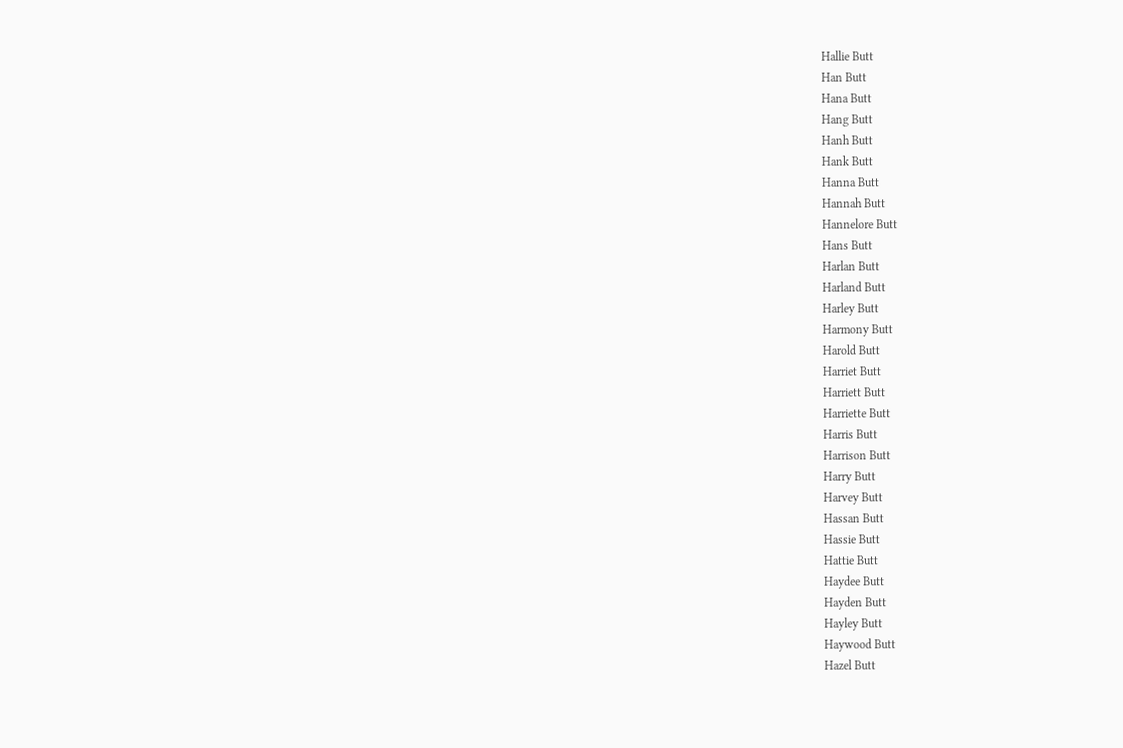Hallie Butt
Han Butt
Hana Butt
Hang Butt
Hanh Butt
Hank Butt
Hanna Butt
Hannah Butt
Hannelore Butt
Hans Butt
Harlan Butt
Harland Butt
Harley Butt
Harmony Butt
Harold Butt
Harriet Butt
Harriett Butt
Harriette Butt
Harris Butt
Harrison Butt
Harry Butt
Harvey Butt
Hassan Butt
Hassie Butt
Hattie Butt
Haydee Butt
Hayden Butt
Hayley Butt
Haywood Butt
Hazel Butt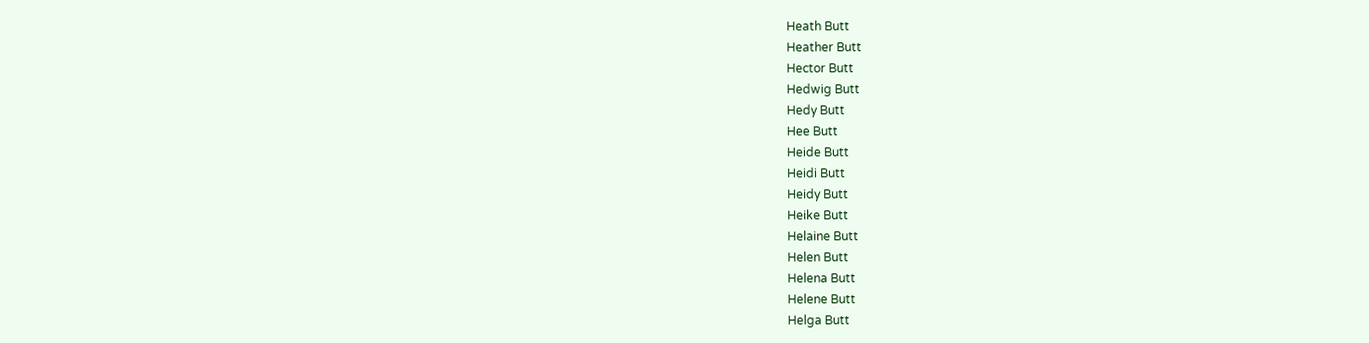Heath Butt
Heather Butt
Hector Butt
Hedwig Butt
Hedy Butt
Hee Butt
Heide Butt
Heidi Butt
Heidy Butt
Heike Butt
Helaine Butt
Helen Butt
Helena Butt
Helene Butt
Helga Butt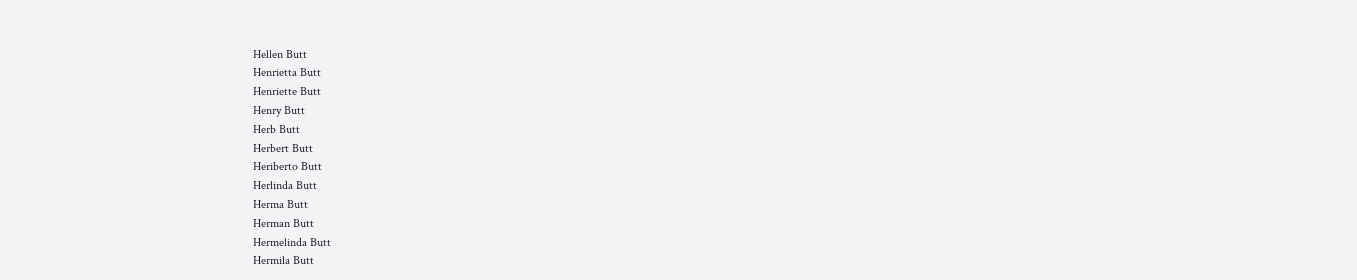Hellen Butt
Henrietta Butt
Henriette Butt
Henry Butt
Herb Butt
Herbert Butt
Heriberto Butt
Herlinda Butt
Herma Butt
Herman Butt
Hermelinda Butt
Hermila Butt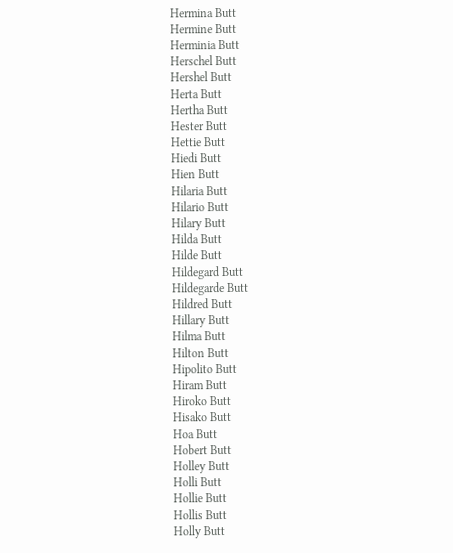Hermina Butt
Hermine Butt
Herminia Butt
Herschel Butt
Hershel Butt
Herta Butt
Hertha Butt
Hester Butt
Hettie Butt
Hiedi Butt
Hien Butt
Hilaria Butt
Hilario Butt
Hilary Butt
Hilda Butt
Hilde Butt
Hildegard Butt
Hildegarde Butt
Hildred Butt
Hillary Butt
Hilma Butt
Hilton Butt
Hipolito Butt
Hiram Butt
Hiroko Butt
Hisako Butt
Hoa Butt
Hobert Butt
Holley Butt
Holli Butt
Hollie Butt
Hollis Butt
Holly Butt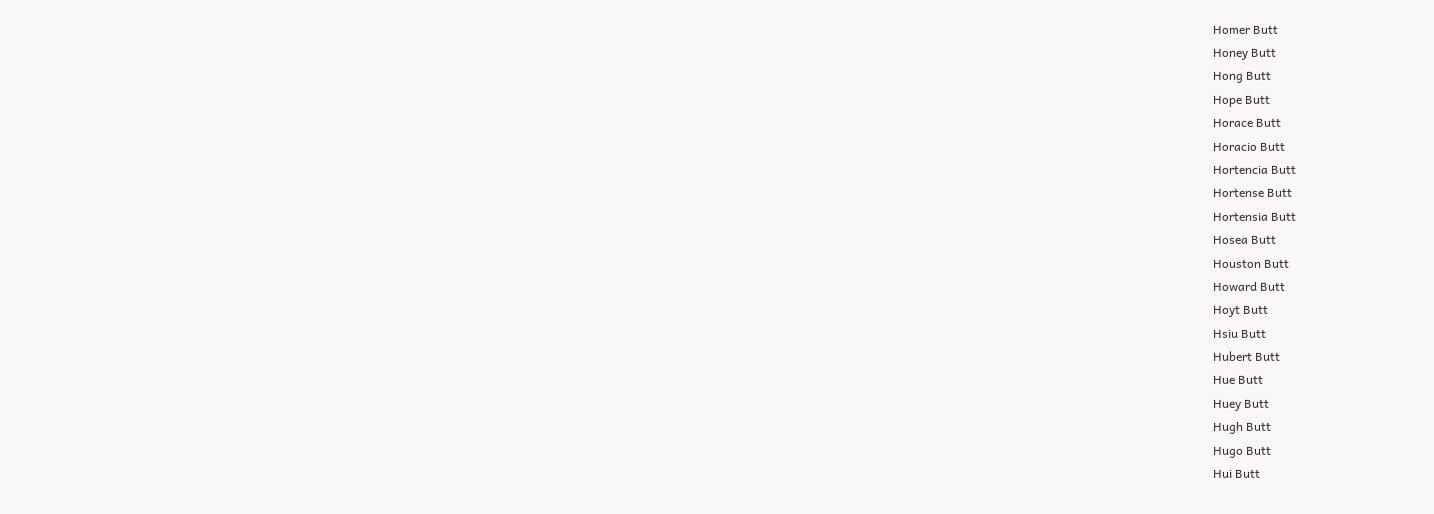Homer Butt
Honey Butt
Hong Butt
Hope Butt
Horace Butt
Horacio Butt
Hortencia Butt
Hortense Butt
Hortensia Butt
Hosea Butt
Houston Butt
Howard Butt
Hoyt Butt
Hsiu Butt
Hubert Butt
Hue Butt
Huey Butt
Hugh Butt
Hugo Butt
Hui Butt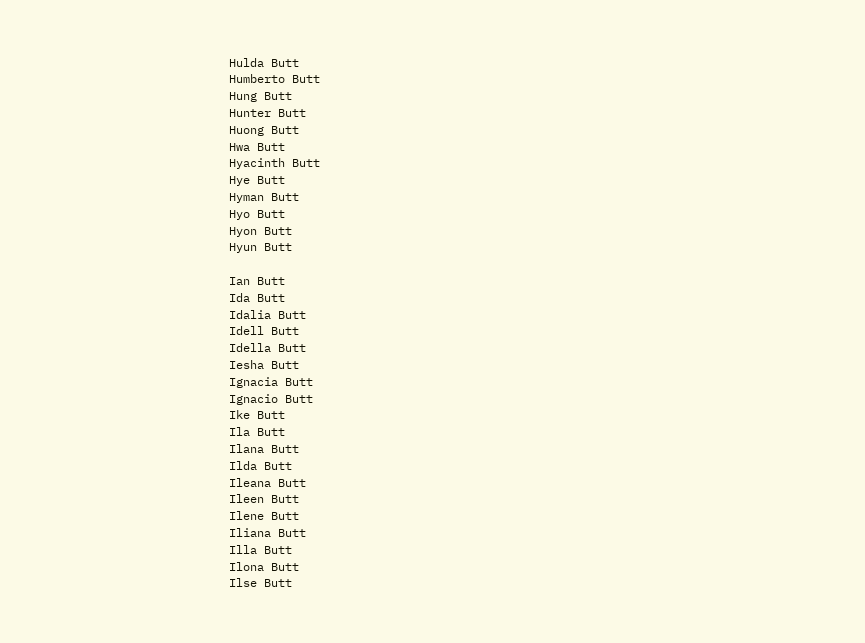Hulda Butt
Humberto Butt
Hung Butt
Hunter Butt
Huong Butt
Hwa Butt
Hyacinth Butt
Hye Butt
Hyman Butt
Hyo Butt
Hyon Butt
Hyun Butt

Ian Butt
Ida Butt
Idalia Butt
Idell Butt
Idella Butt
Iesha Butt
Ignacia Butt
Ignacio Butt
Ike Butt
Ila Butt
Ilana Butt
Ilda Butt
Ileana Butt
Ileen Butt
Ilene Butt
Iliana Butt
Illa Butt
Ilona Butt
Ilse Butt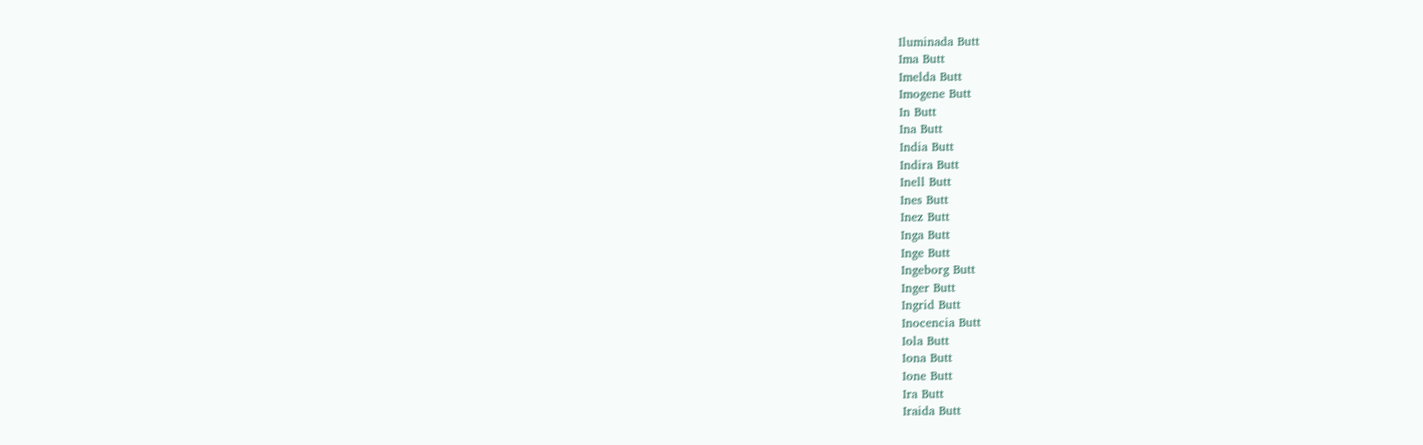Iluminada Butt
Ima Butt
Imelda Butt
Imogene Butt
In Butt
Ina Butt
India Butt
Indira Butt
Inell Butt
Ines Butt
Inez Butt
Inga Butt
Inge Butt
Ingeborg Butt
Inger Butt
Ingrid Butt
Inocencia Butt
Iola Butt
Iona Butt
Ione Butt
Ira Butt
Iraida Butt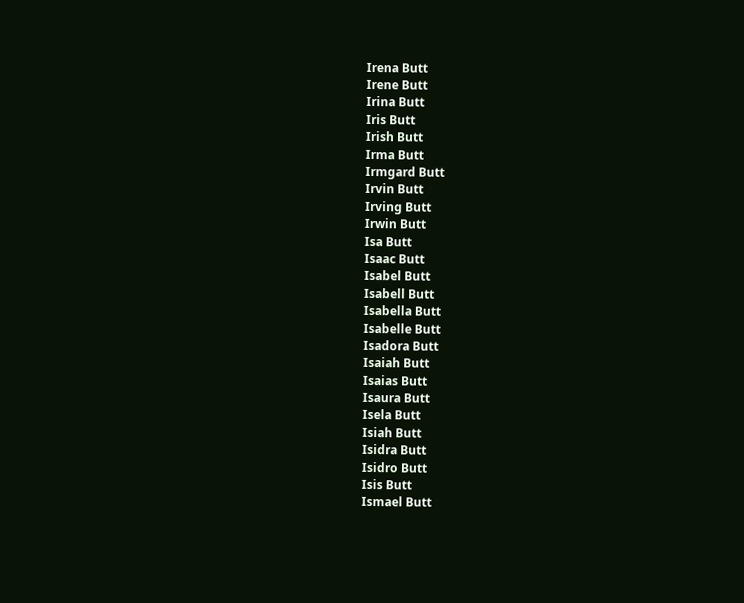Irena Butt
Irene Butt
Irina Butt
Iris Butt
Irish Butt
Irma Butt
Irmgard Butt
Irvin Butt
Irving Butt
Irwin Butt
Isa Butt
Isaac Butt
Isabel Butt
Isabell Butt
Isabella Butt
Isabelle Butt
Isadora Butt
Isaiah Butt
Isaias Butt
Isaura Butt
Isela Butt
Isiah Butt
Isidra Butt
Isidro Butt
Isis Butt
Ismael Butt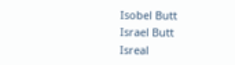Isobel Butt
Israel Butt
Isreal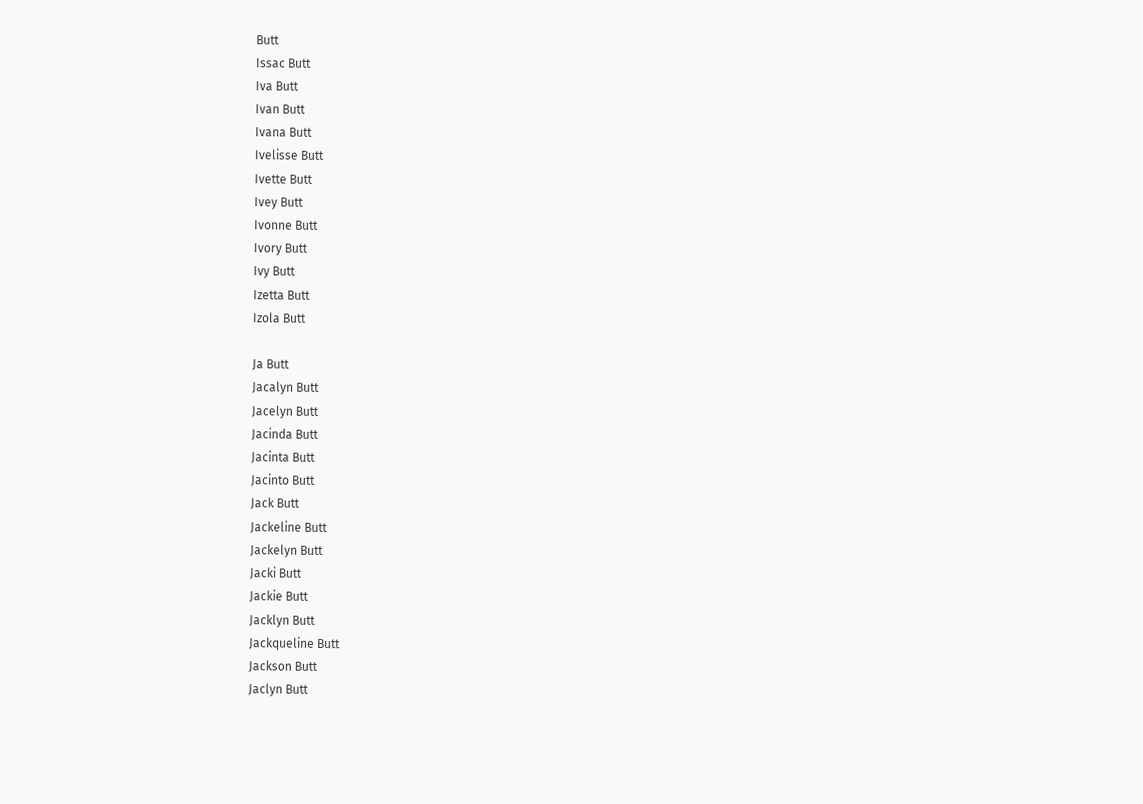Butt
Issac Butt
Iva Butt
Ivan Butt
Ivana Butt
Ivelisse Butt
Ivette Butt
Ivey Butt
Ivonne Butt
Ivory Butt
Ivy Butt
Izetta Butt
Izola Butt

Ja Butt
Jacalyn Butt
Jacelyn Butt
Jacinda Butt
Jacinta Butt
Jacinto Butt
Jack Butt
Jackeline Butt
Jackelyn Butt
Jacki Butt
Jackie Butt
Jacklyn Butt
Jackqueline Butt
Jackson Butt
Jaclyn Butt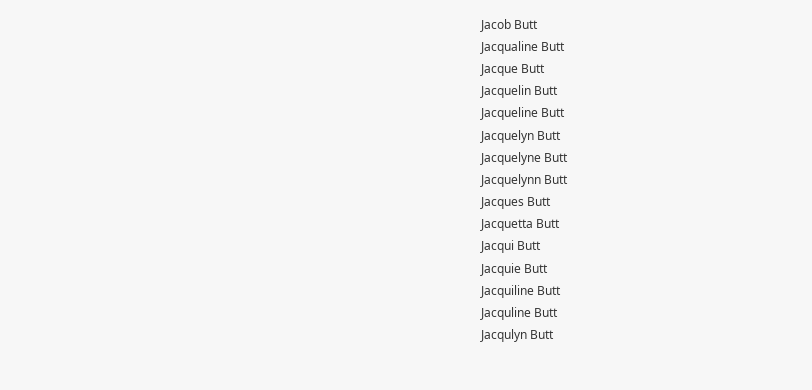Jacob Butt
Jacqualine Butt
Jacque Butt
Jacquelin Butt
Jacqueline Butt
Jacquelyn Butt
Jacquelyne Butt
Jacquelynn Butt
Jacques Butt
Jacquetta Butt
Jacqui Butt
Jacquie Butt
Jacquiline Butt
Jacquline Butt
Jacqulyn Butt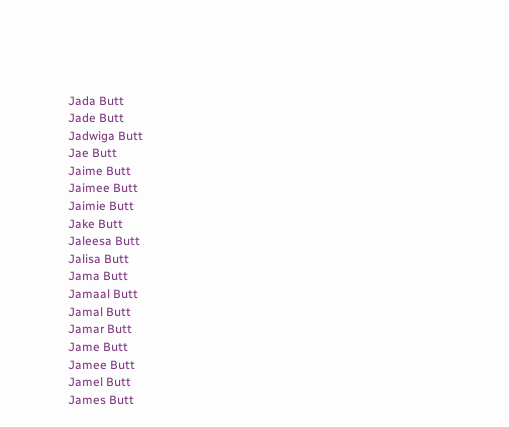Jada Butt
Jade Butt
Jadwiga Butt
Jae Butt
Jaime Butt
Jaimee Butt
Jaimie Butt
Jake Butt
Jaleesa Butt
Jalisa Butt
Jama Butt
Jamaal Butt
Jamal Butt
Jamar Butt
Jame Butt
Jamee Butt
Jamel Butt
James Butt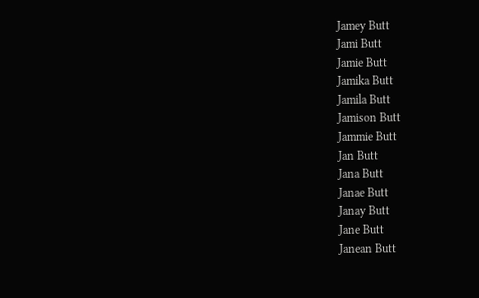Jamey Butt
Jami Butt
Jamie Butt
Jamika Butt
Jamila Butt
Jamison Butt
Jammie Butt
Jan Butt
Jana Butt
Janae Butt
Janay Butt
Jane Butt
Janean Butt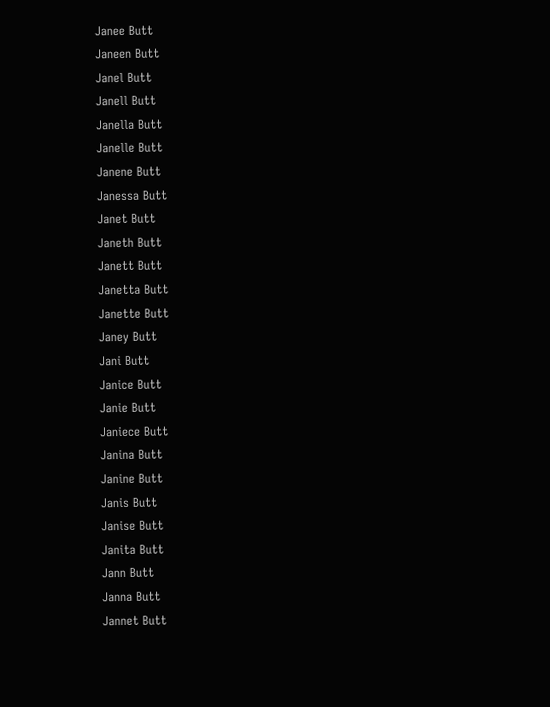Janee Butt
Janeen Butt
Janel Butt
Janell Butt
Janella Butt
Janelle Butt
Janene Butt
Janessa Butt
Janet Butt
Janeth Butt
Janett Butt
Janetta Butt
Janette Butt
Janey Butt
Jani Butt
Janice Butt
Janie Butt
Janiece Butt
Janina Butt
Janine Butt
Janis Butt
Janise Butt
Janita Butt
Jann Butt
Janna Butt
Jannet Butt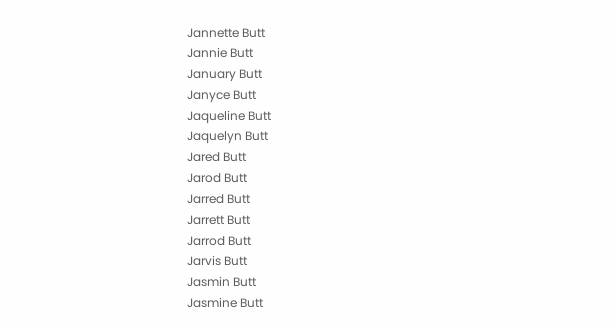Jannette Butt
Jannie Butt
January Butt
Janyce Butt
Jaqueline Butt
Jaquelyn Butt
Jared Butt
Jarod Butt
Jarred Butt
Jarrett Butt
Jarrod Butt
Jarvis Butt
Jasmin Butt
Jasmine Butt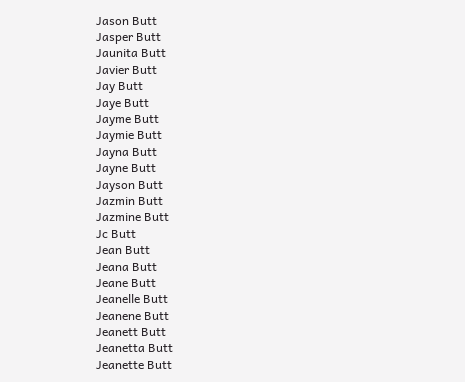Jason Butt
Jasper Butt
Jaunita Butt
Javier Butt
Jay Butt
Jaye Butt
Jayme Butt
Jaymie Butt
Jayna Butt
Jayne Butt
Jayson Butt
Jazmin Butt
Jazmine Butt
Jc Butt
Jean Butt
Jeana Butt
Jeane Butt
Jeanelle Butt
Jeanene Butt
Jeanett Butt
Jeanetta Butt
Jeanette Butt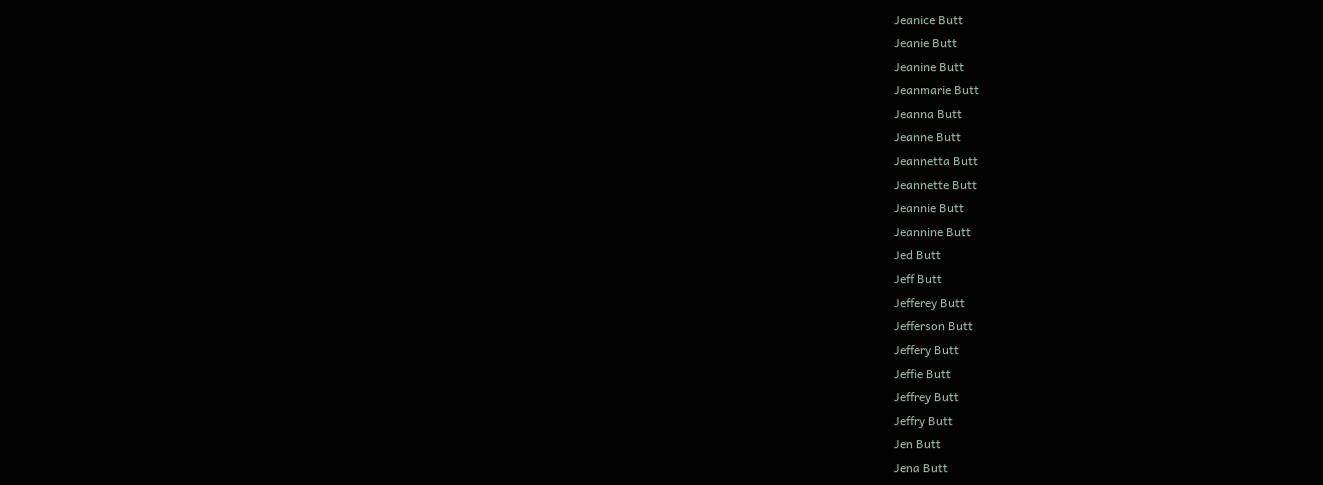Jeanice Butt
Jeanie Butt
Jeanine Butt
Jeanmarie Butt
Jeanna Butt
Jeanne Butt
Jeannetta Butt
Jeannette Butt
Jeannie Butt
Jeannine Butt
Jed Butt
Jeff Butt
Jefferey Butt
Jefferson Butt
Jeffery Butt
Jeffie Butt
Jeffrey Butt
Jeffry Butt
Jen Butt
Jena Butt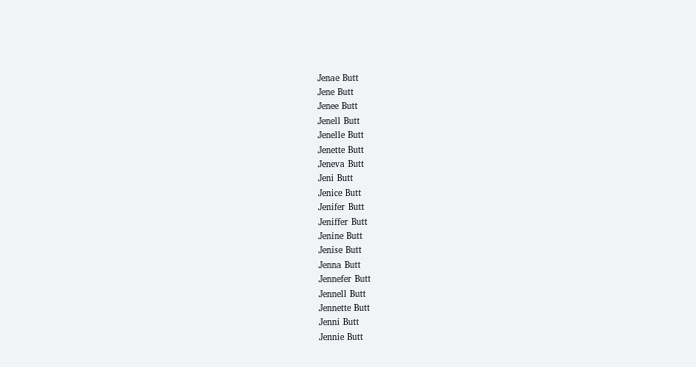Jenae Butt
Jene Butt
Jenee Butt
Jenell Butt
Jenelle Butt
Jenette Butt
Jeneva Butt
Jeni Butt
Jenice Butt
Jenifer Butt
Jeniffer Butt
Jenine Butt
Jenise Butt
Jenna Butt
Jennefer Butt
Jennell Butt
Jennette Butt
Jenni Butt
Jennie Butt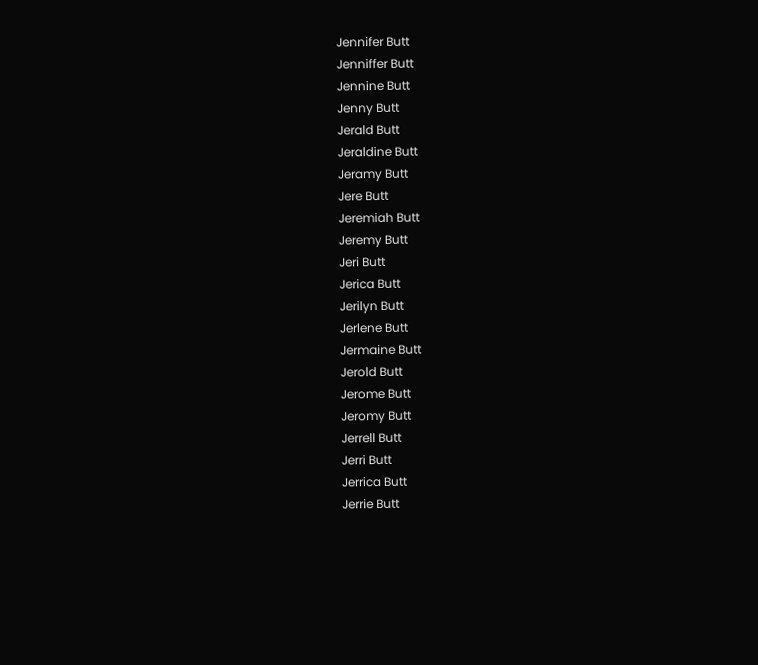Jennifer Butt
Jenniffer Butt
Jennine Butt
Jenny Butt
Jerald Butt
Jeraldine Butt
Jeramy Butt
Jere Butt
Jeremiah Butt
Jeremy Butt
Jeri Butt
Jerica Butt
Jerilyn Butt
Jerlene Butt
Jermaine Butt
Jerold Butt
Jerome Butt
Jeromy Butt
Jerrell Butt
Jerri Butt
Jerrica Butt
Jerrie Butt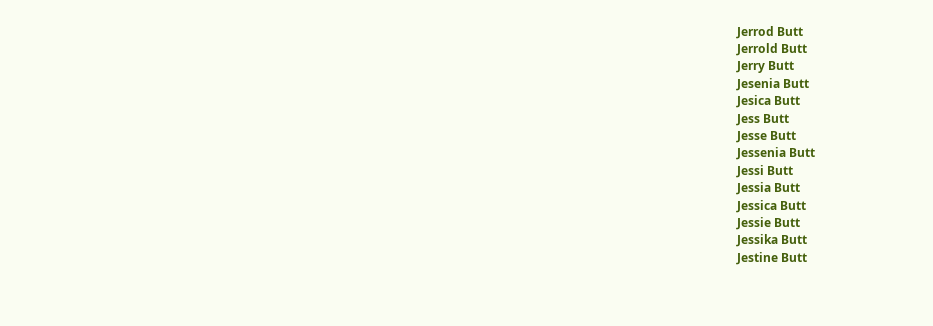Jerrod Butt
Jerrold Butt
Jerry Butt
Jesenia Butt
Jesica Butt
Jess Butt
Jesse Butt
Jessenia Butt
Jessi Butt
Jessia Butt
Jessica Butt
Jessie Butt
Jessika Butt
Jestine Butt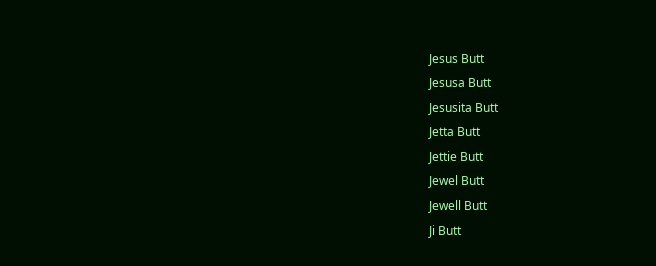Jesus Butt
Jesusa Butt
Jesusita Butt
Jetta Butt
Jettie Butt
Jewel Butt
Jewell Butt
Ji Butt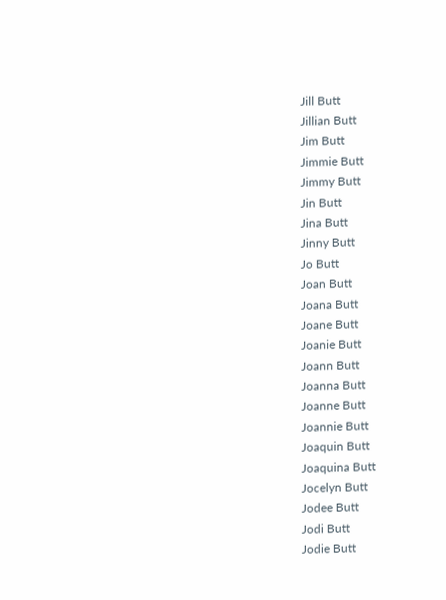Jill Butt
Jillian Butt
Jim Butt
Jimmie Butt
Jimmy Butt
Jin Butt
Jina Butt
Jinny Butt
Jo Butt
Joan Butt
Joana Butt
Joane Butt
Joanie Butt
Joann Butt
Joanna Butt
Joanne Butt
Joannie Butt
Joaquin Butt
Joaquina Butt
Jocelyn Butt
Jodee Butt
Jodi Butt
Jodie Butt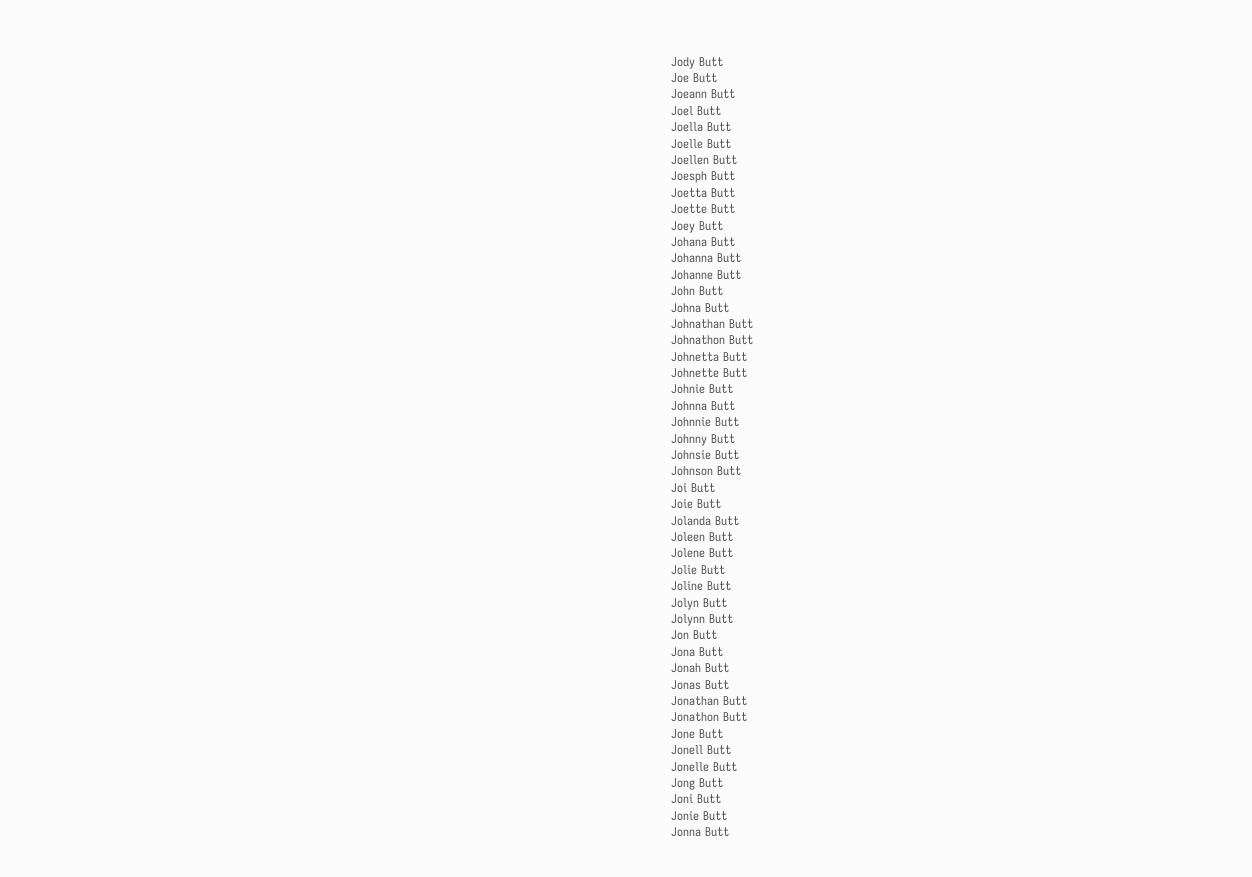Jody Butt
Joe Butt
Joeann Butt
Joel Butt
Joella Butt
Joelle Butt
Joellen Butt
Joesph Butt
Joetta Butt
Joette Butt
Joey Butt
Johana Butt
Johanna Butt
Johanne Butt
John Butt
Johna Butt
Johnathan Butt
Johnathon Butt
Johnetta Butt
Johnette Butt
Johnie Butt
Johnna Butt
Johnnie Butt
Johnny Butt
Johnsie Butt
Johnson Butt
Joi Butt
Joie Butt
Jolanda Butt
Joleen Butt
Jolene Butt
Jolie Butt
Joline Butt
Jolyn Butt
Jolynn Butt
Jon Butt
Jona Butt
Jonah Butt
Jonas Butt
Jonathan Butt
Jonathon Butt
Jone Butt
Jonell Butt
Jonelle Butt
Jong Butt
Joni Butt
Jonie Butt
Jonna Butt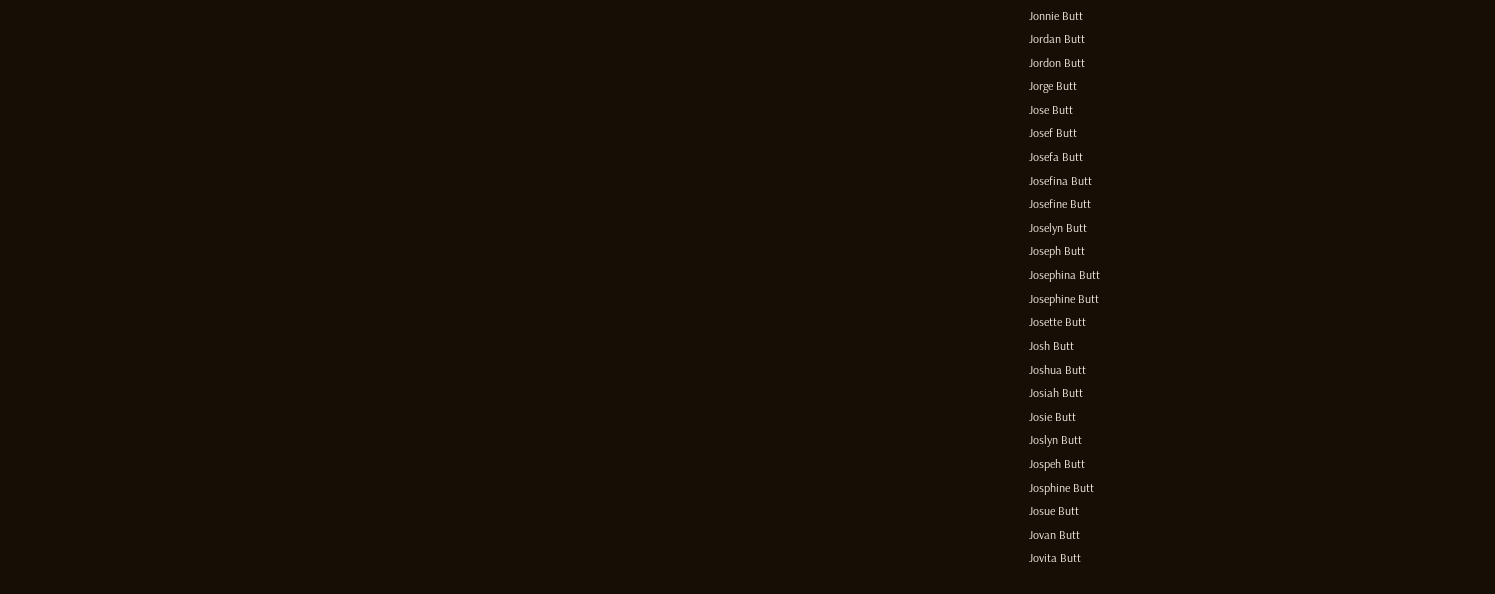Jonnie Butt
Jordan Butt
Jordon Butt
Jorge Butt
Jose Butt
Josef Butt
Josefa Butt
Josefina Butt
Josefine Butt
Joselyn Butt
Joseph Butt
Josephina Butt
Josephine Butt
Josette Butt
Josh Butt
Joshua Butt
Josiah Butt
Josie Butt
Joslyn Butt
Jospeh Butt
Josphine Butt
Josue Butt
Jovan Butt
Jovita Butt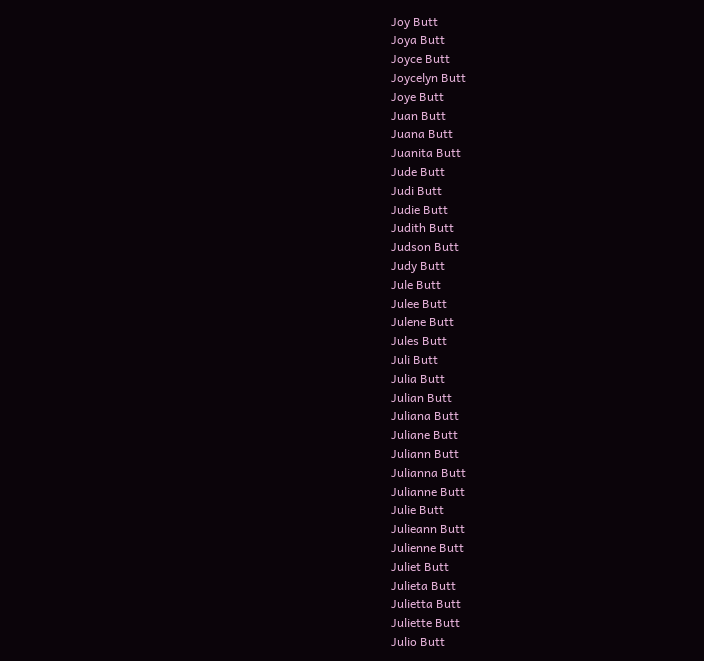Joy Butt
Joya Butt
Joyce Butt
Joycelyn Butt
Joye Butt
Juan Butt
Juana Butt
Juanita Butt
Jude Butt
Judi Butt
Judie Butt
Judith Butt
Judson Butt
Judy Butt
Jule Butt
Julee Butt
Julene Butt
Jules Butt
Juli Butt
Julia Butt
Julian Butt
Juliana Butt
Juliane Butt
Juliann Butt
Julianna Butt
Julianne Butt
Julie Butt
Julieann Butt
Julienne Butt
Juliet Butt
Julieta Butt
Julietta Butt
Juliette Butt
Julio Butt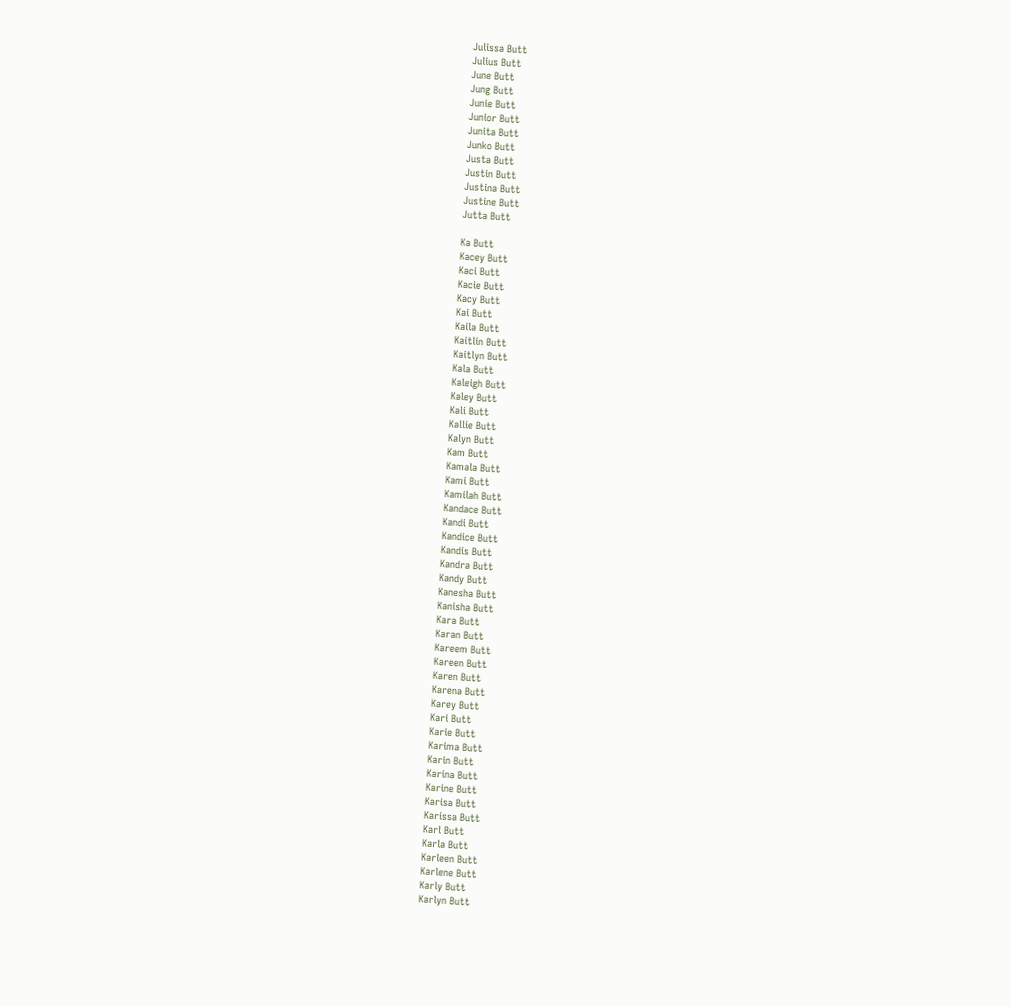Julissa Butt
Julius Butt
June Butt
Jung Butt
Junie Butt
Junior Butt
Junita Butt
Junko Butt
Justa Butt
Justin Butt
Justina Butt
Justine Butt
Jutta Butt

Ka Butt
Kacey Butt
Kaci Butt
Kacie Butt
Kacy Butt
Kai Butt
Kaila Butt
Kaitlin Butt
Kaitlyn Butt
Kala Butt
Kaleigh Butt
Kaley Butt
Kali Butt
Kallie Butt
Kalyn Butt
Kam Butt
Kamala Butt
Kami Butt
Kamilah Butt
Kandace Butt
Kandi Butt
Kandice Butt
Kandis Butt
Kandra Butt
Kandy Butt
Kanesha Butt
Kanisha Butt
Kara Butt
Karan Butt
Kareem Butt
Kareen Butt
Karen Butt
Karena Butt
Karey Butt
Kari Butt
Karie Butt
Karima Butt
Karin Butt
Karina Butt
Karine Butt
Karisa Butt
Karissa Butt
Karl Butt
Karla Butt
Karleen Butt
Karlene Butt
Karly Butt
Karlyn Butt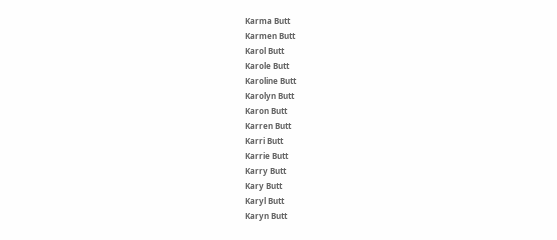Karma Butt
Karmen Butt
Karol Butt
Karole Butt
Karoline Butt
Karolyn Butt
Karon Butt
Karren Butt
Karri Butt
Karrie Butt
Karry Butt
Kary Butt
Karyl Butt
Karyn Butt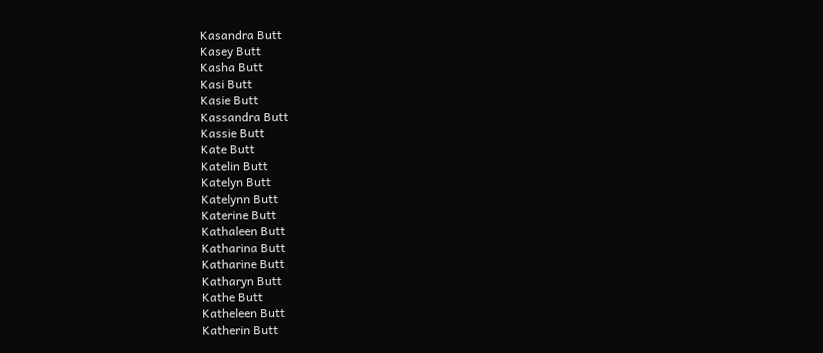Kasandra Butt
Kasey Butt
Kasha Butt
Kasi Butt
Kasie Butt
Kassandra Butt
Kassie Butt
Kate Butt
Katelin Butt
Katelyn Butt
Katelynn Butt
Katerine Butt
Kathaleen Butt
Katharina Butt
Katharine Butt
Katharyn Butt
Kathe Butt
Katheleen Butt
Katherin Butt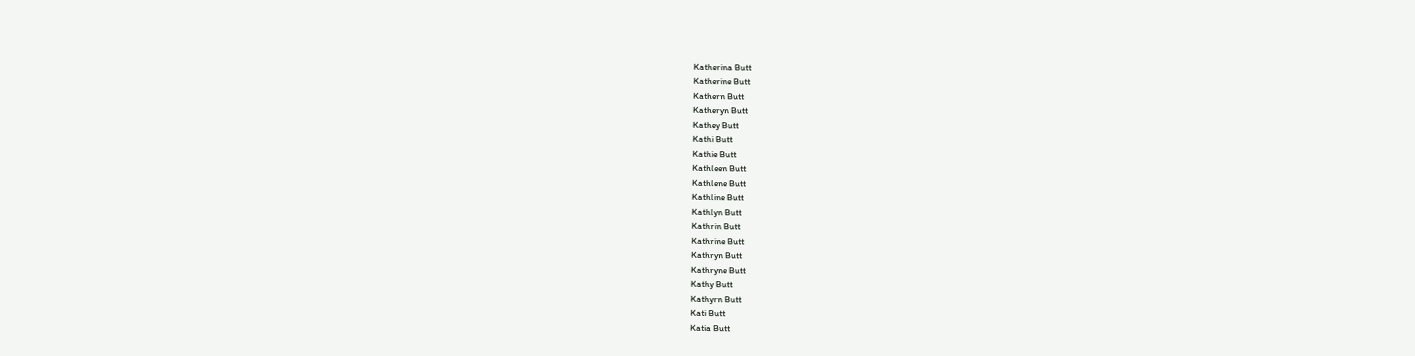Katherina Butt
Katherine Butt
Kathern Butt
Katheryn Butt
Kathey Butt
Kathi Butt
Kathie Butt
Kathleen Butt
Kathlene Butt
Kathline Butt
Kathlyn Butt
Kathrin Butt
Kathrine Butt
Kathryn Butt
Kathryne Butt
Kathy Butt
Kathyrn Butt
Kati Butt
Katia Butt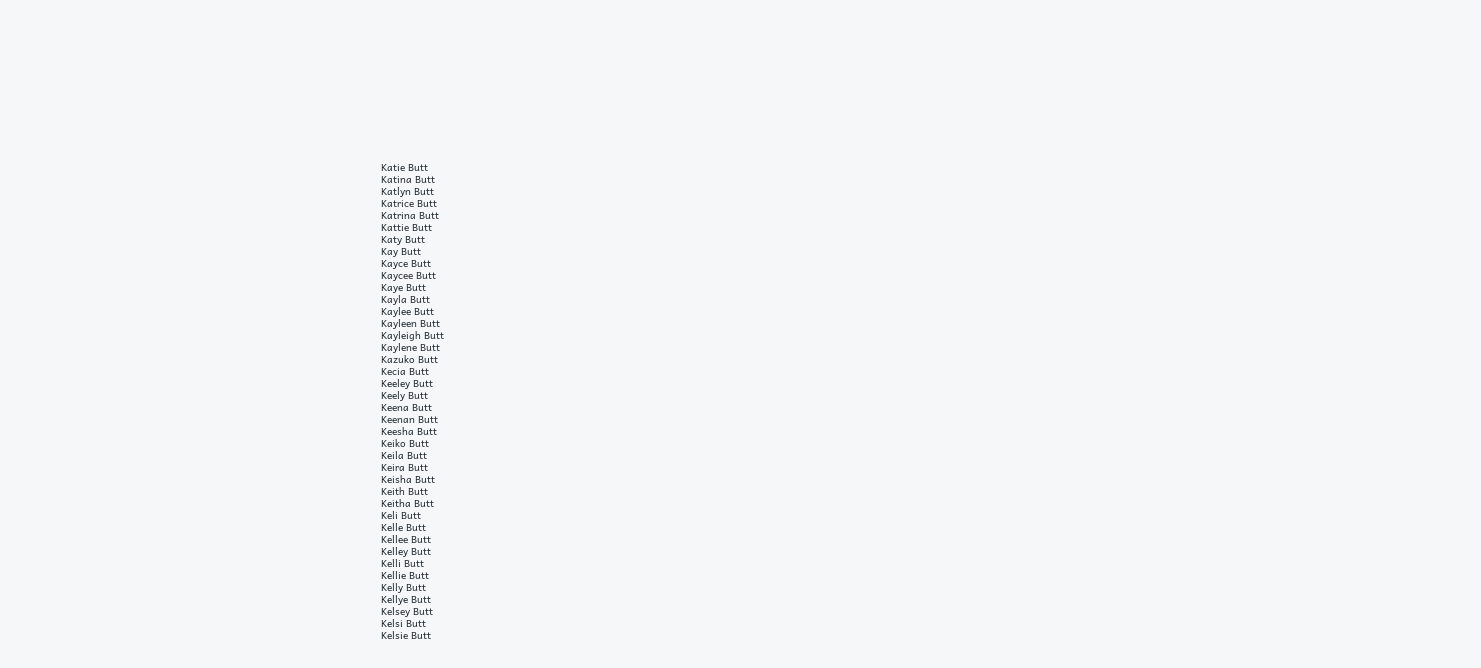Katie Butt
Katina Butt
Katlyn Butt
Katrice Butt
Katrina Butt
Kattie Butt
Katy Butt
Kay Butt
Kayce Butt
Kaycee Butt
Kaye Butt
Kayla Butt
Kaylee Butt
Kayleen Butt
Kayleigh Butt
Kaylene Butt
Kazuko Butt
Kecia Butt
Keeley Butt
Keely Butt
Keena Butt
Keenan Butt
Keesha Butt
Keiko Butt
Keila Butt
Keira Butt
Keisha Butt
Keith Butt
Keitha Butt
Keli Butt
Kelle Butt
Kellee Butt
Kelley Butt
Kelli Butt
Kellie Butt
Kelly Butt
Kellye Butt
Kelsey Butt
Kelsi Butt
Kelsie Butt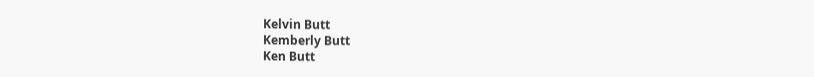Kelvin Butt
Kemberly Butt
Ken Butt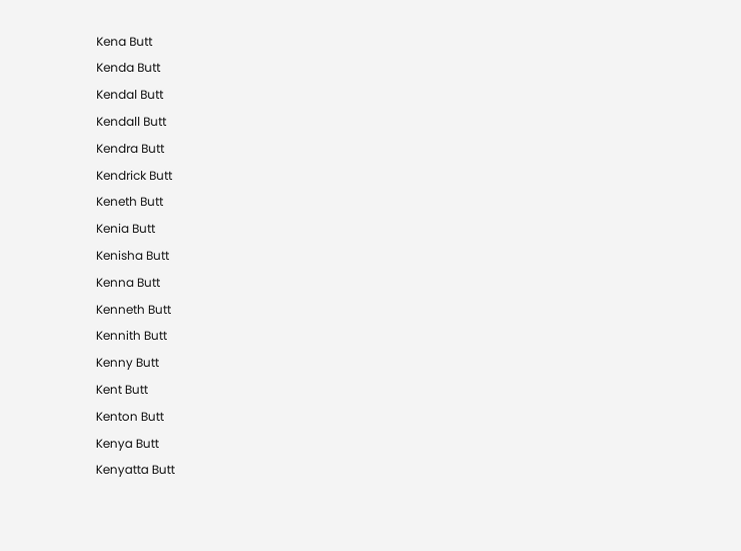Kena Butt
Kenda Butt
Kendal Butt
Kendall Butt
Kendra Butt
Kendrick Butt
Keneth Butt
Kenia Butt
Kenisha Butt
Kenna Butt
Kenneth Butt
Kennith Butt
Kenny Butt
Kent Butt
Kenton Butt
Kenya Butt
Kenyatta Butt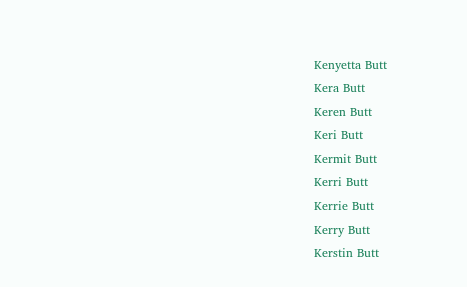Kenyetta Butt
Kera Butt
Keren Butt
Keri Butt
Kermit Butt
Kerri Butt
Kerrie Butt
Kerry Butt
Kerstin Butt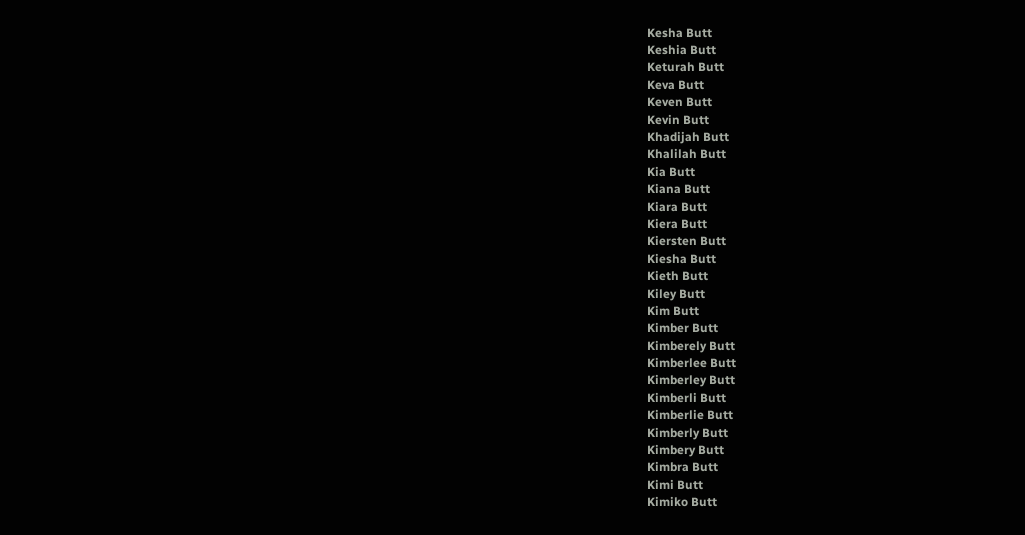Kesha Butt
Keshia Butt
Keturah Butt
Keva Butt
Keven Butt
Kevin Butt
Khadijah Butt
Khalilah Butt
Kia Butt
Kiana Butt
Kiara Butt
Kiera Butt
Kiersten Butt
Kiesha Butt
Kieth Butt
Kiley Butt
Kim Butt
Kimber Butt
Kimberely Butt
Kimberlee Butt
Kimberley Butt
Kimberli Butt
Kimberlie Butt
Kimberly Butt
Kimbery Butt
Kimbra Butt
Kimi Butt
Kimiko Butt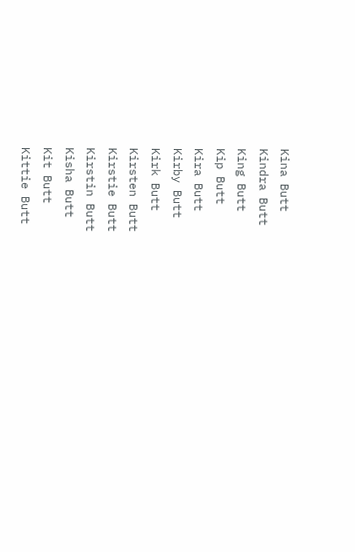Kina Butt
Kindra Butt
King Butt
Kip Butt
Kira Butt
Kirby Butt
Kirk Butt
Kirsten Butt
Kirstie Butt
Kirstin Butt
Kisha Butt
Kit Butt
Kittie Butt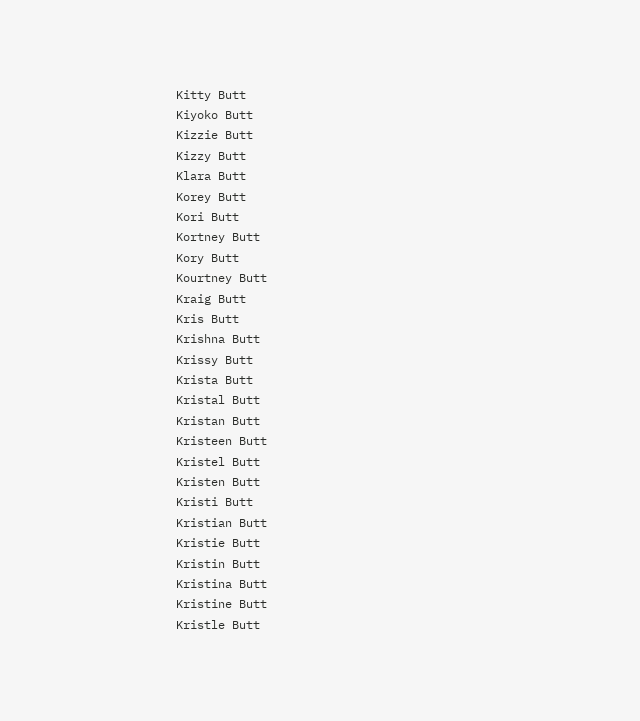Kitty Butt
Kiyoko Butt
Kizzie Butt
Kizzy Butt
Klara Butt
Korey Butt
Kori Butt
Kortney Butt
Kory Butt
Kourtney Butt
Kraig Butt
Kris Butt
Krishna Butt
Krissy Butt
Krista Butt
Kristal Butt
Kristan Butt
Kristeen Butt
Kristel Butt
Kristen Butt
Kristi Butt
Kristian Butt
Kristie Butt
Kristin Butt
Kristina Butt
Kristine Butt
Kristle Butt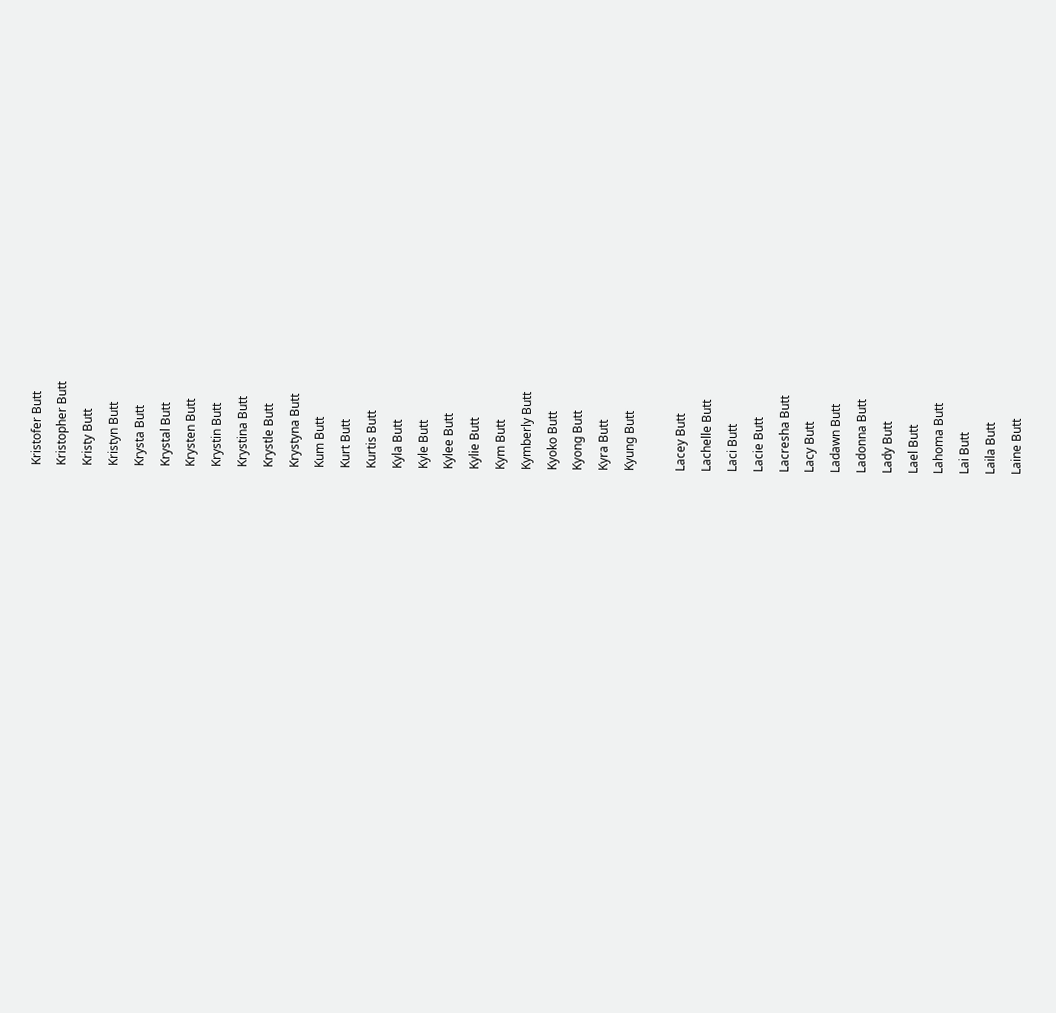Kristofer Butt
Kristopher Butt
Kristy Butt
Kristyn Butt
Krysta Butt
Krystal Butt
Krysten Butt
Krystin Butt
Krystina Butt
Krystle Butt
Krystyna Butt
Kum Butt
Kurt Butt
Kurtis Butt
Kyla Butt
Kyle Butt
Kylee Butt
Kylie Butt
Kym Butt
Kymberly Butt
Kyoko Butt
Kyong Butt
Kyra Butt
Kyung Butt

Lacey Butt
Lachelle Butt
Laci Butt
Lacie Butt
Lacresha Butt
Lacy Butt
Ladawn Butt
Ladonna Butt
Lady Butt
Lael Butt
Lahoma Butt
Lai Butt
Laila Butt
Laine Butt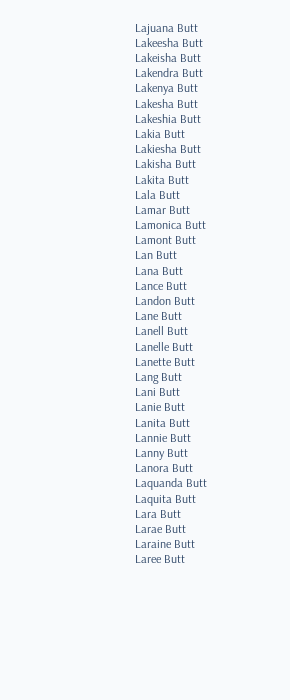Lajuana Butt
Lakeesha Butt
Lakeisha Butt
Lakendra Butt
Lakenya Butt
Lakesha Butt
Lakeshia Butt
Lakia Butt
Lakiesha Butt
Lakisha Butt
Lakita Butt
Lala Butt
Lamar Butt
Lamonica Butt
Lamont Butt
Lan Butt
Lana Butt
Lance Butt
Landon Butt
Lane Butt
Lanell Butt
Lanelle Butt
Lanette Butt
Lang Butt
Lani Butt
Lanie Butt
Lanita Butt
Lannie Butt
Lanny Butt
Lanora Butt
Laquanda Butt
Laquita Butt
Lara Butt
Larae Butt
Laraine Butt
Laree Butt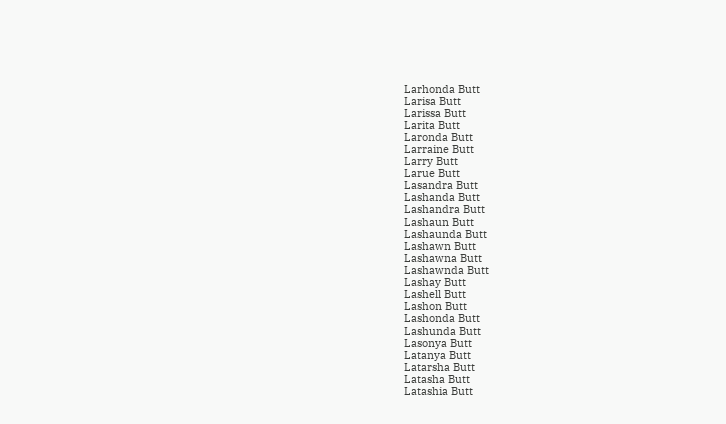Larhonda Butt
Larisa Butt
Larissa Butt
Larita Butt
Laronda Butt
Larraine Butt
Larry Butt
Larue Butt
Lasandra Butt
Lashanda Butt
Lashandra Butt
Lashaun Butt
Lashaunda Butt
Lashawn Butt
Lashawna Butt
Lashawnda Butt
Lashay Butt
Lashell Butt
Lashon Butt
Lashonda Butt
Lashunda Butt
Lasonya Butt
Latanya Butt
Latarsha Butt
Latasha Butt
Latashia Butt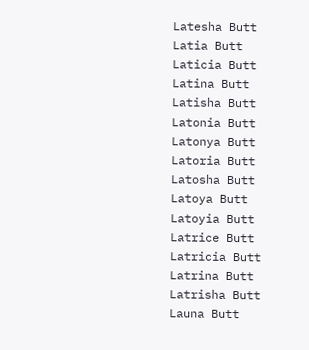Latesha Butt
Latia Butt
Laticia Butt
Latina Butt
Latisha Butt
Latonia Butt
Latonya Butt
Latoria Butt
Latosha Butt
Latoya Butt
Latoyia Butt
Latrice Butt
Latricia Butt
Latrina Butt
Latrisha Butt
Launa Butt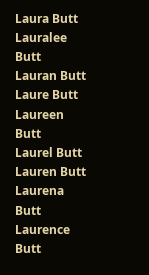Laura Butt
Lauralee Butt
Lauran Butt
Laure Butt
Laureen Butt
Laurel Butt
Lauren Butt
Laurena Butt
Laurence Butt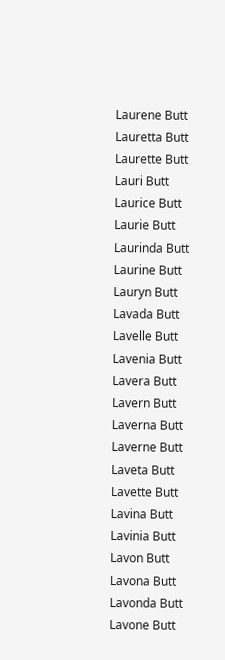Laurene Butt
Lauretta Butt
Laurette Butt
Lauri Butt
Laurice Butt
Laurie Butt
Laurinda Butt
Laurine Butt
Lauryn Butt
Lavada Butt
Lavelle Butt
Lavenia Butt
Lavera Butt
Lavern Butt
Laverna Butt
Laverne Butt
Laveta Butt
Lavette Butt
Lavina Butt
Lavinia Butt
Lavon Butt
Lavona Butt
Lavonda Butt
Lavone Butt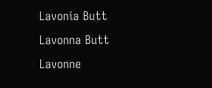Lavonia Butt
Lavonna Butt
Lavonne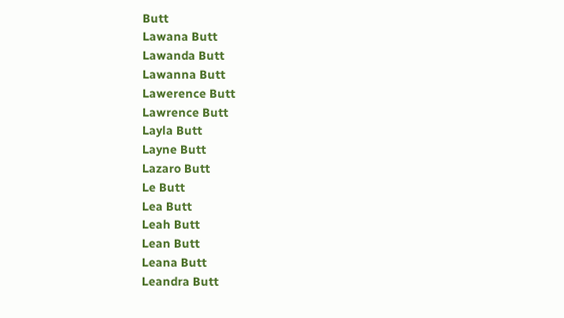Butt
Lawana Butt
Lawanda Butt
Lawanna Butt
Lawerence Butt
Lawrence Butt
Layla Butt
Layne Butt
Lazaro Butt
Le Butt
Lea Butt
Leah Butt
Lean Butt
Leana Butt
Leandra Butt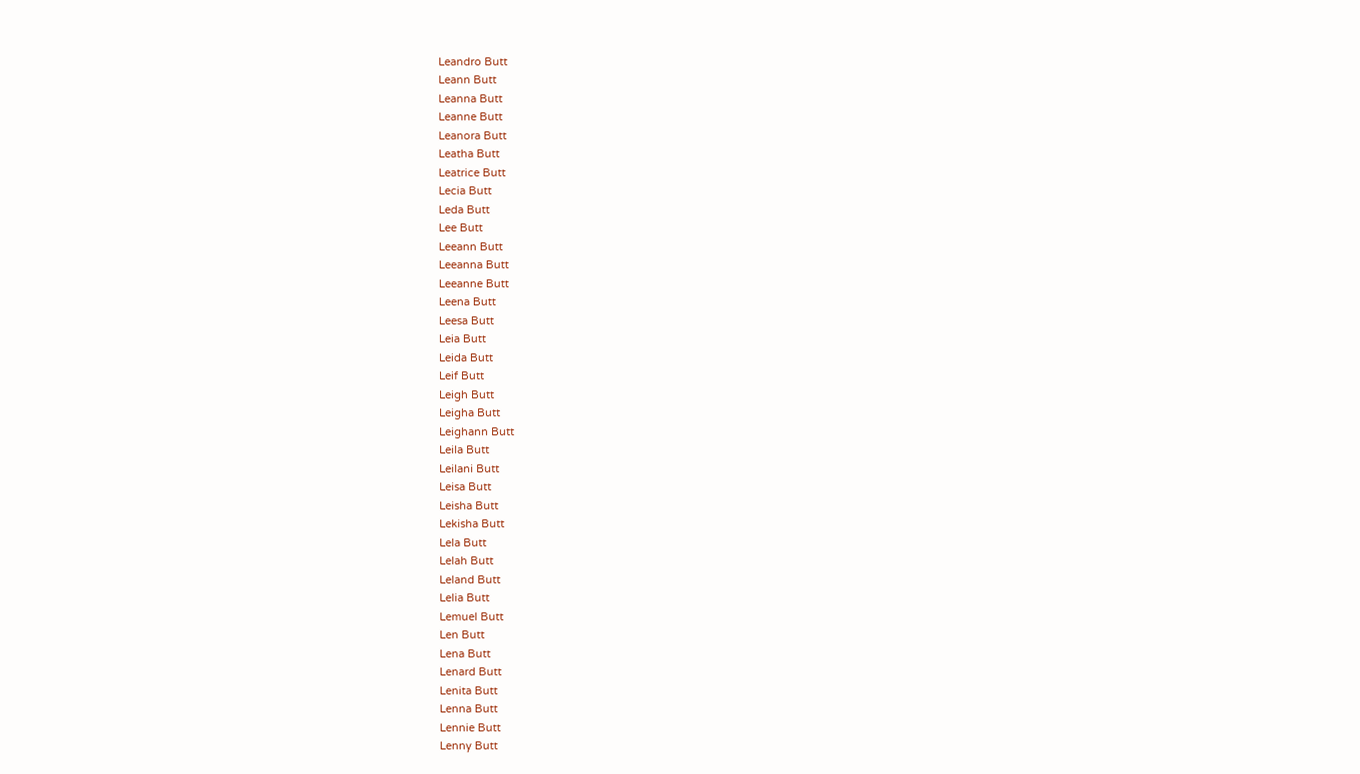Leandro Butt
Leann Butt
Leanna Butt
Leanne Butt
Leanora Butt
Leatha Butt
Leatrice Butt
Lecia Butt
Leda Butt
Lee Butt
Leeann Butt
Leeanna Butt
Leeanne Butt
Leena Butt
Leesa Butt
Leia Butt
Leida Butt
Leif Butt
Leigh Butt
Leigha Butt
Leighann Butt
Leila Butt
Leilani Butt
Leisa Butt
Leisha Butt
Lekisha Butt
Lela Butt
Lelah Butt
Leland Butt
Lelia Butt
Lemuel Butt
Len Butt
Lena Butt
Lenard Butt
Lenita Butt
Lenna Butt
Lennie Butt
Lenny Butt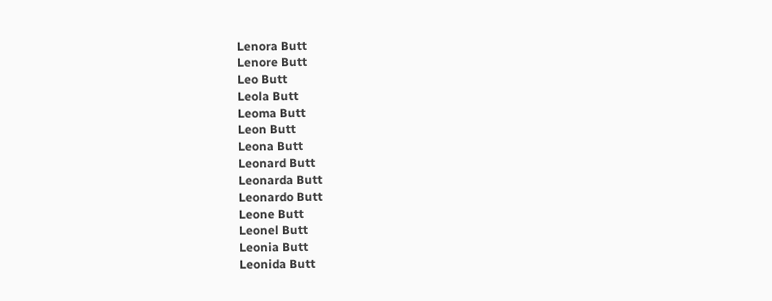Lenora Butt
Lenore Butt
Leo Butt
Leola Butt
Leoma Butt
Leon Butt
Leona Butt
Leonard Butt
Leonarda Butt
Leonardo Butt
Leone Butt
Leonel Butt
Leonia Butt
Leonida Butt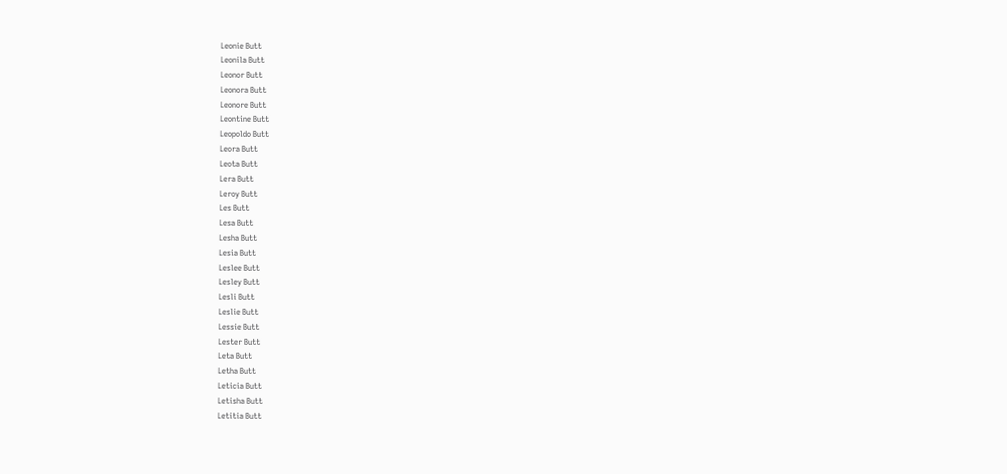Leonie Butt
Leonila Butt
Leonor Butt
Leonora Butt
Leonore Butt
Leontine Butt
Leopoldo Butt
Leora Butt
Leota Butt
Lera Butt
Leroy Butt
Les Butt
Lesa Butt
Lesha Butt
Lesia Butt
Leslee Butt
Lesley Butt
Lesli Butt
Leslie Butt
Lessie Butt
Lester Butt
Leta Butt
Letha Butt
Leticia Butt
Letisha Butt
Letitia Butt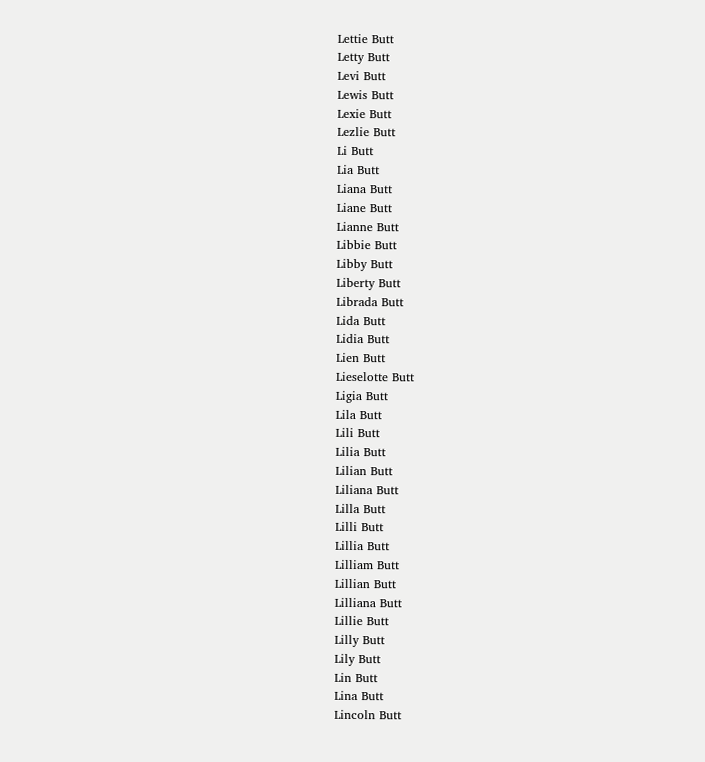Lettie Butt
Letty Butt
Levi Butt
Lewis Butt
Lexie Butt
Lezlie Butt
Li Butt
Lia Butt
Liana Butt
Liane Butt
Lianne Butt
Libbie Butt
Libby Butt
Liberty Butt
Librada Butt
Lida Butt
Lidia Butt
Lien Butt
Lieselotte Butt
Ligia Butt
Lila Butt
Lili Butt
Lilia Butt
Lilian Butt
Liliana Butt
Lilla Butt
Lilli Butt
Lillia Butt
Lilliam Butt
Lillian Butt
Lilliana Butt
Lillie Butt
Lilly Butt
Lily Butt
Lin Butt
Lina Butt
Lincoln Butt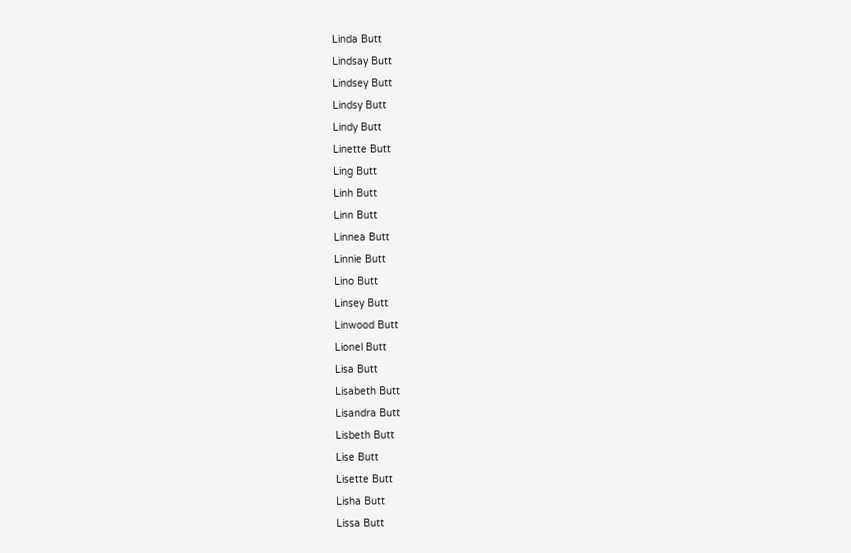Linda Butt
Lindsay Butt
Lindsey Butt
Lindsy Butt
Lindy Butt
Linette Butt
Ling Butt
Linh Butt
Linn Butt
Linnea Butt
Linnie Butt
Lino Butt
Linsey Butt
Linwood Butt
Lionel Butt
Lisa Butt
Lisabeth Butt
Lisandra Butt
Lisbeth Butt
Lise Butt
Lisette Butt
Lisha Butt
Lissa Butt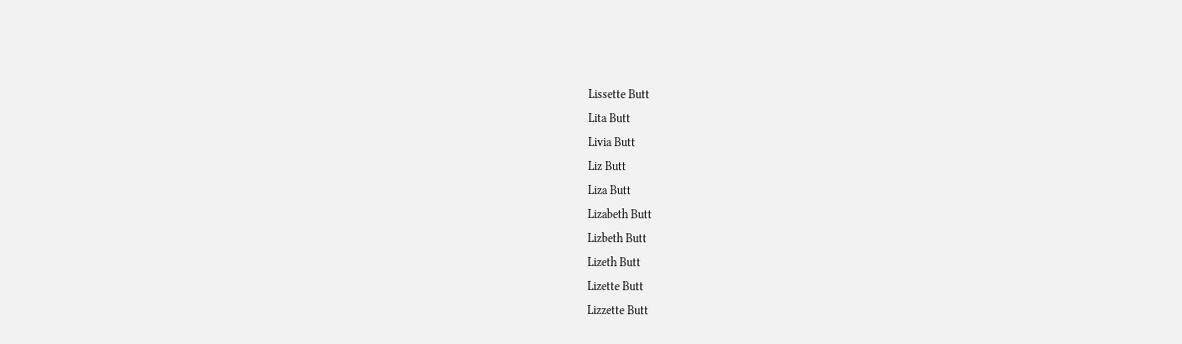Lissette Butt
Lita Butt
Livia Butt
Liz Butt
Liza Butt
Lizabeth Butt
Lizbeth Butt
Lizeth Butt
Lizette Butt
Lizzette Butt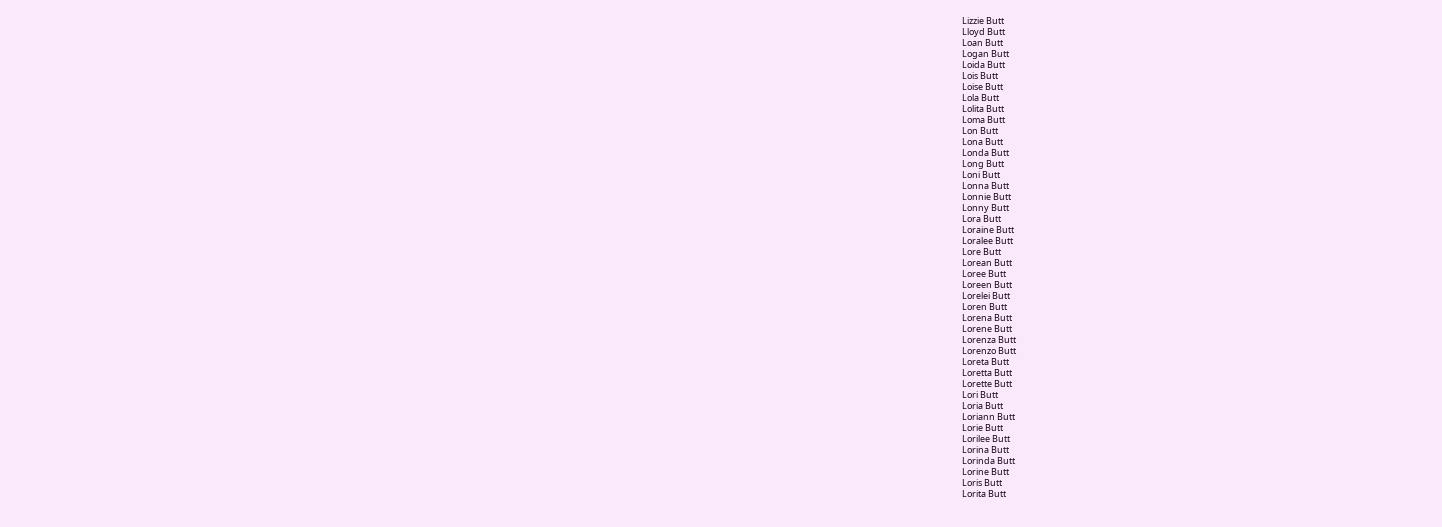Lizzie Butt
Lloyd Butt
Loan Butt
Logan Butt
Loida Butt
Lois Butt
Loise Butt
Lola Butt
Lolita Butt
Loma Butt
Lon Butt
Lona Butt
Londa Butt
Long Butt
Loni Butt
Lonna Butt
Lonnie Butt
Lonny Butt
Lora Butt
Loraine Butt
Loralee Butt
Lore Butt
Lorean Butt
Loree Butt
Loreen Butt
Lorelei Butt
Loren Butt
Lorena Butt
Lorene Butt
Lorenza Butt
Lorenzo Butt
Loreta Butt
Loretta Butt
Lorette Butt
Lori Butt
Loria Butt
Loriann Butt
Lorie Butt
Lorilee Butt
Lorina Butt
Lorinda Butt
Lorine Butt
Loris Butt
Lorita Butt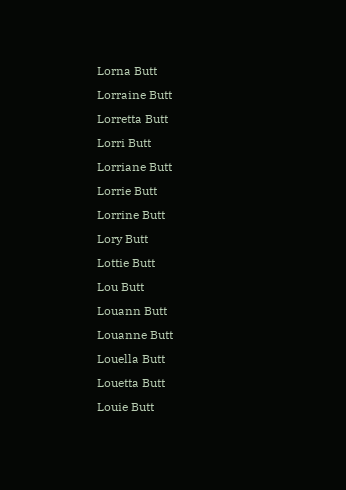Lorna Butt
Lorraine Butt
Lorretta Butt
Lorri Butt
Lorriane Butt
Lorrie Butt
Lorrine Butt
Lory Butt
Lottie Butt
Lou Butt
Louann Butt
Louanne Butt
Louella Butt
Louetta Butt
Louie Butt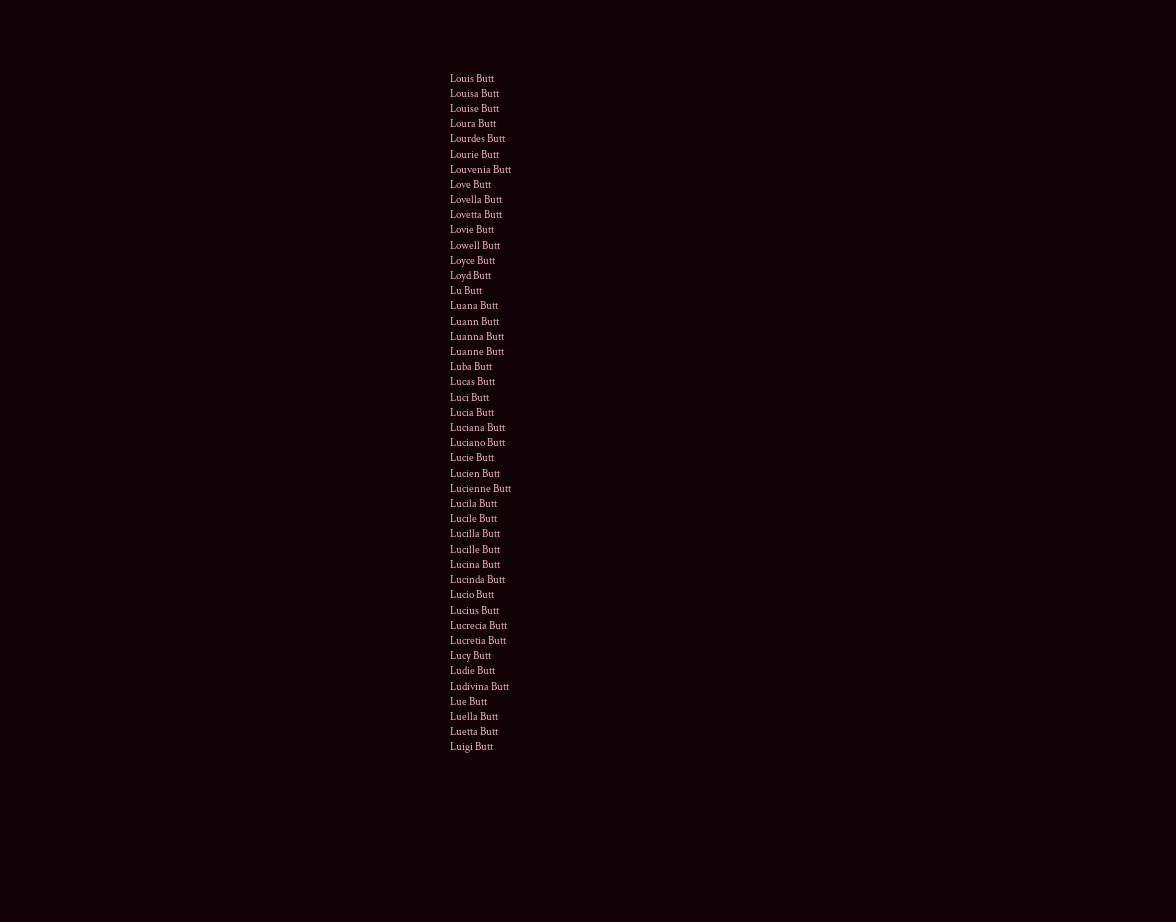Louis Butt
Louisa Butt
Louise Butt
Loura Butt
Lourdes Butt
Lourie Butt
Louvenia Butt
Love Butt
Lovella Butt
Lovetta Butt
Lovie Butt
Lowell Butt
Loyce Butt
Loyd Butt
Lu Butt
Luana Butt
Luann Butt
Luanna Butt
Luanne Butt
Luba Butt
Lucas Butt
Luci Butt
Lucia Butt
Luciana Butt
Luciano Butt
Lucie Butt
Lucien Butt
Lucienne Butt
Lucila Butt
Lucile Butt
Lucilla Butt
Lucille Butt
Lucina Butt
Lucinda Butt
Lucio Butt
Lucius Butt
Lucrecia Butt
Lucretia Butt
Lucy Butt
Ludie Butt
Ludivina Butt
Lue Butt
Luella Butt
Luetta Butt
Luigi Butt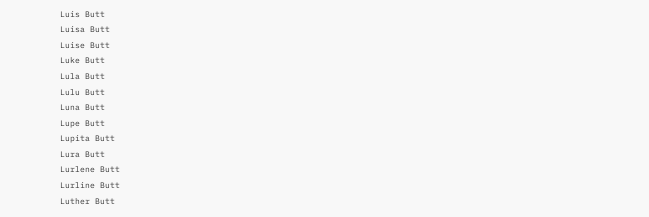Luis Butt
Luisa Butt
Luise Butt
Luke Butt
Lula Butt
Lulu Butt
Luna Butt
Lupe Butt
Lupita Butt
Lura Butt
Lurlene Butt
Lurline Butt
Luther Butt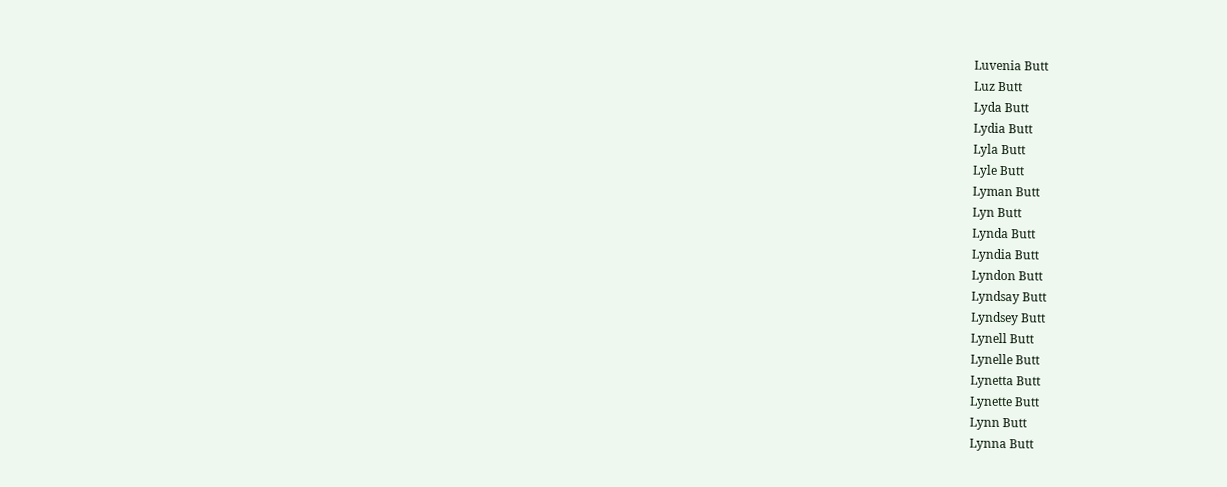Luvenia Butt
Luz Butt
Lyda Butt
Lydia Butt
Lyla Butt
Lyle Butt
Lyman Butt
Lyn Butt
Lynda Butt
Lyndia Butt
Lyndon Butt
Lyndsay Butt
Lyndsey Butt
Lynell Butt
Lynelle Butt
Lynetta Butt
Lynette Butt
Lynn Butt
Lynna Butt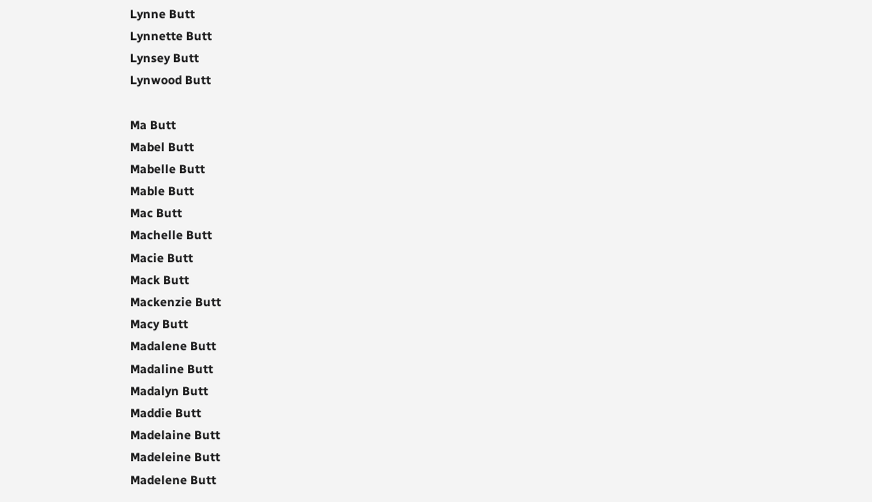Lynne Butt
Lynnette Butt
Lynsey Butt
Lynwood Butt

Ma Butt
Mabel Butt
Mabelle Butt
Mable Butt
Mac Butt
Machelle Butt
Macie Butt
Mack Butt
Mackenzie Butt
Macy Butt
Madalene Butt
Madaline Butt
Madalyn Butt
Maddie Butt
Madelaine Butt
Madeleine Butt
Madelene Butt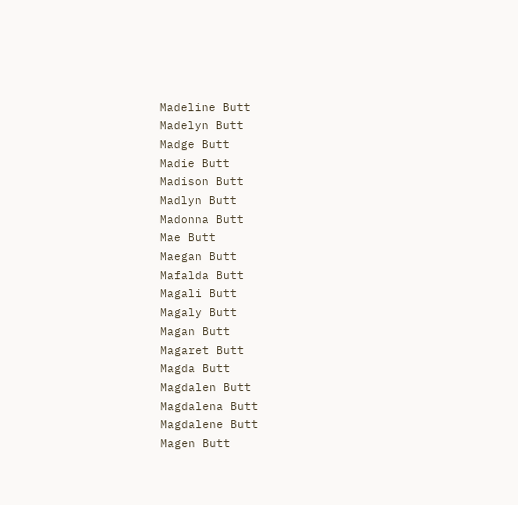Madeline Butt
Madelyn Butt
Madge Butt
Madie Butt
Madison Butt
Madlyn Butt
Madonna Butt
Mae Butt
Maegan Butt
Mafalda Butt
Magali Butt
Magaly Butt
Magan Butt
Magaret Butt
Magda Butt
Magdalen Butt
Magdalena Butt
Magdalene Butt
Magen Butt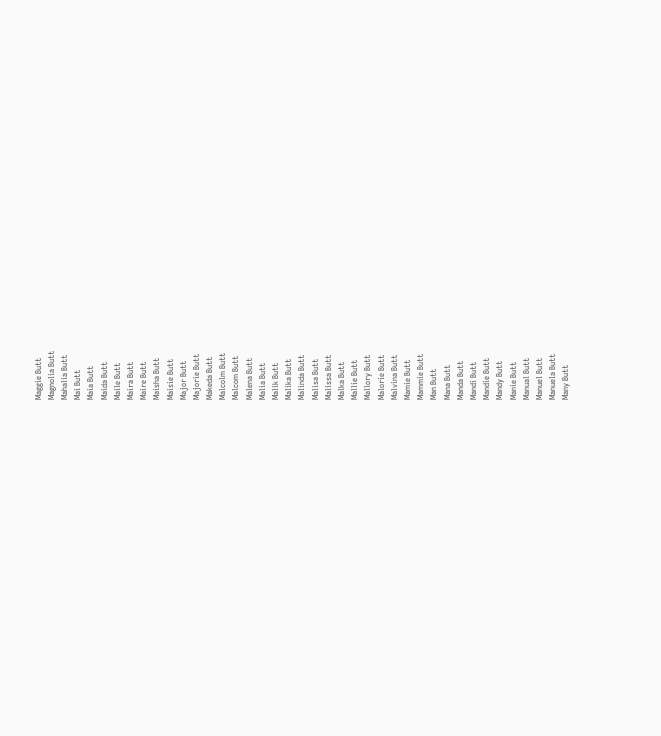Maggie Butt
Magnolia Butt
Mahalia Butt
Mai Butt
Maia Butt
Maida Butt
Maile Butt
Maira Butt
Maire Butt
Maisha Butt
Maisie Butt
Major Butt
Majorie Butt
Makeda Butt
Malcolm Butt
Malcom Butt
Malena Butt
Malia Butt
Malik Butt
Malika Butt
Malinda Butt
Malisa Butt
Malissa Butt
Malka Butt
Mallie Butt
Mallory Butt
Malorie Butt
Malvina Butt
Mamie Butt
Mammie Butt
Man Butt
Mana Butt
Manda Butt
Mandi Butt
Mandie Butt
Mandy Butt
Manie Butt
Manual Butt
Manuel Butt
Manuela Butt
Many Butt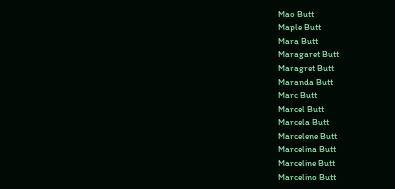Mao Butt
Maple Butt
Mara Butt
Maragaret Butt
Maragret Butt
Maranda Butt
Marc Butt
Marcel Butt
Marcela Butt
Marcelene Butt
Marcelina Butt
Marceline Butt
Marcelino Butt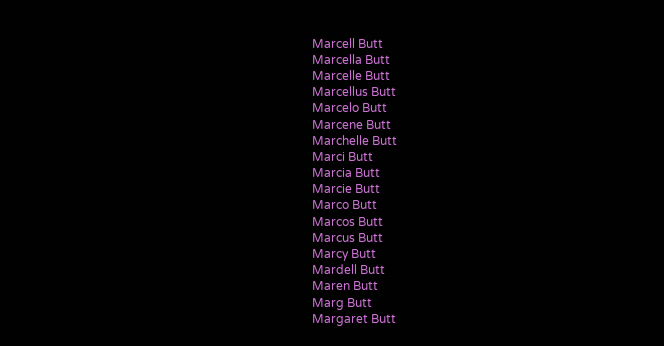Marcell Butt
Marcella Butt
Marcelle Butt
Marcellus Butt
Marcelo Butt
Marcene Butt
Marchelle Butt
Marci Butt
Marcia Butt
Marcie Butt
Marco Butt
Marcos Butt
Marcus Butt
Marcy Butt
Mardell Butt
Maren Butt
Marg Butt
Margaret Butt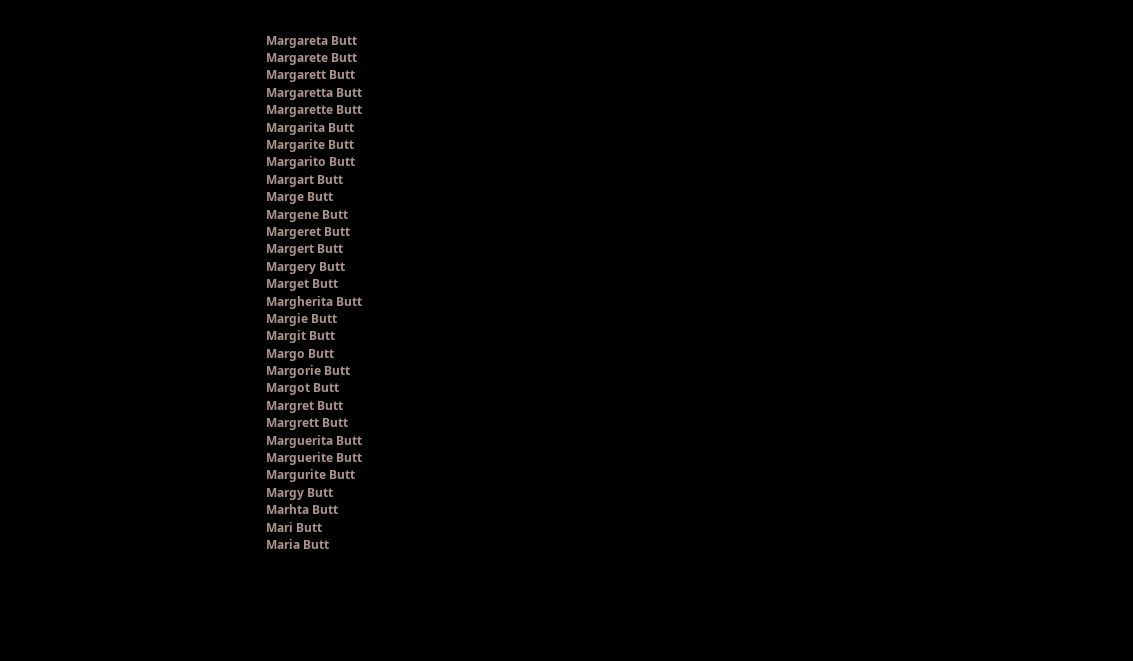Margareta Butt
Margarete Butt
Margarett Butt
Margaretta Butt
Margarette Butt
Margarita Butt
Margarite Butt
Margarito Butt
Margart Butt
Marge Butt
Margene Butt
Margeret Butt
Margert Butt
Margery Butt
Marget Butt
Margherita Butt
Margie Butt
Margit Butt
Margo Butt
Margorie Butt
Margot Butt
Margret Butt
Margrett Butt
Marguerita Butt
Marguerite Butt
Margurite Butt
Margy Butt
Marhta Butt
Mari Butt
Maria Butt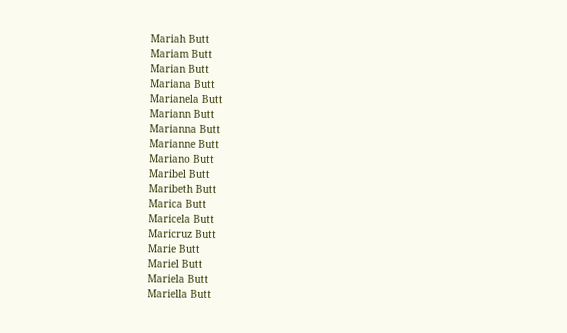Mariah Butt
Mariam Butt
Marian Butt
Mariana Butt
Marianela Butt
Mariann Butt
Marianna Butt
Marianne Butt
Mariano Butt
Maribel Butt
Maribeth Butt
Marica Butt
Maricela Butt
Maricruz Butt
Marie Butt
Mariel Butt
Mariela Butt
Mariella Butt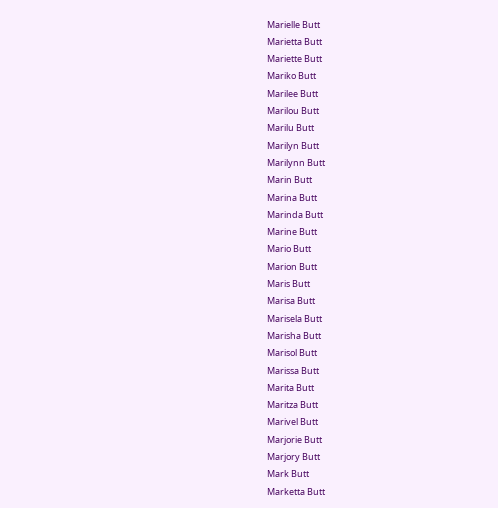Marielle Butt
Marietta Butt
Mariette Butt
Mariko Butt
Marilee Butt
Marilou Butt
Marilu Butt
Marilyn Butt
Marilynn Butt
Marin Butt
Marina Butt
Marinda Butt
Marine Butt
Mario Butt
Marion Butt
Maris Butt
Marisa Butt
Marisela Butt
Marisha Butt
Marisol Butt
Marissa Butt
Marita Butt
Maritza Butt
Marivel Butt
Marjorie Butt
Marjory Butt
Mark Butt
Marketta Butt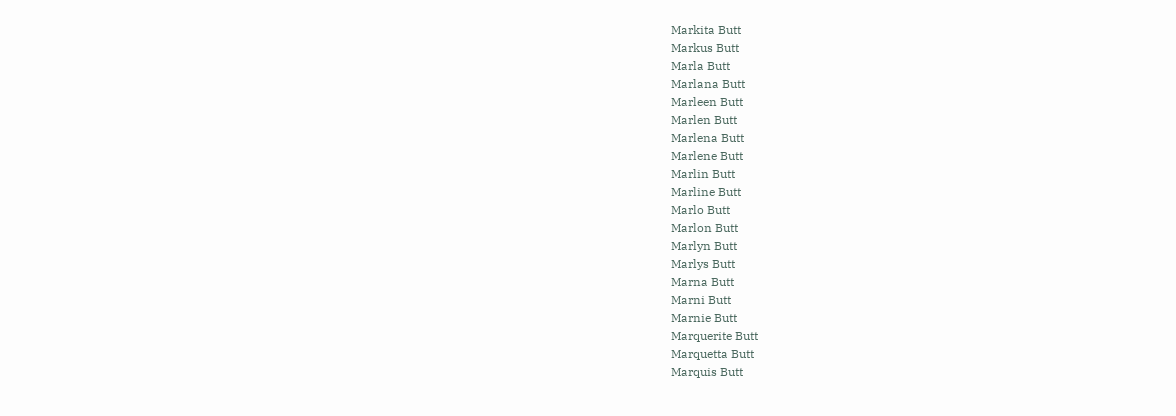Markita Butt
Markus Butt
Marla Butt
Marlana Butt
Marleen Butt
Marlen Butt
Marlena Butt
Marlene Butt
Marlin Butt
Marline Butt
Marlo Butt
Marlon Butt
Marlyn Butt
Marlys Butt
Marna Butt
Marni Butt
Marnie Butt
Marquerite Butt
Marquetta Butt
Marquis Butt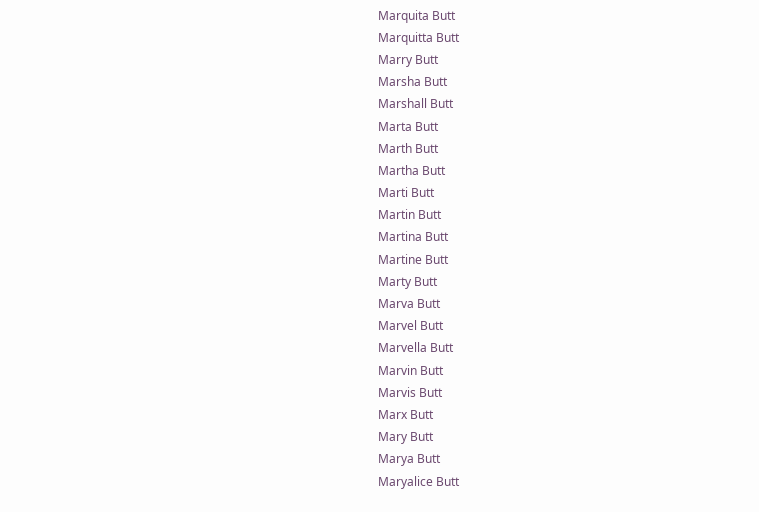Marquita Butt
Marquitta Butt
Marry Butt
Marsha Butt
Marshall Butt
Marta Butt
Marth Butt
Martha Butt
Marti Butt
Martin Butt
Martina Butt
Martine Butt
Marty Butt
Marva Butt
Marvel Butt
Marvella Butt
Marvin Butt
Marvis Butt
Marx Butt
Mary Butt
Marya Butt
Maryalice Butt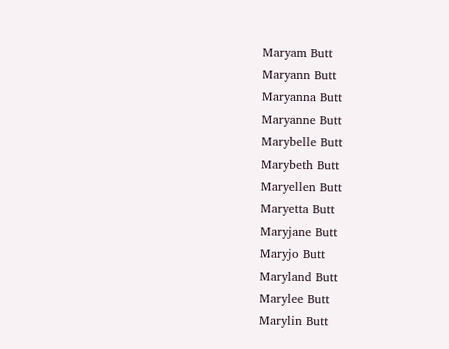Maryam Butt
Maryann Butt
Maryanna Butt
Maryanne Butt
Marybelle Butt
Marybeth Butt
Maryellen Butt
Maryetta Butt
Maryjane Butt
Maryjo Butt
Maryland Butt
Marylee Butt
Marylin Butt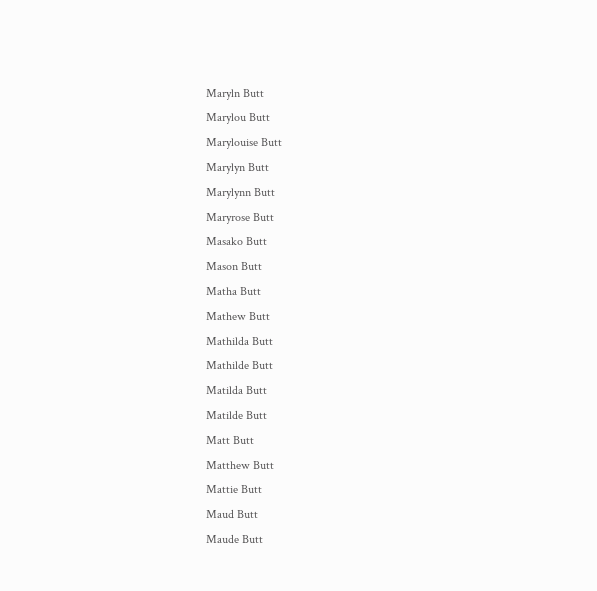Maryln Butt
Marylou Butt
Marylouise Butt
Marylyn Butt
Marylynn Butt
Maryrose Butt
Masako Butt
Mason Butt
Matha Butt
Mathew Butt
Mathilda Butt
Mathilde Butt
Matilda Butt
Matilde Butt
Matt Butt
Matthew Butt
Mattie Butt
Maud Butt
Maude Butt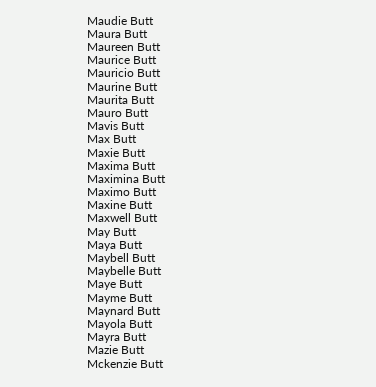Maudie Butt
Maura Butt
Maureen Butt
Maurice Butt
Mauricio Butt
Maurine Butt
Maurita Butt
Mauro Butt
Mavis Butt
Max Butt
Maxie Butt
Maxima Butt
Maximina Butt
Maximo Butt
Maxine Butt
Maxwell Butt
May Butt
Maya Butt
Maybell Butt
Maybelle Butt
Maye Butt
Mayme Butt
Maynard Butt
Mayola Butt
Mayra Butt
Mazie Butt
Mckenzie Butt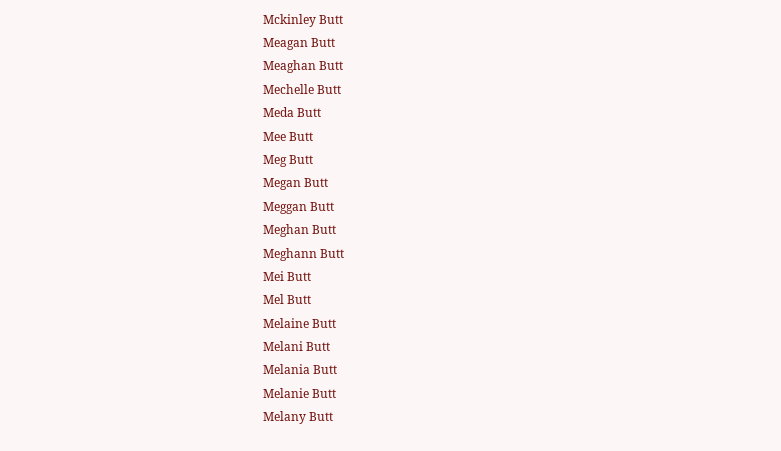Mckinley Butt
Meagan Butt
Meaghan Butt
Mechelle Butt
Meda Butt
Mee Butt
Meg Butt
Megan Butt
Meggan Butt
Meghan Butt
Meghann Butt
Mei Butt
Mel Butt
Melaine Butt
Melani Butt
Melania Butt
Melanie Butt
Melany Butt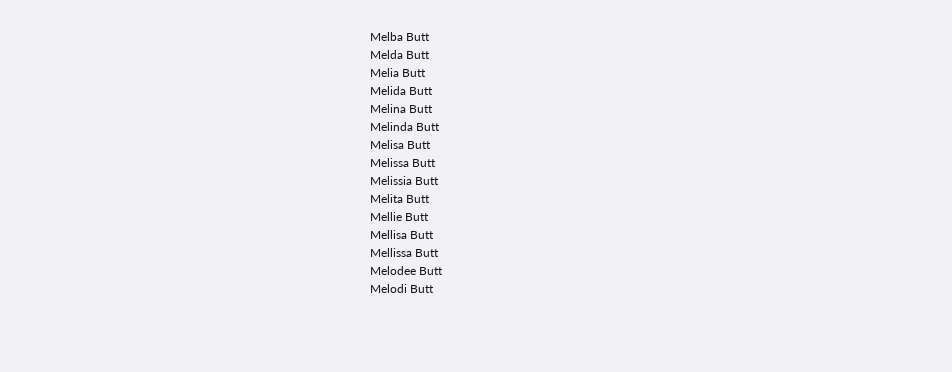Melba Butt
Melda Butt
Melia Butt
Melida Butt
Melina Butt
Melinda Butt
Melisa Butt
Melissa Butt
Melissia Butt
Melita Butt
Mellie Butt
Mellisa Butt
Mellissa Butt
Melodee Butt
Melodi Butt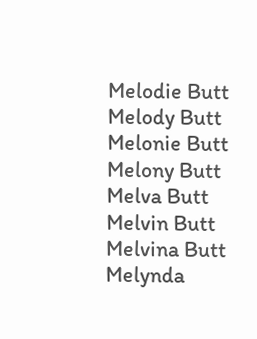Melodie Butt
Melody Butt
Melonie Butt
Melony Butt
Melva Butt
Melvin Butt
Melvina Butt
Melynda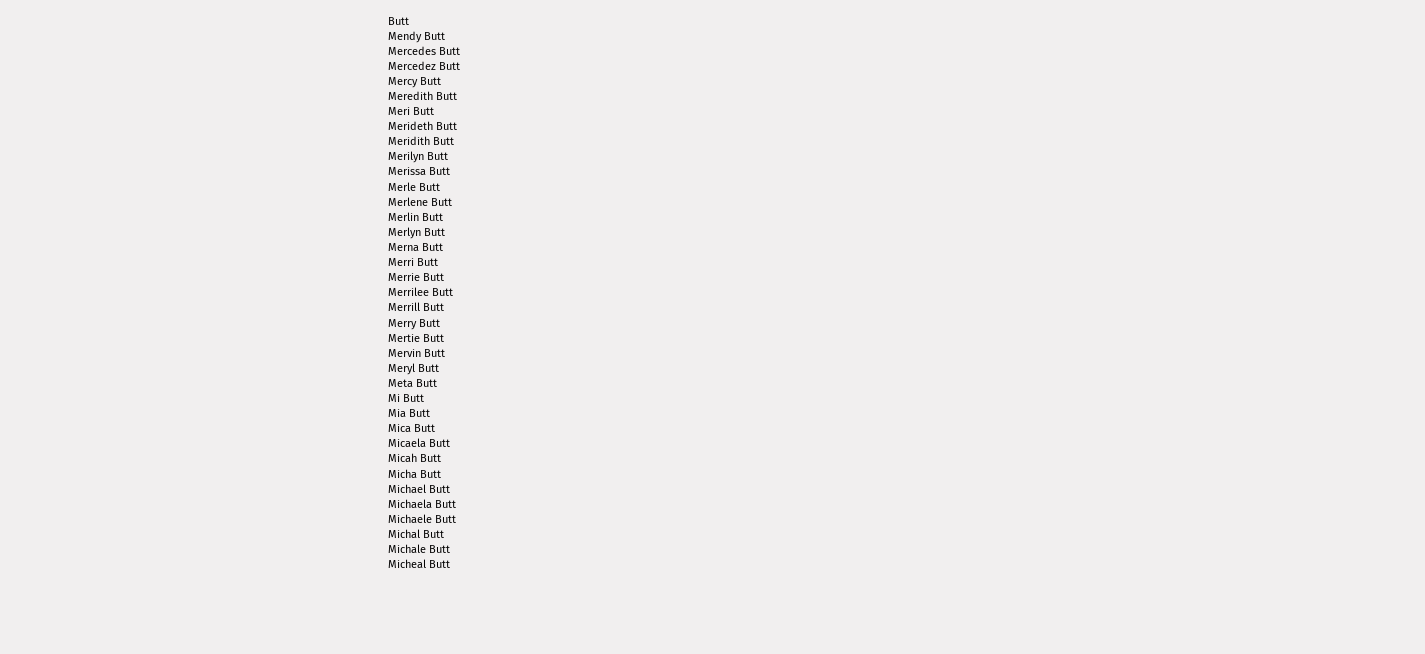Butt
Mendy Butt
Mercedes Butt
Mercedez Butt
Mercy Butt
Meredith Butt
Meri Butt
Merideth Butt
Meridith Butt
Merilyn Butt
Merissa Butt
Merle Butt
Merlene Butt
Merlin Butt
Merlyn Butt
Merna Butt
Merri Butt
Merrie Butt
Merrilee Butt
Merrill Butt
Merry Butt
Mertie Butt
Mervin Butt
Meryl Butt
Meta Butt
Mi Butt
Mia Butt
Mica Butt
Micaela Butt
Micah Butt
Micha Butt
Michael Butt
Michaela Butt
Michaele Butt
Michal Butt
Michale Butt
Micheal Butt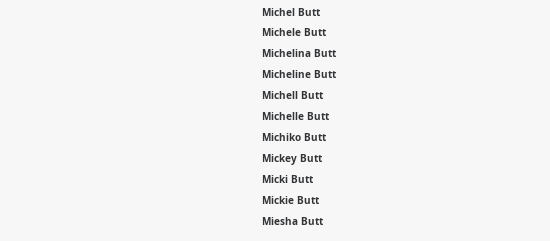Michel Butt
Michele Butt
Michelina Butt
Micheline Butt
Michell Butt
Michelle Butt
Michiko Butt
Mickey Butt
Micki Butt
Mickie Butt
Miesha Butt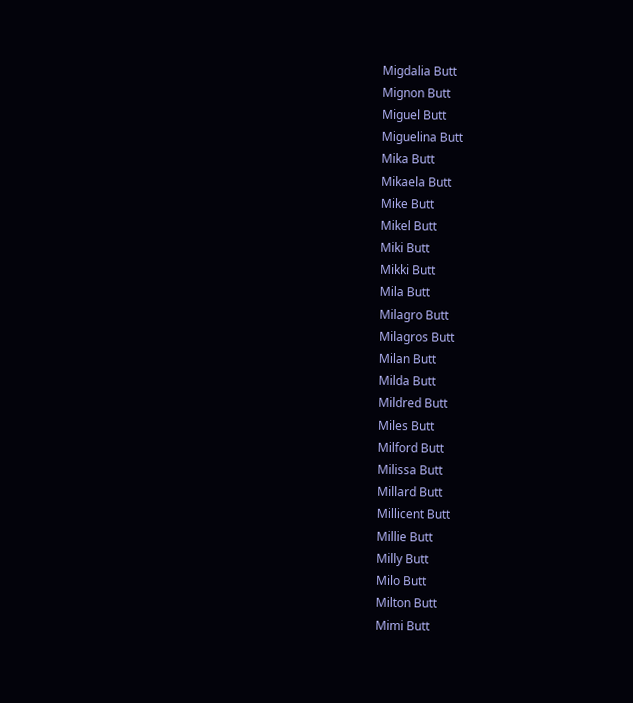Migdalia Butt
Mignon Butt
Miguel Butt
Miguelina Butt
Mika Butt
Mikaela Butt
Mike Butt
Mikel Butt
Miki Butt
Mikki Butt
Mila Butt
Milagro Butt
Milagros Butt
Milan Butt
Milda Butt
Mildred Butt
Miles Butt
Milford Butt
Milissa Butt
Millard Butt
Millicent Butt
Millie Butt
Milly Butt
Milo Butt
Milton Butt
Mimi Butt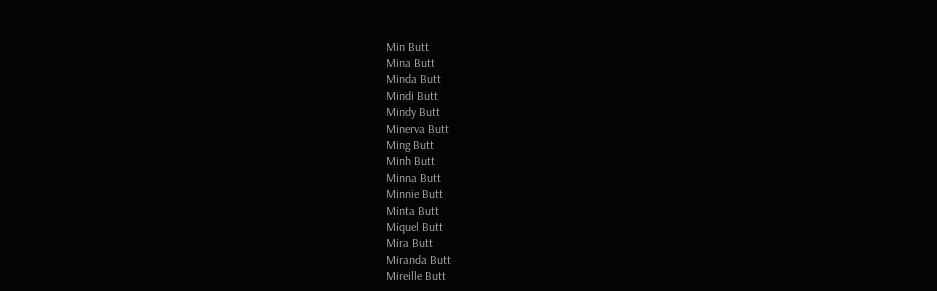Min Butt
Mina Butt
Minda Butt
Mindi Butt
Mindy Butt
Minerva Butt
Ming Butt
Minh Butt
Minna Butt
Minnie Butt
Minta Butt
Miquel Butt
Mira Butt
Miranda Butt
Mireille Butt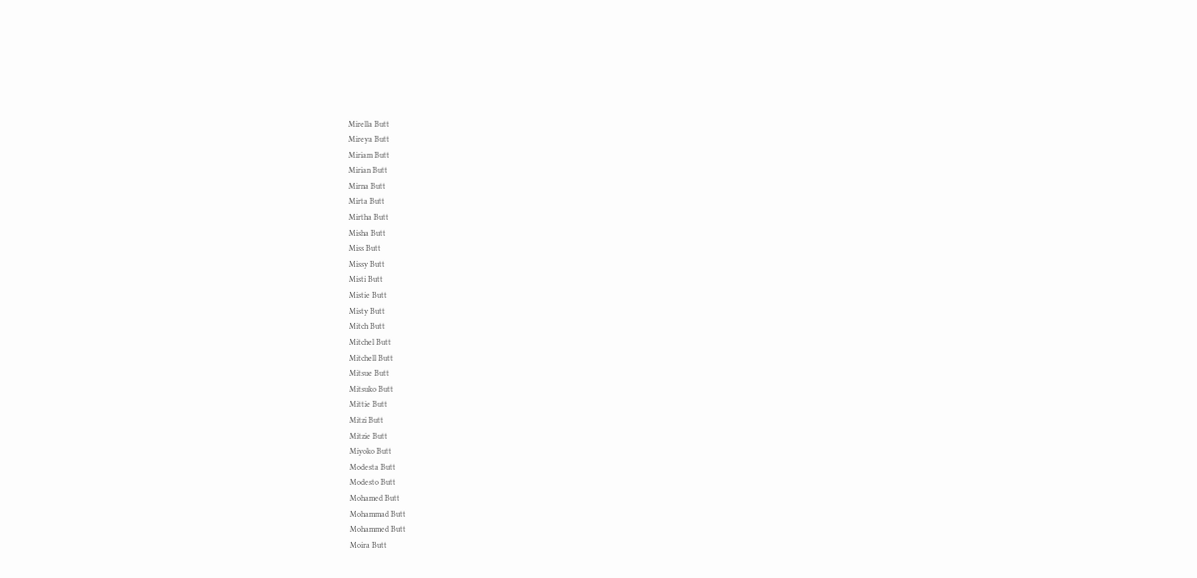Mirella Butt
Mireya Butt
Miriam Butt
Mirian Butt
Mirna Butt
Mirta Butt
Mirtha Butt
Misha Butt
Miss Butt
Missy Butt
Misti Butt
Mistie Butt
Misty Butt
Mitch Butt
Mitchel Butt
Mitchell Butt
Mitsue Butt
Mitsuko Butt
Mittie Butt
Mitzi Butt
Mitzie Butt
Miyoko Butt
Modesta Butt
Modesto Butt
Mohamed Butt
Mohammad Butt
Mohammed Butt
Moira Butt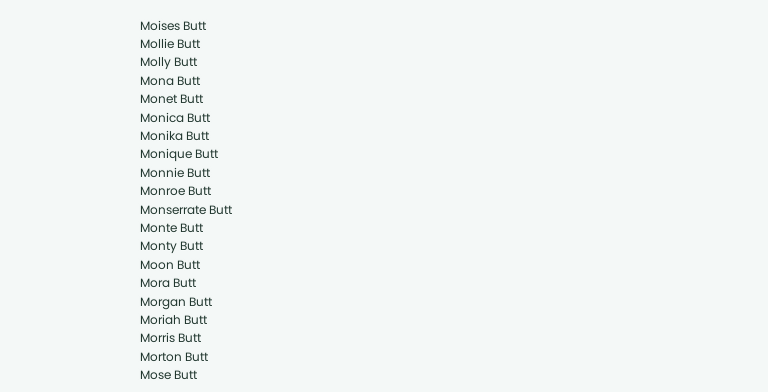Moises Butt
Mollie Butt
Molly Butt
Mona Butt
Monet Butt
Monica Butt
Monika Butt
Monique Butt
Monnie Butt
Monroe Butt
Monserrate Butt
Monte Butt
Monty Butt
Moon Butt
Mora Butt
Morgan Butt
Moriah Butt
Morris Butt
Morton Butt
Mose Butt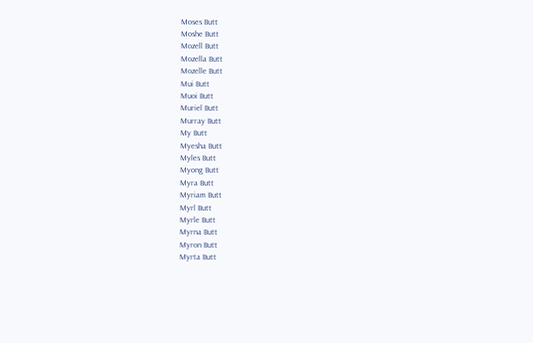Moses Butt
Moshe Butt
Mozell Butt
Mozella Butt
Mozelle Butt
Mui Butt
Muoi Butt
Muriel Butt
Murray Butt
My Butt
Myesha Butt
Myles Butt
Myong Butt
Myra Butt
Myriam Butt
Myrl Butt
Myrle Butt
Myrna Butt
Myron Butt
Myrta Butt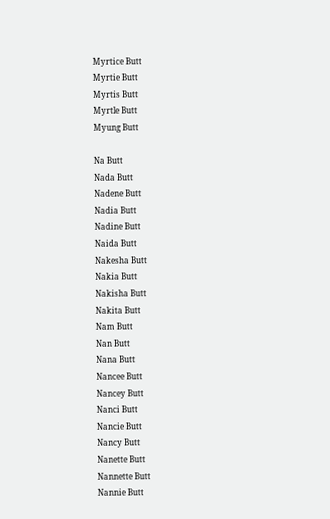Myrtice Butt
Myrtie Butt
Myrtis Butt
Myrtle Butt
Myung Butt

Na Butt
Nada Butt
Nadene Butt
Nadia Butt
Nadine Butt
Naida Butt
Nakesha Butt
Nakia Butt
Nakisha Butt
Nakita Butt
Nam Butt
Nan Butt
Nana Butt
Nancee Butt
Nancey Butt
Nanci Butt
Nancie Butt
Nancy Butt
Nanette Butt
Nannette Butt
Nannie Butt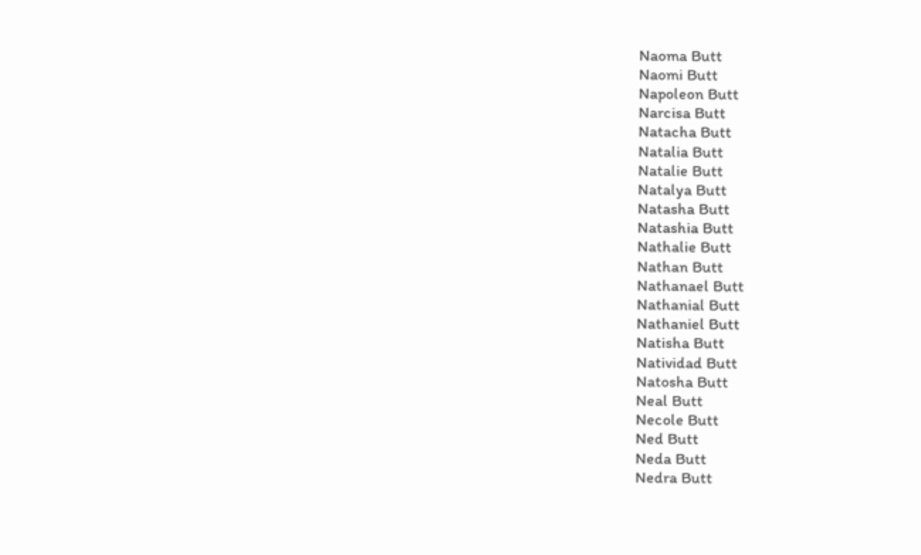Naoma Butt
Naomi Butt
Napoleon Butt
Narcisa Butt
Natacha Butt
Natalia Butt
Natalie Butt
Natalya Butt
Natasha Butt
Natashia Butt
Nathalie Butt
Nathan Butt
Nathanael Butt
Nathanial Butt
Nathaniel Butt
Natisha Butt
Natividad Butt
Natosha Butt
Neal Butt
Necole Butt
Ned Butt
Neda Butt
Nedra Butt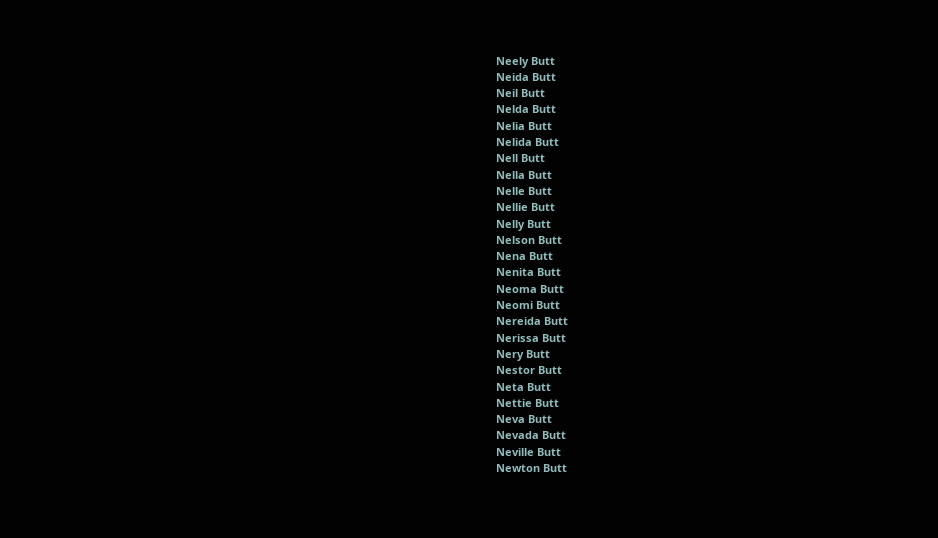Neely Butt
Neida Butt
Neil Butt
Nelda Butt
Nelia Butt
Nelida Butt
Nell Butt
Nella Butt
Nelle Butt
Nellie Butt
Nelly Butt
Nelson Butt
Nena Butt
Nenita Butt
Neoma Butt
Neomi Butt
Nereida Butt
Nerissa Butt
Nery Butt
Nestor Butt
Neta Butt
Nettie Butt
Neva Butt
Nevada Butt
Neville Butt
Newton Butt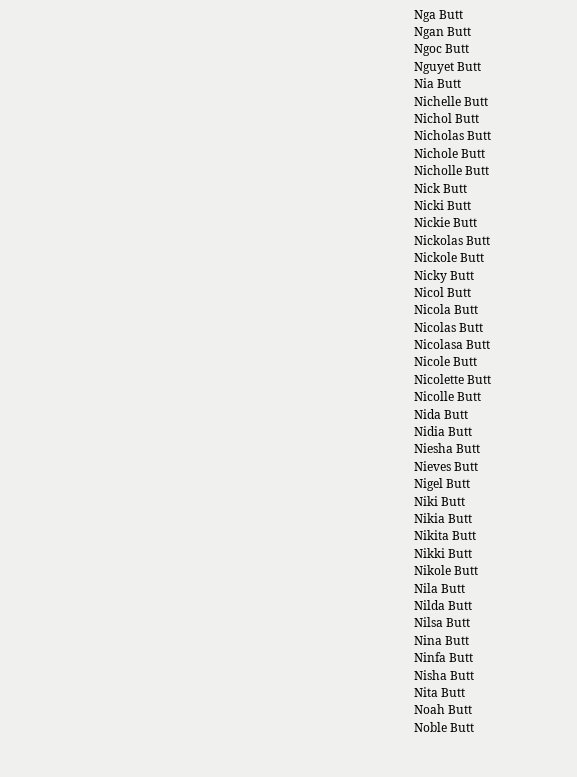Nga Butt
Ngan Butt
Ngoc Butt
Nguyet Butt
Nia Butt
Nichelle Butt
Nichol Butt
Nicholas Butt
Nichole Butt
Nicholle Butt
Nick Butt
Nicki Butt
Nickie Butt
Nickolas Butt
Nickole Butt
Nicky Butt
Nicol Butt
Nicola Butt
Nicolas Butt
Nicolasa Butt
Nicole Butt
Nicolette Butt
Nicolle Butt
Nida Butt
Nidia Butt
Niesha Butt
Nieves Butt
Nigel Butt
Niki Butt
Nikia Butt
Nikita Butt
Nikki Butt
Nikole Butt
Nila Butt
Nilda Butt
Nilsa Butt
Nina Butt
Ninfa Butt
Nisha Butt
Nita Butt
Noah Butt
Noble Butt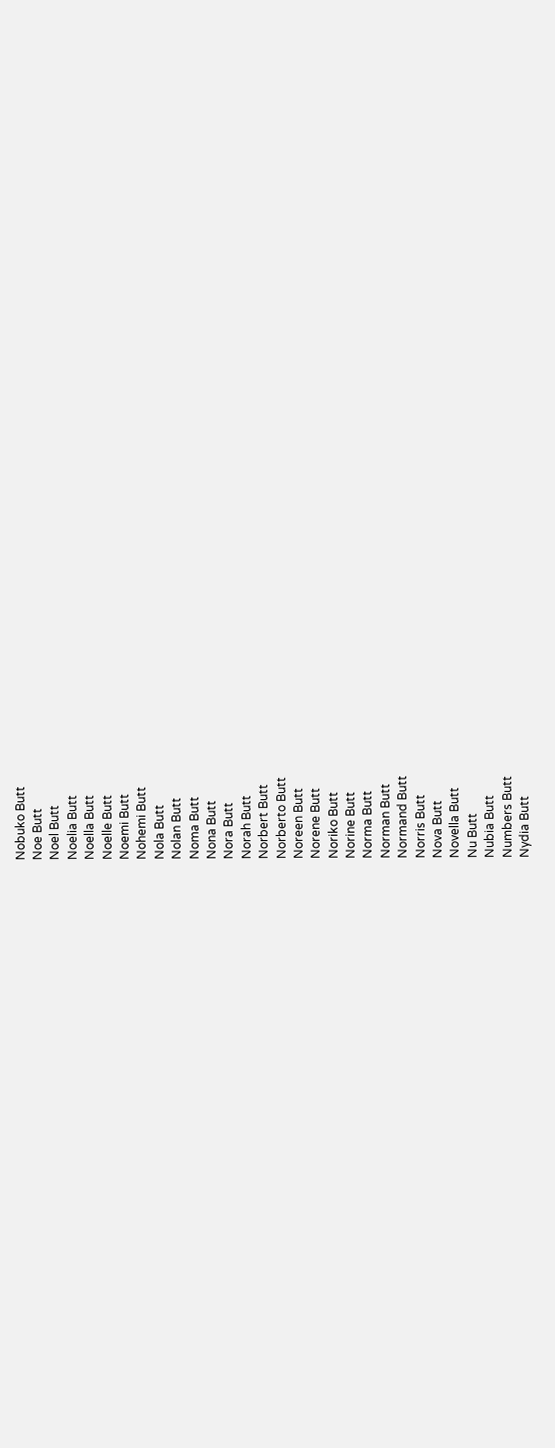Nobuko Butt
Noe Butt
Noel Butt
Noelia Butt
Noella Butt
Noelle Butt
Noemi Butt
Nohemi Butt
Nola Butt
Nolan Butt
Noma Butt
Nona Butt
Nora Butt
Norah Butt
Norbert Butt
Norberto Butt
Noreen Butt
Norene Butt
Noriko Butt
Norine Butt
Norma Butt
Norman Butt
Normand Butt
Norris Butt
Nova Butt
Novella Butt
Nu Butt
Nubia Butt
Numbers Butt
Nydia Butt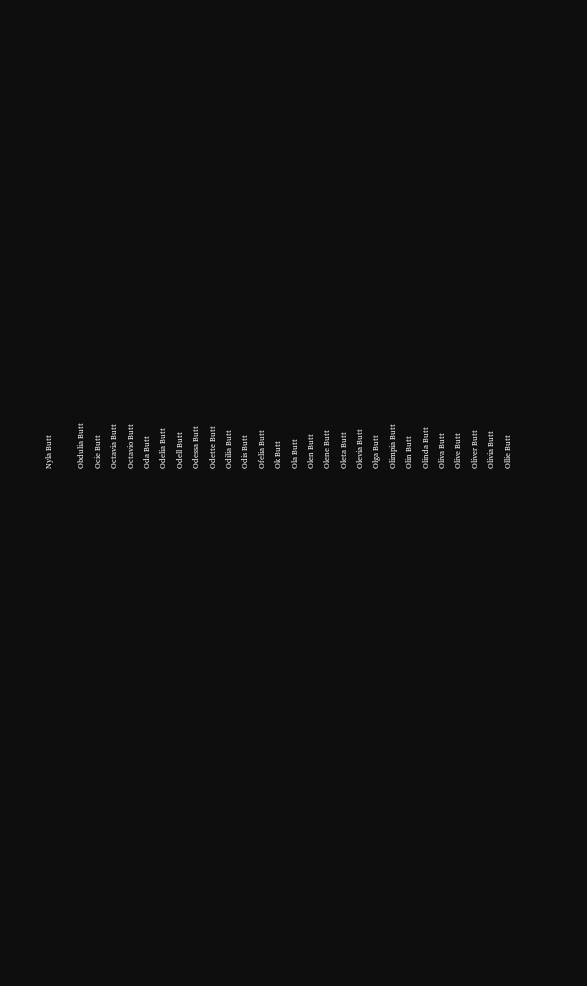Nyla Butt

Obdulia Butt
Ocie Butt
Octavia Butt
Octavio Butt
Oda Butt
Odelia Butt
Odell Butt
Odessa Butt
Odette Butt
Odilia Butt
Odis Butt
Ofelia Butt
Ok Butt
Ola Butt
Olen Butt
Olene Butt
Oleta Butt
Olevia Butt
Olga Butt
Olimpia Butt
Olin Butt
Olinda Butt
Oliva Butt
Olive Butt
Oliver Butt
Olivia Butt
Ollie Butt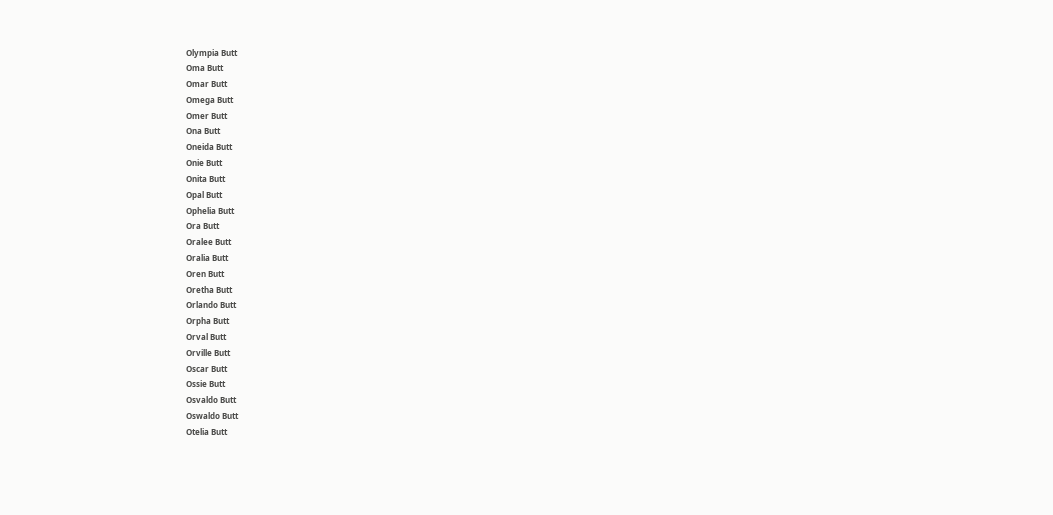Olympia Butt
Oma Butt
Omar Butt
Omega Butt
Omer Butt
Ona Butt
Oneida Butt
Onie Butt
Onita Butt
Opal Butt
Ophelia Butt
Ora Butt
Oralee Butt
Oralia Butt
Oren Butt
Oretha Butt
Orlando Butt
Orpha Butt
Orval Butt
Orville Butt
Oscar Butt
Ossie Butt
Osvaldo Butt
Oswaldo Butt
Otelia Butt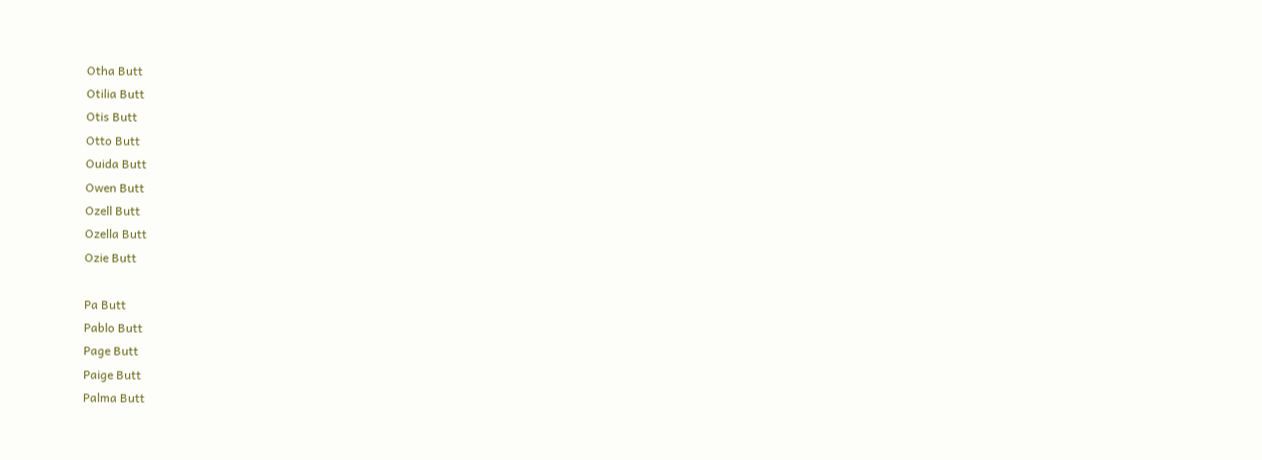Otha Butt
Otilia Butt
Otis Butt
Otto Butt
Ouida Butt
Owen Butt
Ozell Butt
Ozella Butt
Ozie Butt

Pa Butt
Pablo Butt
Page Butt
Paige Butt
Palma Butt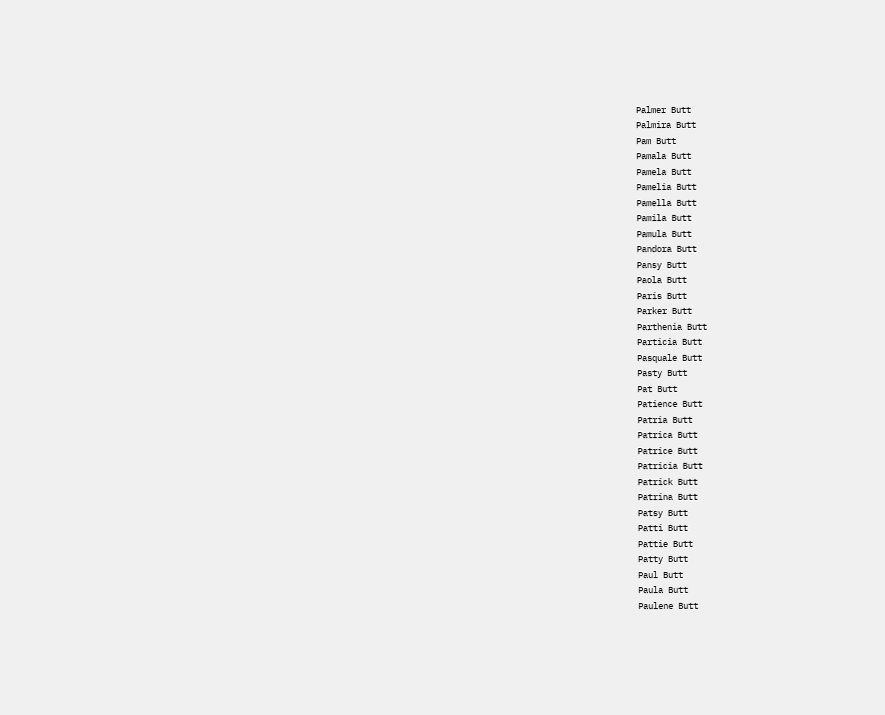Palmer Butt
Palmira Butt
Pam Butt
Pamala Butt
Pamela Butt
Pamelia Butt
Pamella Butt
Pamila Butt
Pamula Butt
Pandora Butt
Pansy Butt
Paola Butt
Paris Butt
Parker Butt
Parthenia Butt
Particia Butt
Pasquale Butt
Pasty Butt
Pat Butt
Patience Butt
Patria Butt
Patrica Butt
Patrice Butt
Patricia Butt
Patrick Butt
Patrina Butt
Patsy Butt
Patti Butt
Pattie Butt
Patty Butt
Paul Butt
Paula Butt
Paulene Butt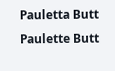Pauletta Butt
Paulette Butt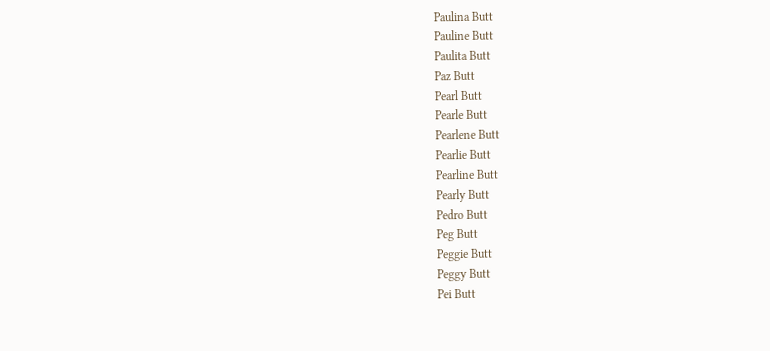Paulina Butt
Pauline Butt
Paulita Butt
Paz Butt
Pearl Butt
Pearle Butt
Pearlene Butt
Pearlie Butt
Pearline Butt
Pearly Butt
Pedro Butt
Peg Butt
Peggie Butt
Peggy Butt
Pei Butt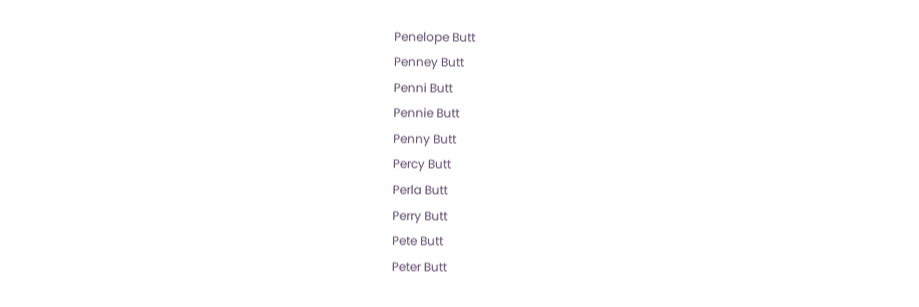Penelope Butt
Penney Butt
Penni Butt
Pennie Butt
Penny Butt
Percy Butt
Perla Butt
Perry Butt
Pete Butt
Peter Butt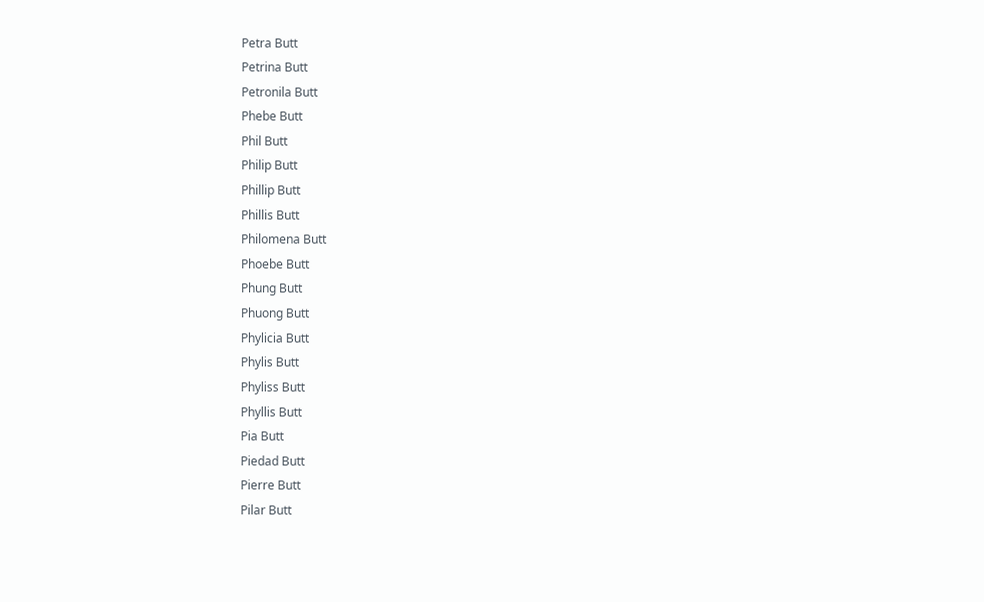Petra Butt
Petrina Butt
Petronila Butt
Phebe Butt
Phil Butt
Philip Butt
Phillip Butt
Phillis Butt
Philomena Butt
Phoebe Butt
Phung Butt
Phuong Butt
Phylicia Butt
Phylis Butt
Phyliss Butt
Phyllis Butt
Pia Butt
Piedad Butt
Pierre Butt
Pilar Butt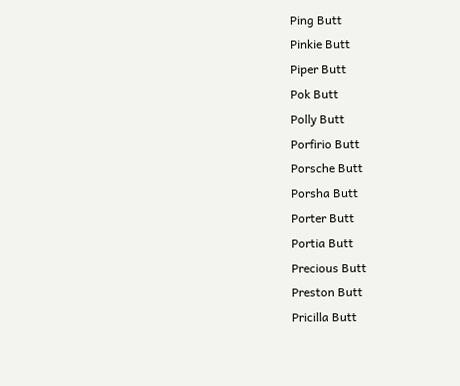Ping Butt
Pinkie Butt
Piper Butt
Pok Butt
Polly Butt
Porfirio Butt
Porsche Butt
Porsha Butt
Porter Butt
Portia Butt
Precious Butt
Preston Butt
Pricilla Butt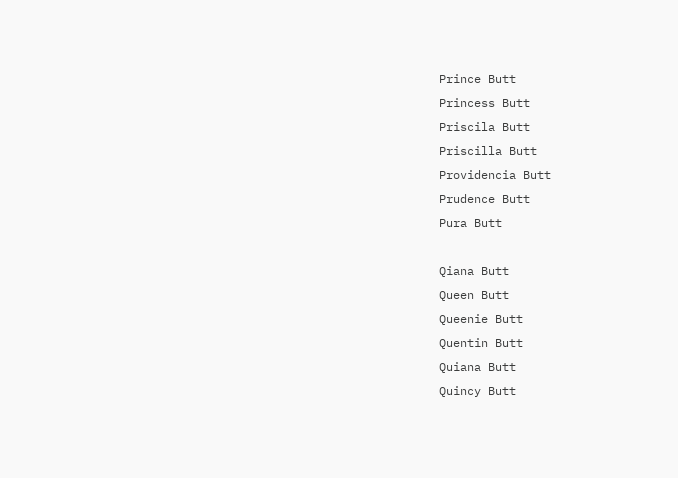Prince Butt
Princess Butt
Priscila Butt
Priscilla Butt
Providencia Butt
Prudence Butt
Pura Butt

Qiana Butt
Queen Butt
Queenie Butt
Quentin Butt
Quiana Butt
Quincy Butt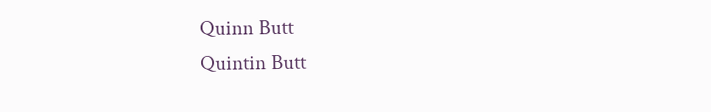Quinn Butt
Quintin Butt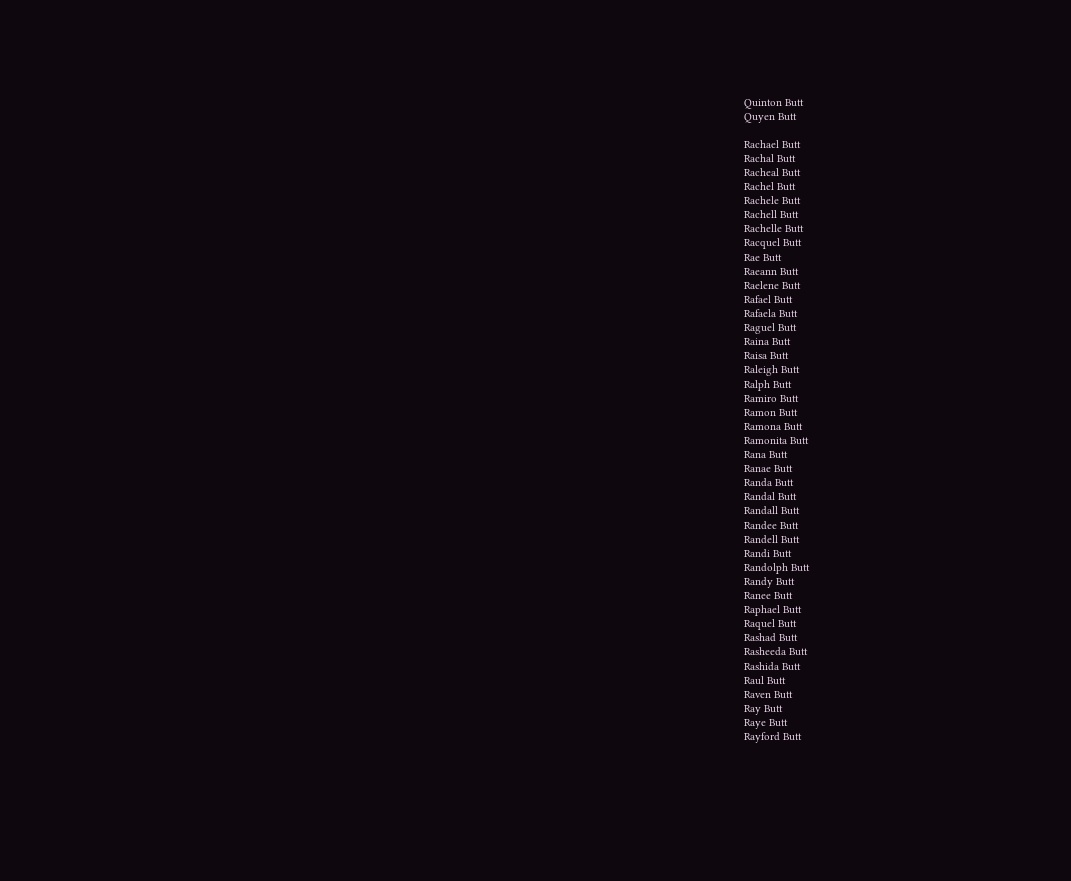Quinton Butt
Quyen Butt

Rachael Butt
Rachal Butt
Racheal Butt
Rachel Butt
Rachele Butt
Rachell Butt
Rachelle Butt
Racquel Butt
Rae Butt
Raeann Butt
Raelene Butt
Rafael Butt
Rafaela Butt
Raguel Butt
Raina Butt
Raisa Butt
Raleigh Butt
Ralph Butt
Ramiro Butt
Ramon Butt
Ramona Butt
Ramonita Butt
Rana Butt
Ranae Butt
Randa Butt
Randal Butt
Randall Butt
Randee Butt
Randell Butt
Randi Butt
Randolph Butt
Randy Butt
Ranee Butt
Raphael Butt
Raquel Butt
Rashad Butt
Rasheeda Butt
Rashida Butt
Raul Butt
Raven Butt
Ray Butt
Raye Butt
Rayford Butt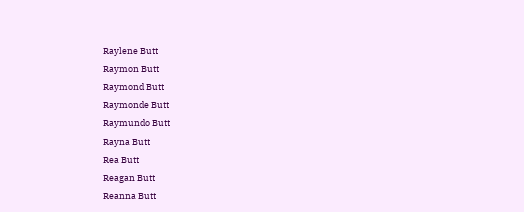Raylene Butt
Raymon Butt
Raymond Butt
Raymonde Butt
Raymundo Butt
Rayna Butt
Rea Butt
Reagan Butt
Reanna Butt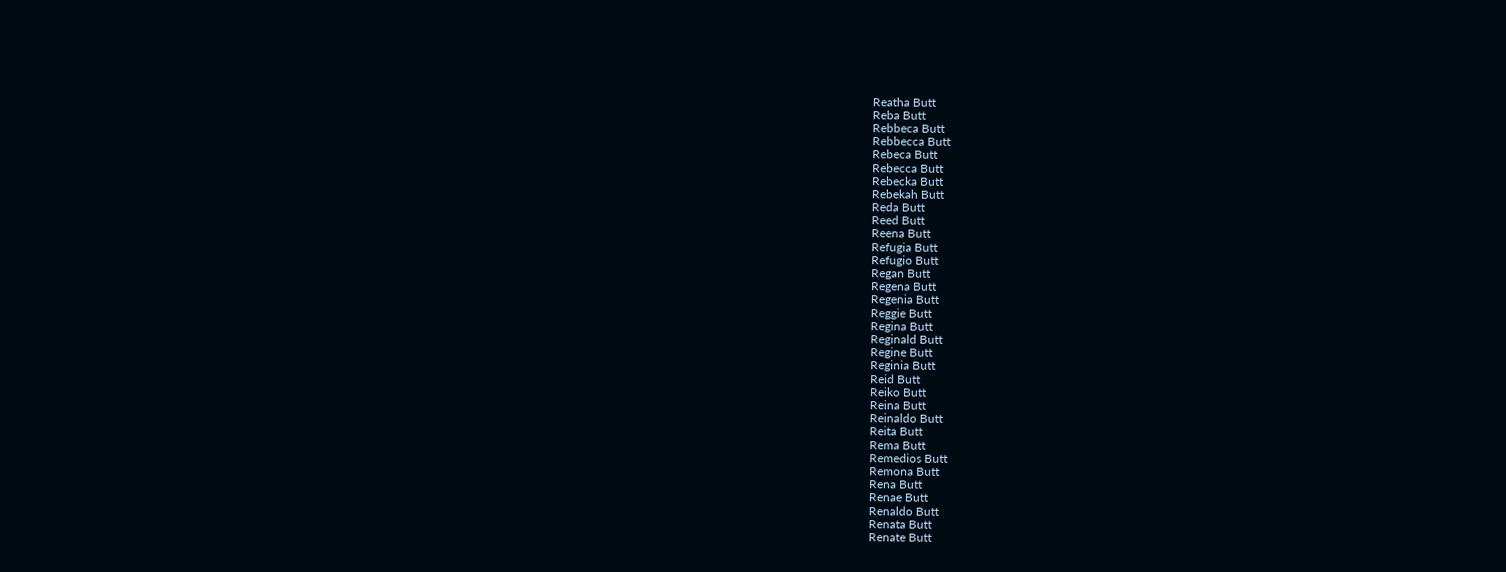Reatha Butt
Reba Butt
Rebbeca Butt
Rebbecca Butt
Rebeca Butt
Rebecca Butt
Rebecka Butt
Rebekah Butt
Reda Butt
Reed Butt
Reena Butt
Refugia Butt
Refugio Butt
Regan Butt
Regena Butt
Regenia Butt
Reggie Butt
Regina Butt
Reginald Butt
Regine Butt
Reginia Butt
Reid Butt
Reiko Butt
Reina Butt
Reinaldo Butt
Reita Butt
Rema Butt
Remedios Butt
Remona Butt
Rena Butt
Renae Butt
Renaldo Butt
Renata Butt
Renate Butt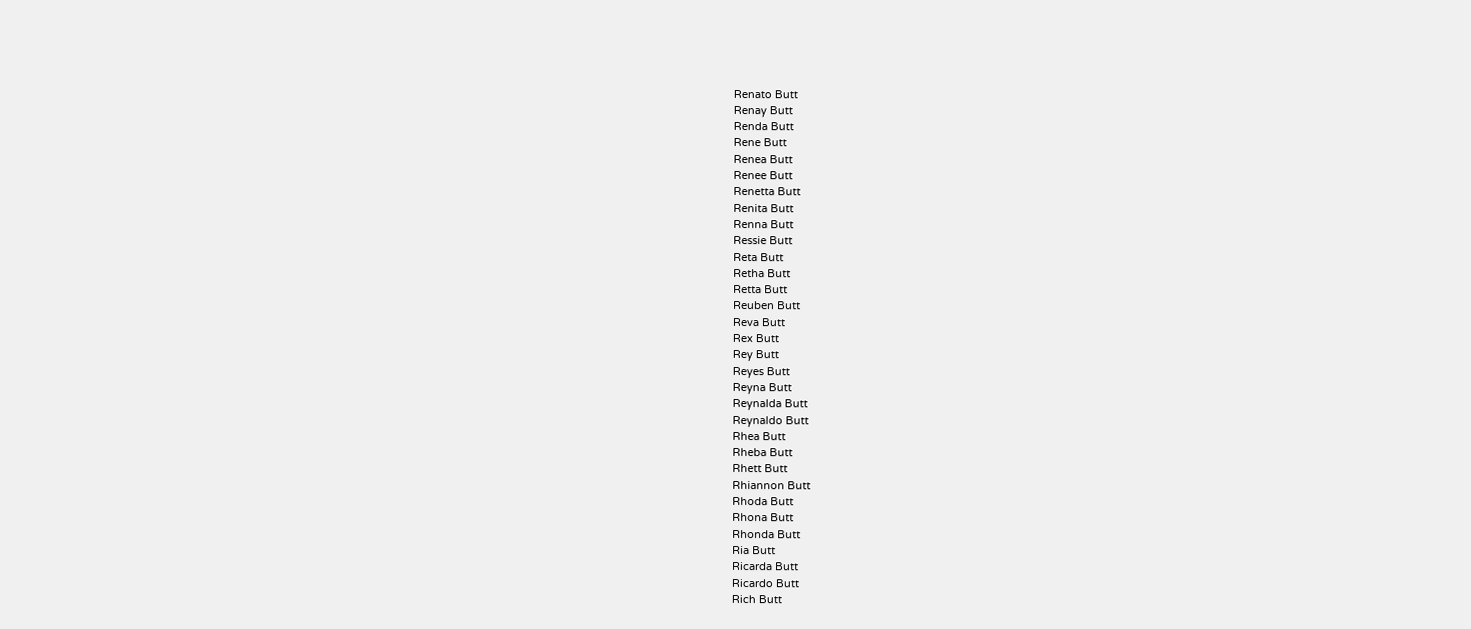Renato Butt
Renay Butt
Renda Butt
Rene Butt
Renea Butt
Renee Butt
Renetta Butt
Renita Butt
Renna Butt
Ressie Butt
Reta Butt
Retha Butt
Retta Butt
Reuben Butt
Reva Butt
Rex Butt
Rey Butt
Reyes Butt
Reyna Butt
Reynalda Butt
Reynaldo Butt
Rhea Butt
Rheba Butt
Rhett Butt
Rhiannon Butt
Rhoda Butt
Rhona Butt
Rhonda Butt
Ria Butt
Ricarda Butt
Ricardo Butt
Rich Butt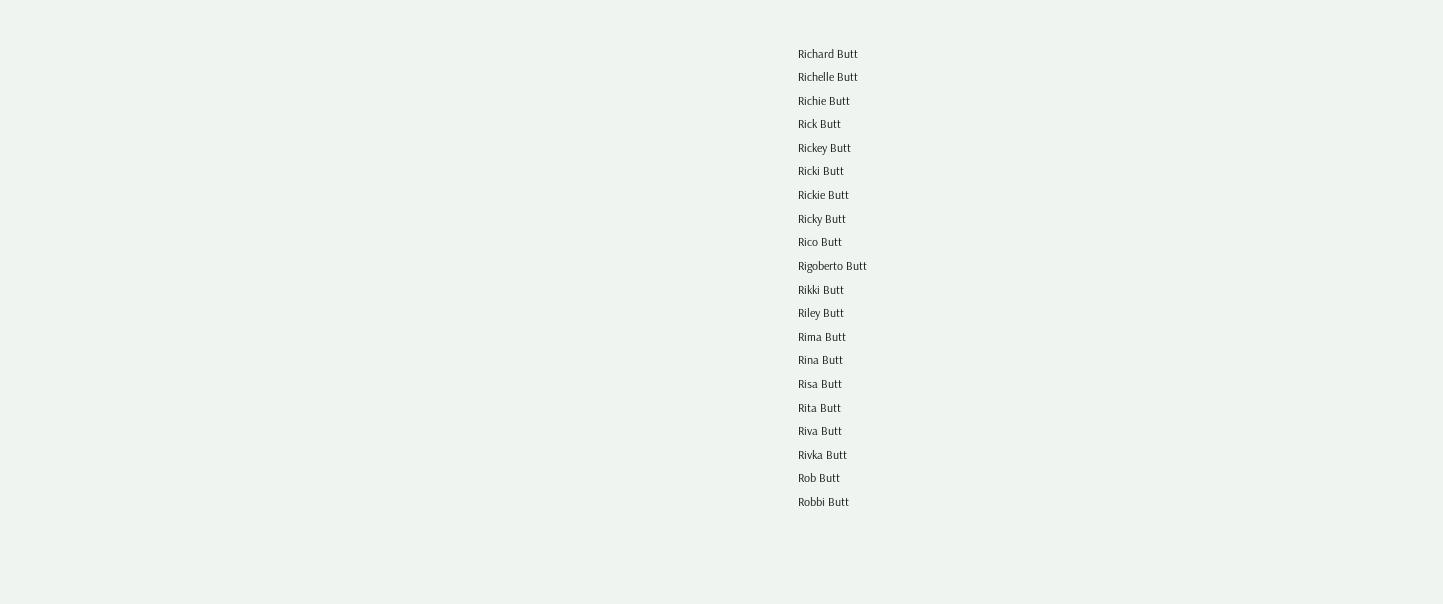Richard Butt
Richelle Butt
Richie Butt
Rick Butt
Rickey Butt
Ricki Butt
Rickie Butt
Ricky Butt
Rico Butt
Rigoberto Butt
Rikki Butt
Riley Butt
Rima Butt
Rina Butt
Risa Butt
Rita Butt
Riva Butt
Rivka Butt
Rob Butt
Robbi Butt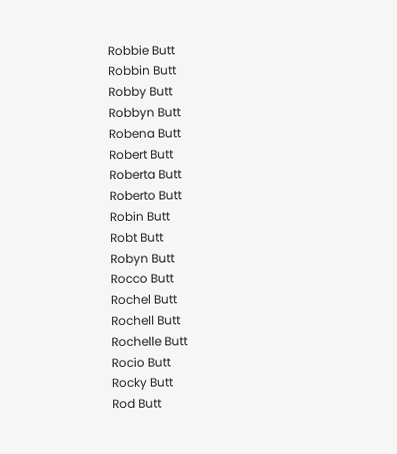Robbie Butt
Robbin Butt
Robby Butt
Robbyn Butt
Robena Butt
Robert Butt
Roberta Butt
Roberto Butt
Robin Butt
Robt Butt
Robyn Butt
Rocco Butt
Rochel Butt
Rochell Butt
Rochelle Butt
Rocio Butt
Rocky Butt
Rod Butt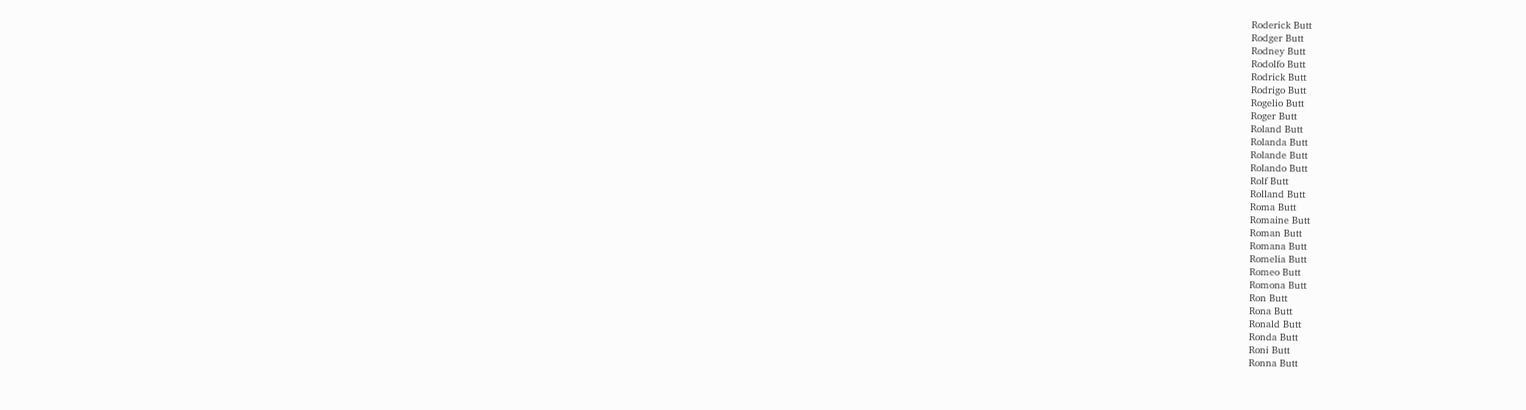Roderick Butt
Rodger Butt
Rodney Butt
Rodolfo Butt
Rodrick Butt
Rodrigo Butt
Rogelio Butt
Roger Butt
Roland Butt
Rolanda Butt
Rolande Butt
Rolando Butt
Rolf Butt
Rolland Butt
Roma Butt
Romaine Butt
Roman Butt
Romana Butt
Romelia Butt
Romeo Butt
Romona Butt
Ron Butt
Rona Butt
Ronald Butt
Ronda Butt
Roni Butt
Ronna Butt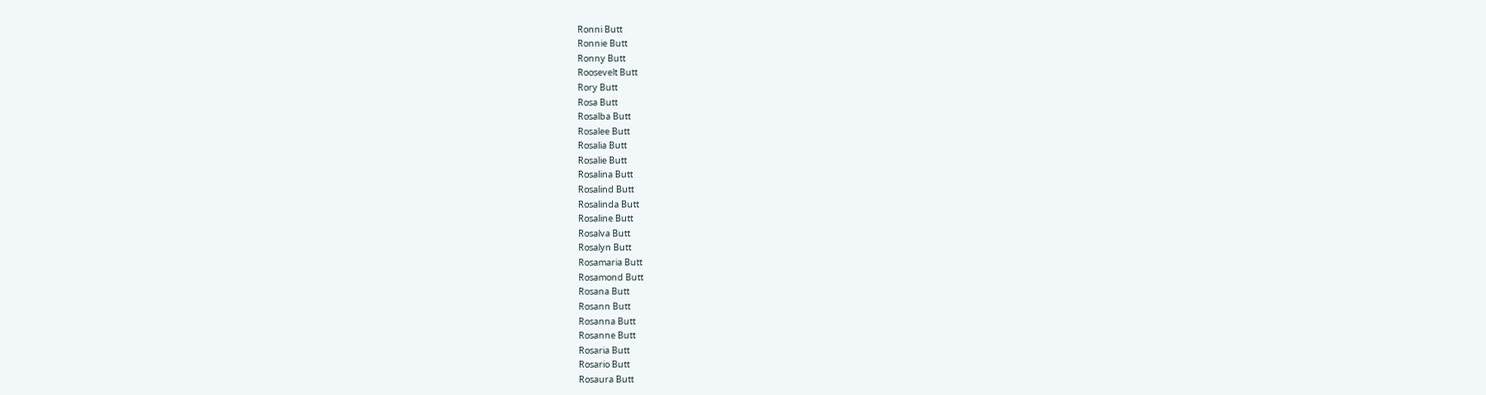Ronni Butt
Ronnie Butt
Ronny Butt
Roosevelt Butt
Rory Butt
Rosa Butt
Rosalba Butt
Rosalee Butt
Rosalia Butt
Rosalie Butt
Rosalina Butt
Rosalind Butt
Rosalinda Butt
Rosaline Butt
Rosalva Butt
Rosalyn Butt
Rosamaria Butt
Rosamond Butt
Rosana Butt
Rosann Butt
Rosanna Butt
Rosanne Butt
Rosaria Butt
Rosario Butt
Rosaura Butt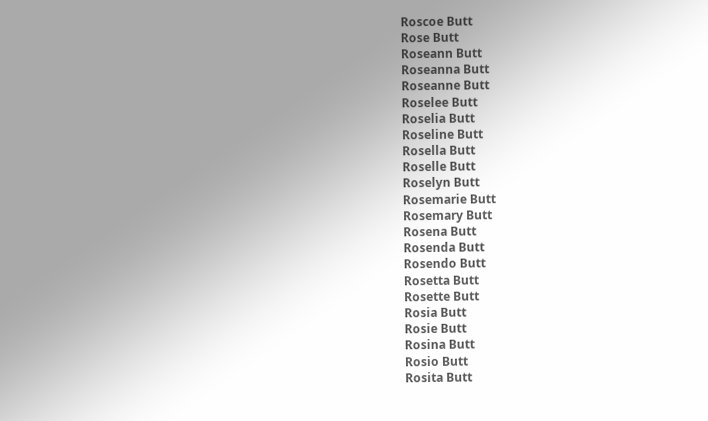Roscoe Butt
Rose Butt
Roseann Butt
Roseanna Butt
Roseanne Butt
Roselee Butt
Roselia Butt
Roseline Butt
Rosella Butt
Roselle Butt
Roselyn Butt
Rosemarie Butt
Rosemary Butt
Rosena Butt
Rosenda Butt
Rosendo Butt
Rosetta Butt
Rosette Butt
Rosia Butt
Rosie Butt
Rosina Butt
Rosio Butt
Rosita Butt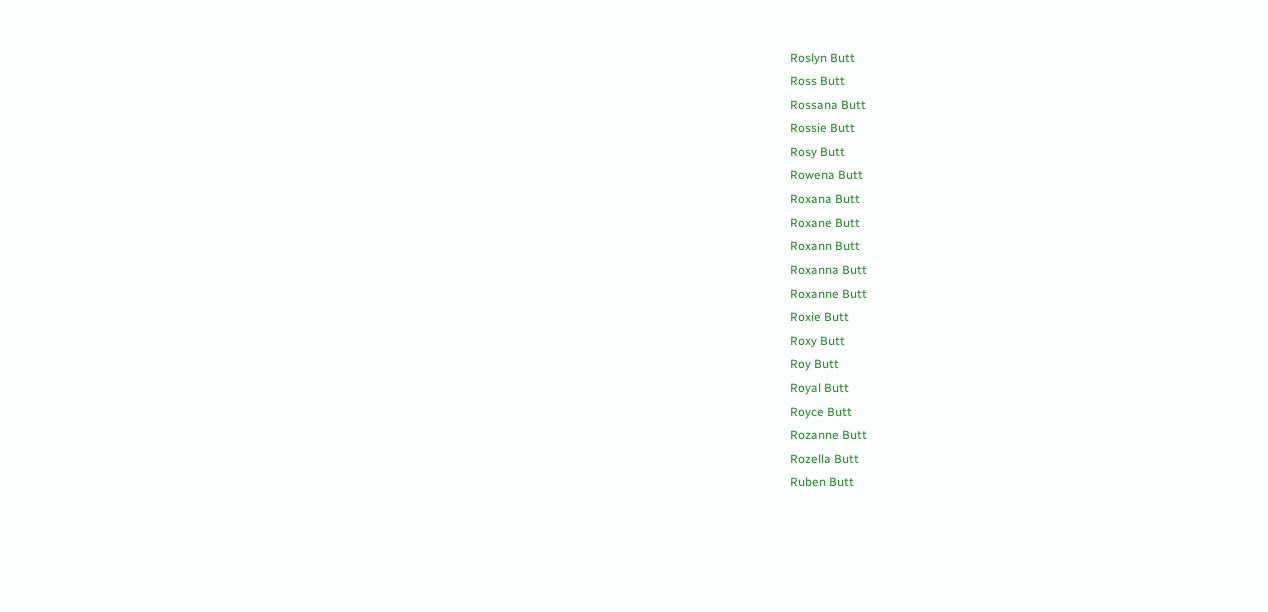Roslyn Butt
Ross Butt
Rossana Butt
Rossie Butt
Rosy Butt
Rowena Butt
Roxana Butt
Roxane Butt
Roxann Butt
Roxanna Butt
Roxanne Butt
Roxie Butt
Roxy Butt
Roy Butt
Royal Butt
Royce Butt
Rozanne Butt
Rozella Butt
Ruben Butt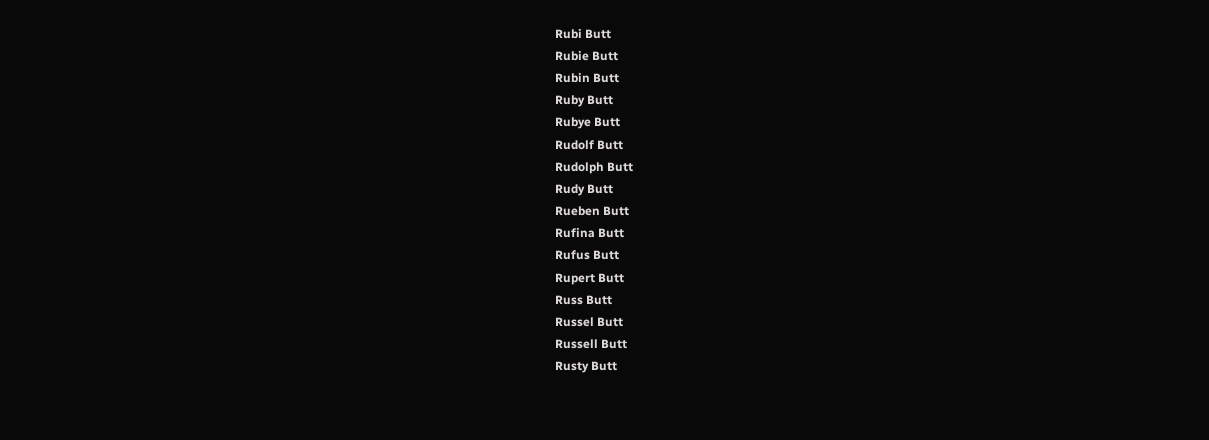Rubi Butt
Rubie Butt
Rubin Butt
Ruby Butt
Rubye Butt
Rudolf Butt
Rudolph Butt
Rudy Butt
Rueben Butt
Rufina Butt
Rufus Butt
Rupert Butt
Russ Butt
Russel Butt
Russell Butt
Rusty Butt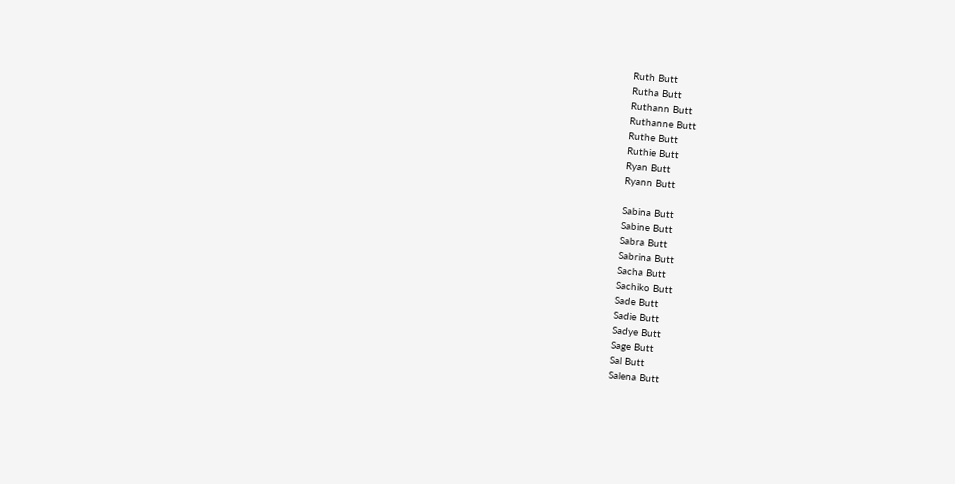Ruth Butt
Rutha Butt
Ruthann Butt
Ruthanne Butt
Ruthe Butt
Ruthie Butt
Ryan Butt
Ryann Butt

Sabina Butt
Sabine Butt
Sabra Butt
Sabrina Butt
Sacha Butt
Sachiko Butt
Sade Butt
Sadie Butt
Sadye Butt
Sage Butt
Sal Butt
Salena Butt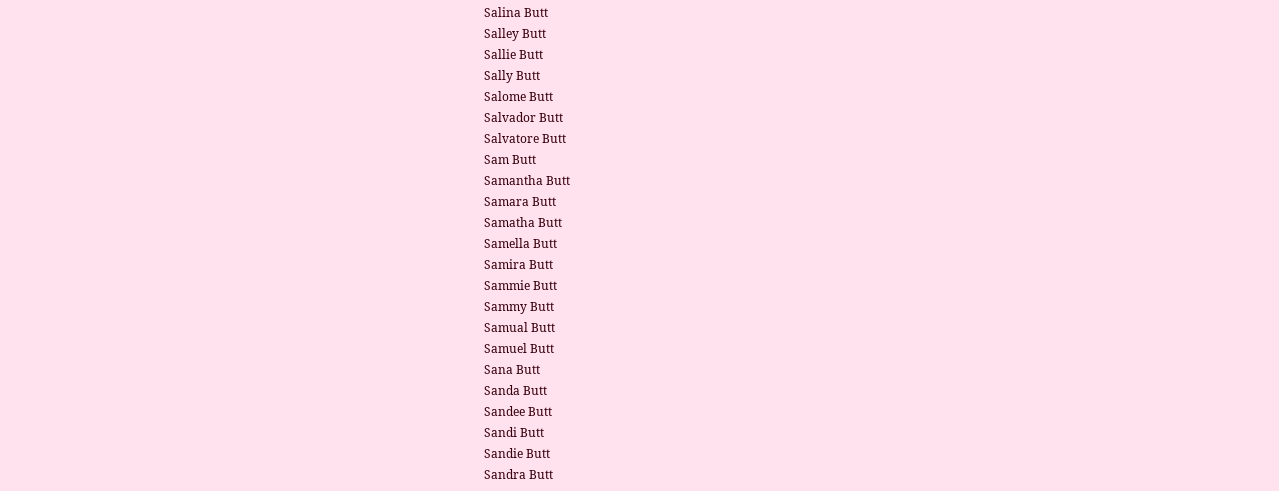Salina Butt
Salley Butt
Sallie Butt
Sally Butt
Salome Butt
Salvador Butt
Salvatore Butt
Sam Butt
Samantha Butt
Samara Butt
Samatha Butt
Samella Butt
Samira Butt
Sammie Butt
Sammy Butt
Samual Butt
Samuel Butt
Sana Butt
Sanda Butt
Sandee Butt
Sandi Butt
Sandie Butt
Sandra Butt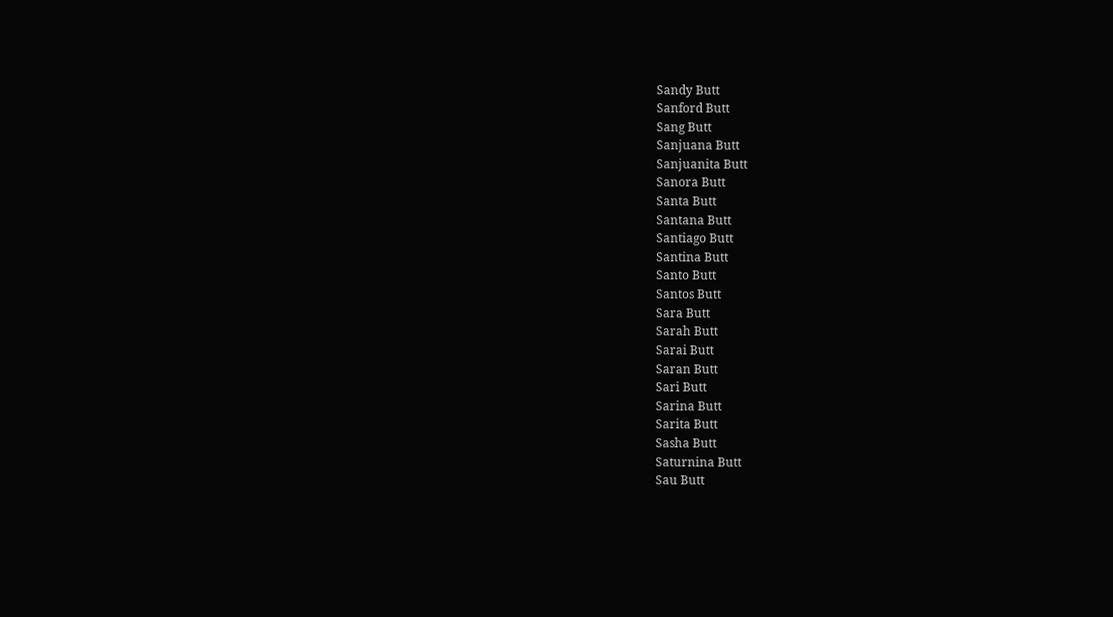Sandy Butt
Sanford Butt
Sang Butt
Sanjuana Butt
Sanjuanita Butt
Sanora Butt
Santa Butt
Santana Butt
Santiago Butt
Santina Butt
Santo Butt
Santos Butt
Sara Butt
Sarah Butt
Sarai Butt
Saran Butt
Sari Butt
Sarina Butt
Sarita Butt
Sasha Butt
Saturnina Butt
Sau Butt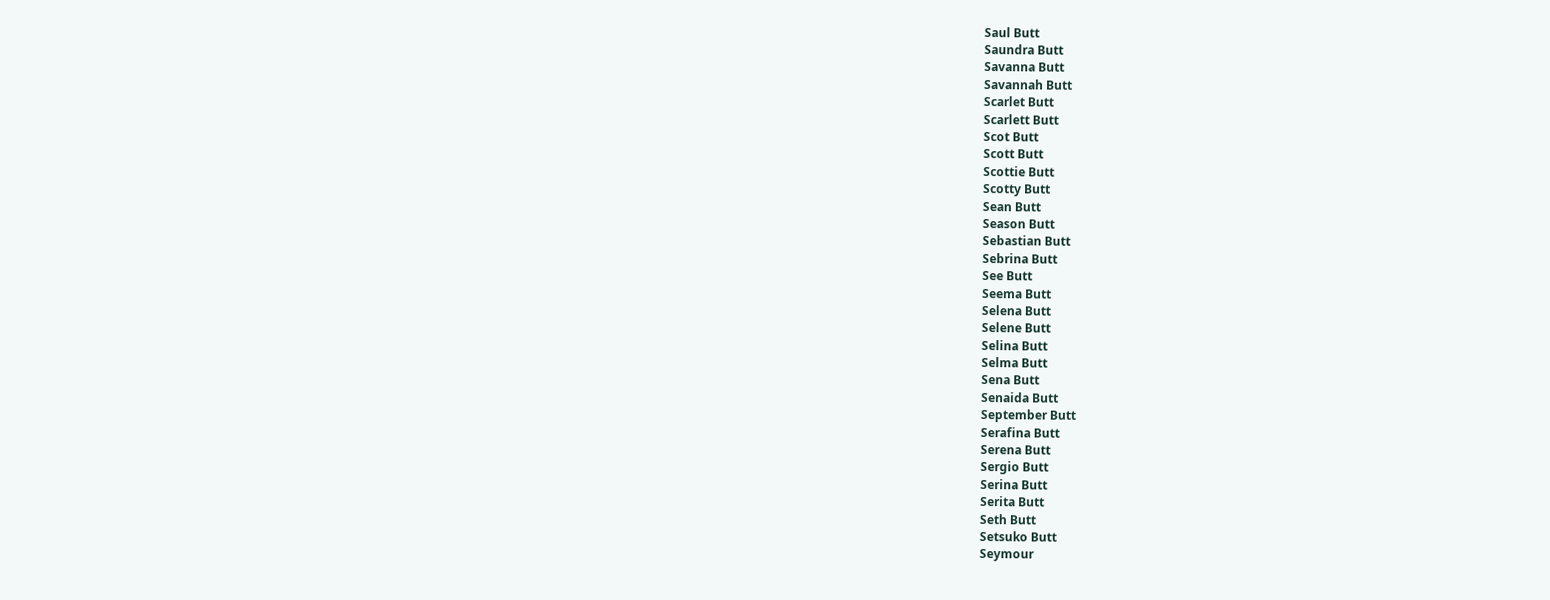Saul Butt
Saundra Butt
Savanna Butt
Savannah Butt
Scarlet Butt
Scarlett Butt
Scot Butt
Scott Butt
Scottie Butt
Scotty Butt
Sean Butt
Season Butt
Sebastian Butt
Sebrina Butt
See Butt
Seema Butt
Selena Butt
Selene Butt
Selina Butt
Selma Butt
Sena Butt
Senaida Butt
September Butt
Serafina Butt
Serena Butt
Sergio Butt
Serina Butt
Serita Butt
Seth Butt
Setsuko Butt
Seymour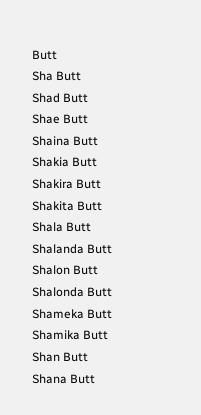Butt
Sha Butt
Shad Butt
Shae Butt
Shaina Butt
Shakia Butt
Shakira Butt
Shakita Butt
Shala Butt
Shalanda Butt
Shalon Butt
Shalonda Butt
Shameka Butt
Shamika Butt
Shan Butt
Shana Butt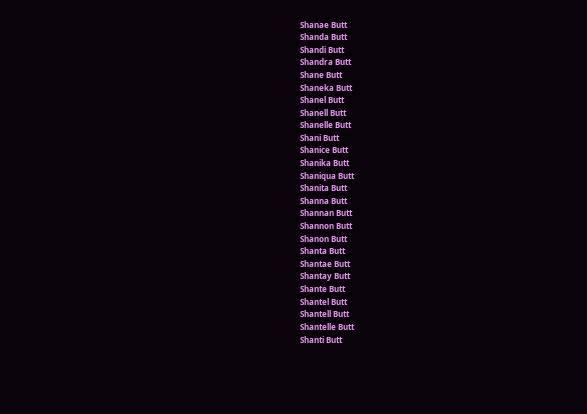Shanae Butt
Shanda Butt
Shandi Butt
Shandra Butt
Shane Butt
Shaneka Butt
Shanel Butt
Shanell Butt
Shanelle Butt
Shani Butt
Shanice Butt
Shanika Butt
Shaniqua Butt
Shanita Butt
Shanna Butt
Shannan Butt
Shannon Butt
Shanon Butt
Shanta Butt
Shantae Butt
Shantay Butt
Shante Butt
Shantel Butt
Shantell Butt
Shantelle Butt
Shanti Butt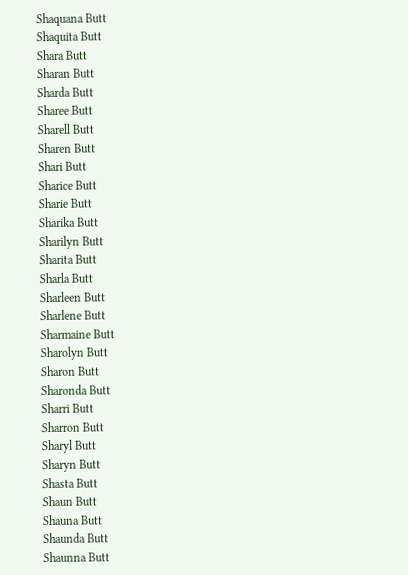Shaquana Butt
Shaquita Butt
Shara Butt
Sharan Butt
Sharda Butt
Sharee Butt
Sharell Butt
Sharen Butt
Shari Butt
Sharice Butt
Sharie Butt
Sharika Butt
Sharilyn Butt
Sharita Butt
Sharla Butt
Sharleen Butt
Sharlene Butt
Sharmaine Butt
Sharolyn Butt
Sharon Butt
Sharonda Butt
Sharri Butt
Sharron Butt
Sharyl Butt
Sharyn Butt
Shasta Butt
Shaun Butt
Shauna Butt
Shaunda Butt
Shaunna Butt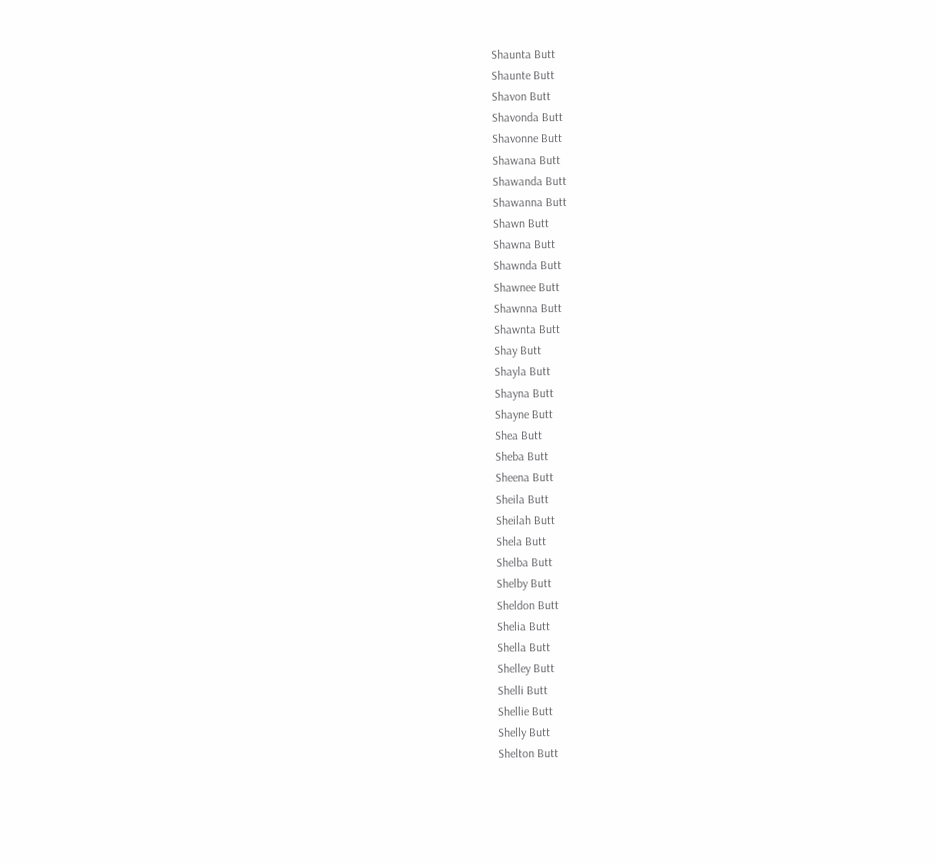Shaunta Butt
Shaunte Butt
Shavon Butt
Shavonda Butt
Shavonne Butt
Shawana Butt
Shawanda Butt
Shawanna Butt
Shawn Butt
Shawna Butt
Shawnda Butt
Shawnee Butt
Shawnna Butt
Shawnta Butt
Shay Butt
Shayla Butt
Shayna Butt
Shayne Butt
Shea Butt
Sheba Butt
Sheena Butt
Sheila Butt
Sheilah Butt
Shela Butt
Shelba Butt
Shelby Butt
Sheldon Butt
Shelia Butt
Shella Butt
Shelley Butt
Shelli Butt
Shellie Butt
Shelly Butt
Shelton Butt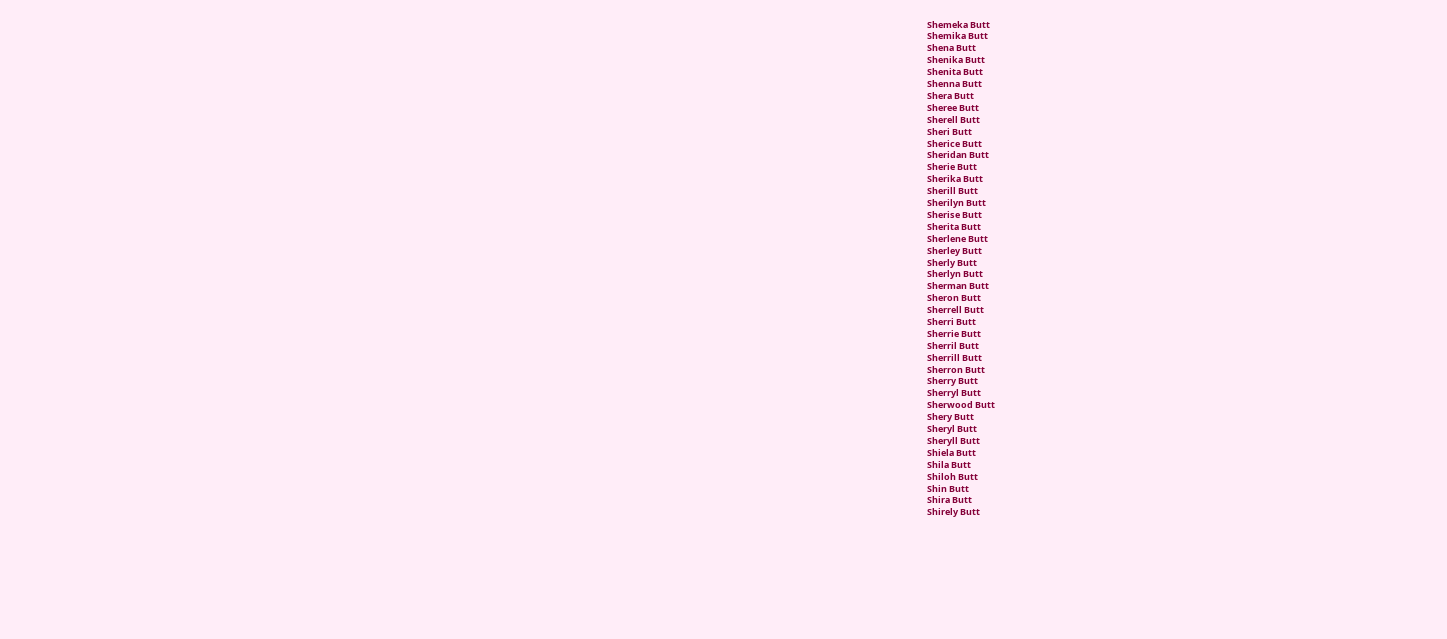Shemeka Butt
Shemika Butt
Shena Butt
Shenika Butt
Shenita Butt
Shenna Butt
Shera Butt
Sheree Butt
Sherell Butt
Sheri Butt
Sherice Butt
Sheridan Butt
Sherie Butt
Sherika Butt
Sherill Butt
Sherilyn Butt
Sherise Butt
Sherita Butt
Sherlene Butt
Sherley Butt
Sherly Butt
Sherlyn Butt
Sherman Butt
Sheron Butt
Sherrell Butt
Sherri Butt
Sherrie Butt
Sherril Butt
Sherrill Butt
Sherron Butt
Sherry Butt
Sherryl Butt
Sherwood Butt
Shery Butt
Sheryl Butt
Sheryll Butt
Shiela Butt
Shila Butt
Shiloh Butt
Shin Butt
Shira Butt
Shirely Butt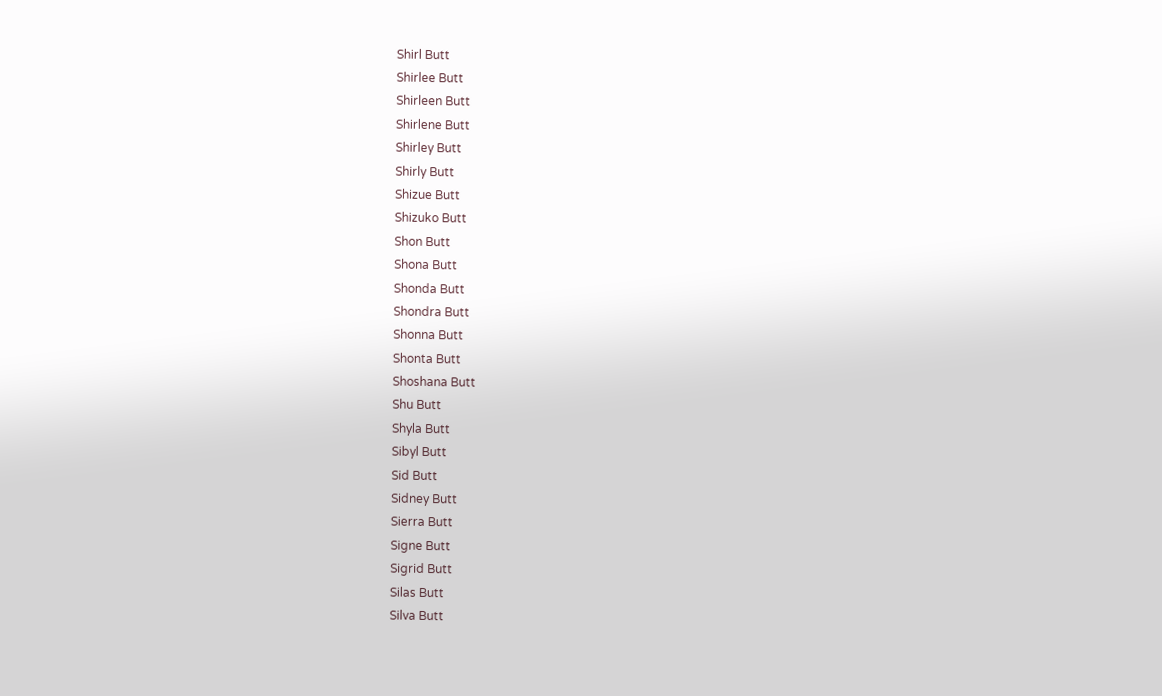Shirl Butt
Shirlee Butt
Shirleen Butt
Shirlene Butt
Shirley Butt
Shirly Butt
Shizue Butt
Shizuko Butt
Shon Butt
Shona Butt
Shonda Butt
Shondra Butt
Shonna Butt
Shonta Butt
Shoshana Butt
Shu Butt
Shyla Butt
Sibyl Butt
Sid Butt
Sidney Butt
Sierra Butt
Signe Butt
Sigrid Butt
Silas Butt
Silva Butt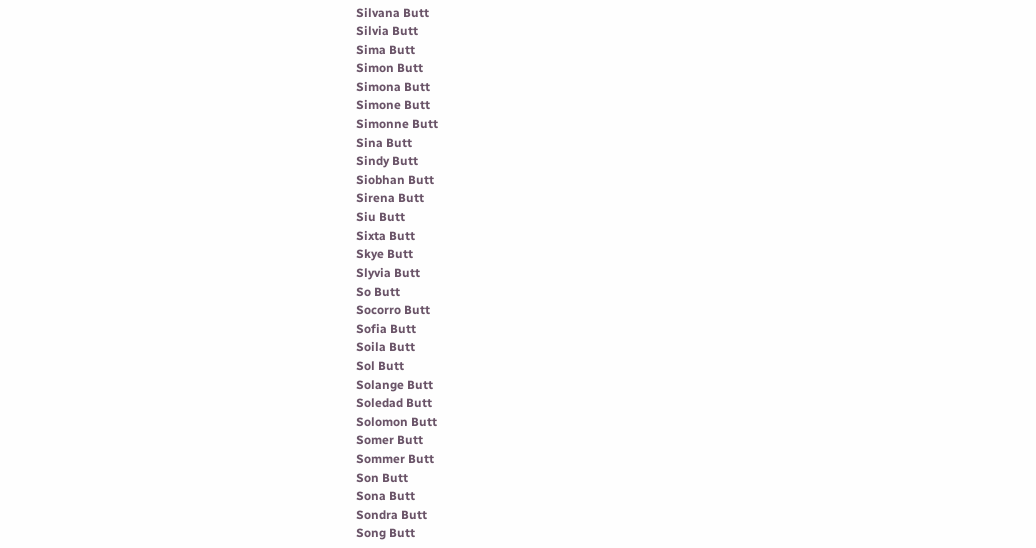Silvana Butt
Silvia Butt
Sima Butt
Simon Butt
Simona Butt
Simone Butt
Simonne Butt
Sina Butt
Sindy Butt
Siobhan Butt
Sirena Butt
Siu Butt
Sixta Butt
Skye Butt
Slyvia Butt
So Butt
Socorro Butt
Sofia Butt
Soila Butt
Sol Butt
Solange Butt
Soledad Butt
Solomon Butt
Somer Butt
Sommer Butt
Son Butt
Sona Butt
Sondra Butt
Song Butt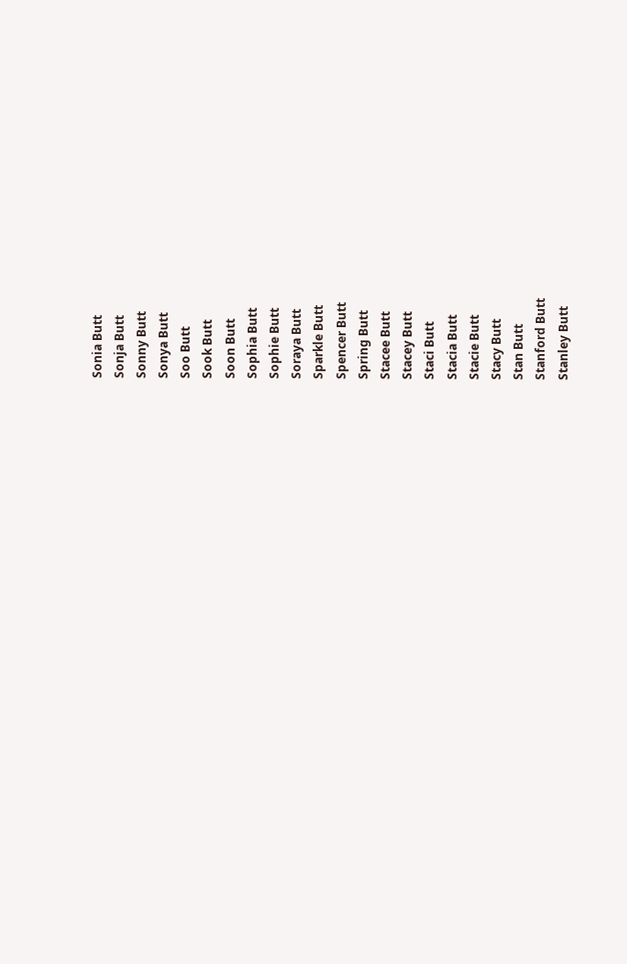Sonia Butt
Sonja Butt
Sonny Butt
Sonya Butt
Soo Butt
Sook Butt
Soon Butt
Sophia Butt
Sophie Butt
Soraya Butt
Sparkle Butt
Spencer Butt
Spring Butt
Stacee Butt
Stacey Butt
Staci Butt
Stacia Butt
Stacie Butt
Stacy Butt
Stan Butt
Stanford Butt
Stanley Butt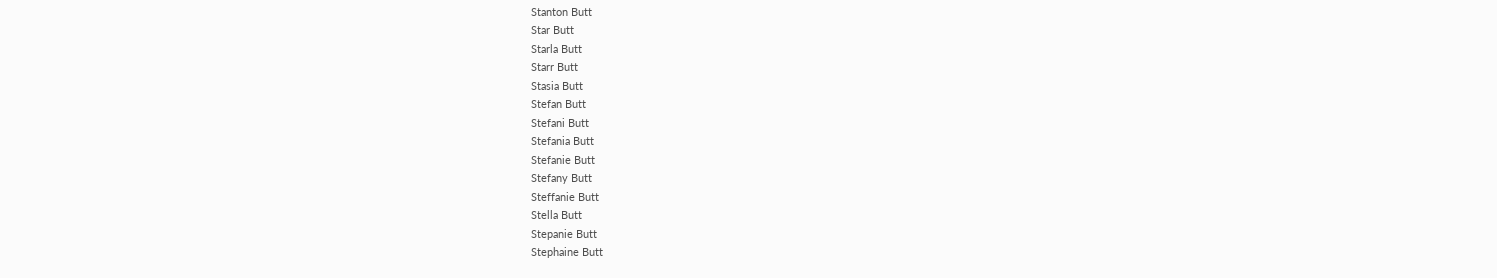Stanton Butt
Star Butt
Starla Butt
Starr Butt
Stasia Butt
Stefan Butt
Stefani Butt
Stefania Butt
Stefanie Butt
Stefany Butt
Steffanie Butt
Stella Butt
Stepanie Butt
Stephaine Butt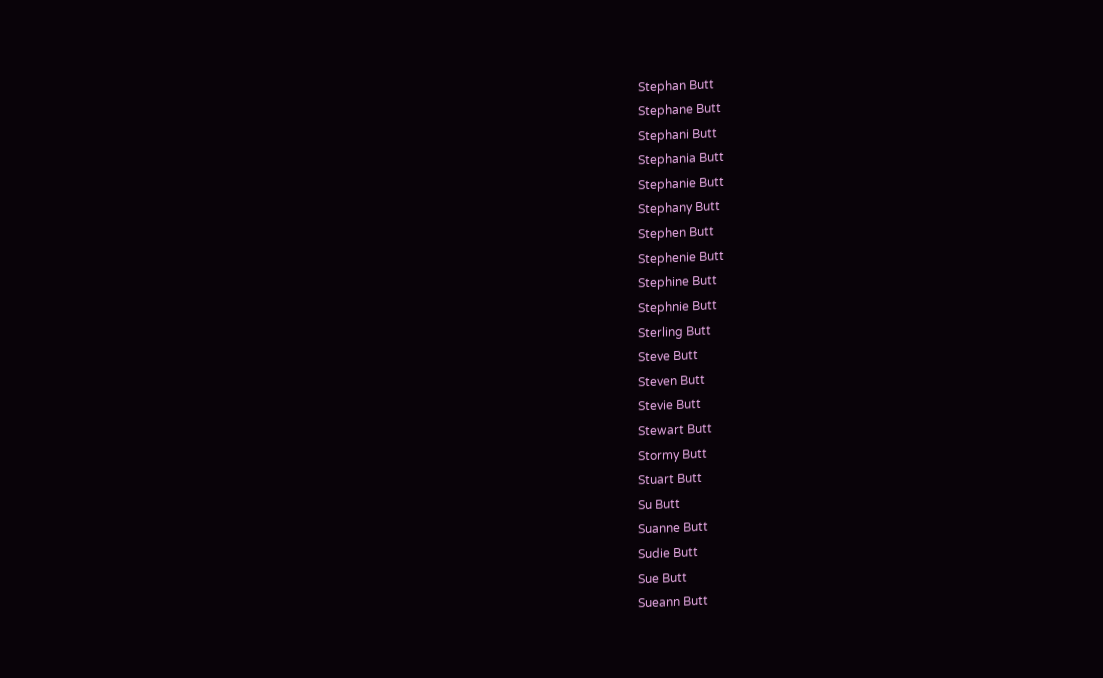Stephan Butt
Stephane Butt
Stephani Butt
Stephania Butt
Stephanie Butt
Stephany Butt
Stephen Butt
Stephenie Butt
Stephine Butt
Stephnie Butt
Sterling Butt
Steve Butt
Steven Butt
Stevie Butt
Stewart Butt
Stormy Butt
Stuart Butt
Su Butt
Suanne Butt
Sudie Butt
Sue Butt
Sueann Butt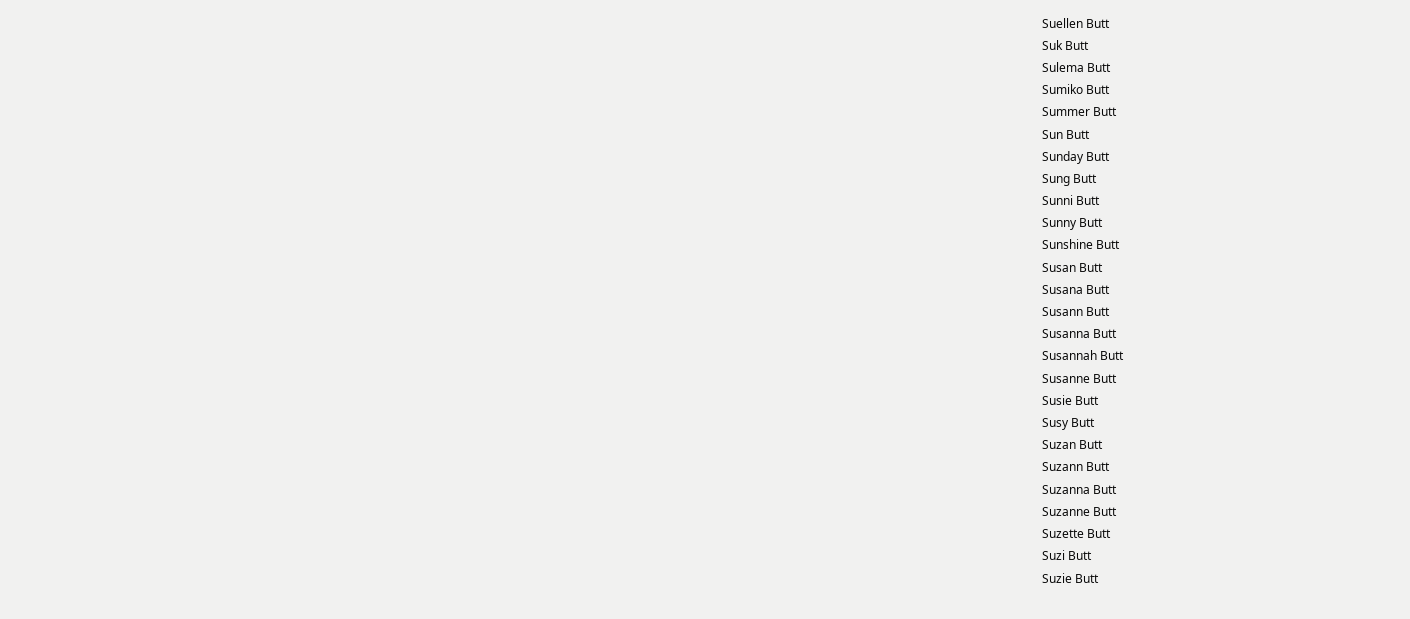Suellen Butt
Suk Butt
Sulema Butt
Sumiko Butt
Summer Butt
Sun Butt
Sunday Butt
Sung Butt
Sunni Butt
Sunny Butt
Sunshine Butt
Susan Butt
Susana Butt
Susann Butt
Susanna Butt
Susannah Butt
Susanne Butt
Susie Butt
Susy Butt
Suzan Butt
Suzann Butt
Suzanna Butt
Suzanne Butt
Suzette Butt
Suzi Butt
Suzie Butt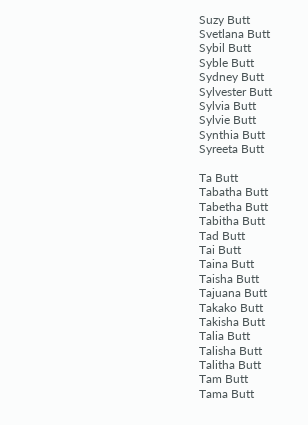Suzy Butt
Svetlana Butt
Sybil Butt
Syble Butt
Sydney Butt
Sylvester Butt
Sylvia Butt
Sylvie Butt
Synthia Butt
Syreeta Butt

Ta Butt
Tabatha Butt
Tabetha Butt
Tabitha Butt
Tad Butt
Tai Butt
Taina Butt
Taisha Butt
Tajuana Butt
Takako Butt
Takisha Butt
Talia Butt
Talisha Butt
Talitha Butt
Tam Butt
Tama Butt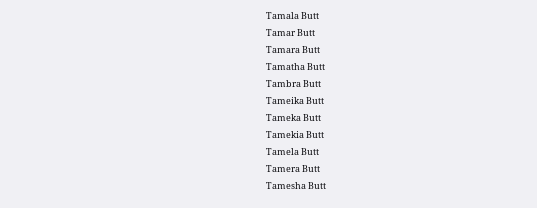Tamala Butt
Tamar Butt
Tamara Butt
Tamatha Butt
Tambra Butt
Tameika Butt
Tameka Butt
Tamekia Butt
Tamela Butt
Tamera Butt
Tamesha Butt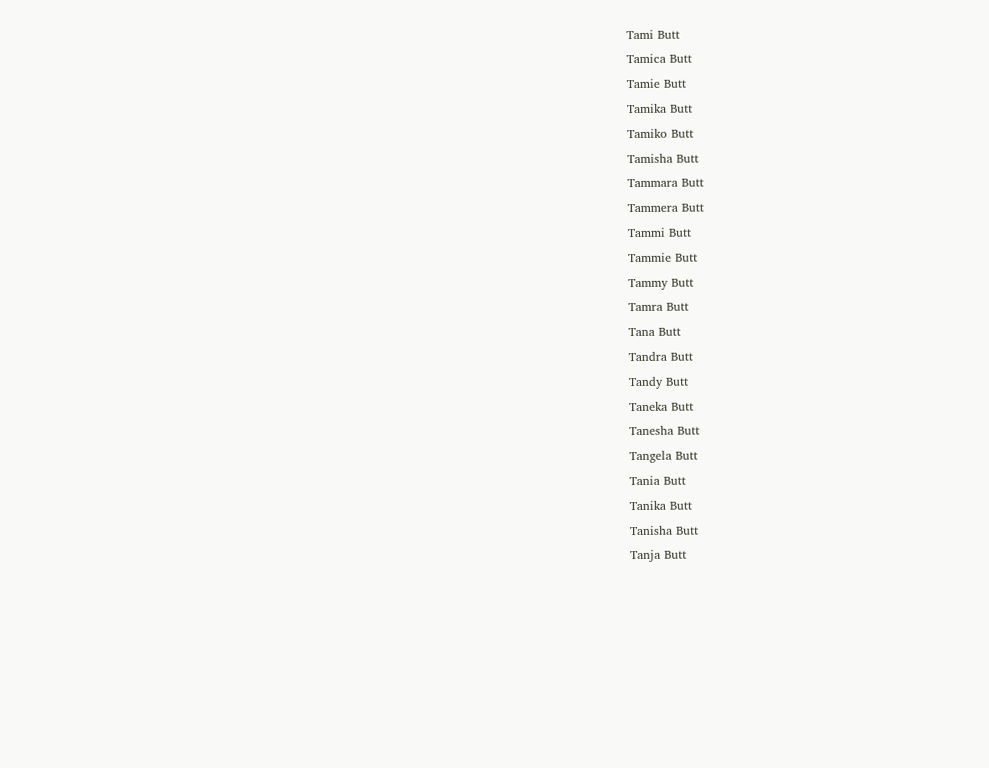Tami Butt
Tamica Butt
Tamie Butt
Tamika Butt
Tamiko Butt
Tamisha Butt
Tammara Butt
Tammera Butt
Tammi Butt
Tammie Butt
Tammy Butt
Tamra Butt
Tana Butt
Tandra Butt
Tandy Butt
Taneka Butt
Tanesha Butt
Tangela Butt
Tania Butt
Tanika Butt
Tanisha Butt
Tanja Butt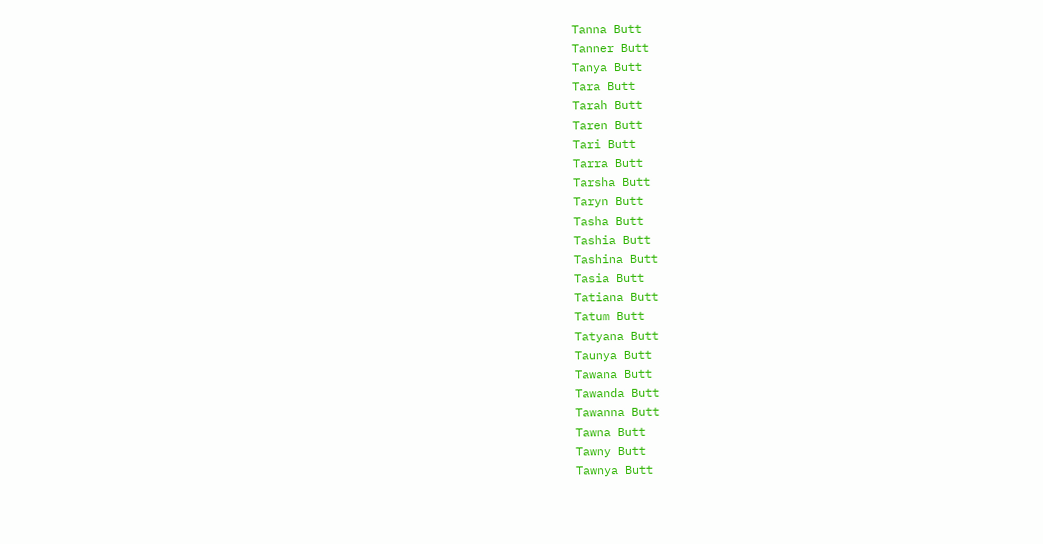Tanna Butt
Tanner Butt
Tanya Butt
Tara Butt
Tarah Butt
Taren Butt
Tari Butt
Tarra Butt
Tarsha Butt
Taryn Butt
Tasha Butt
Tashia Butt
Tashina Butt
Tasia Butt
Tatiana Butt
Tatum Butt
Tatyana Butt
Taunya Butt
Tawana Butt
Tawanda Butt
Tawanna Butt
Tawna Butt
Tawny Butt
Tawnya Butt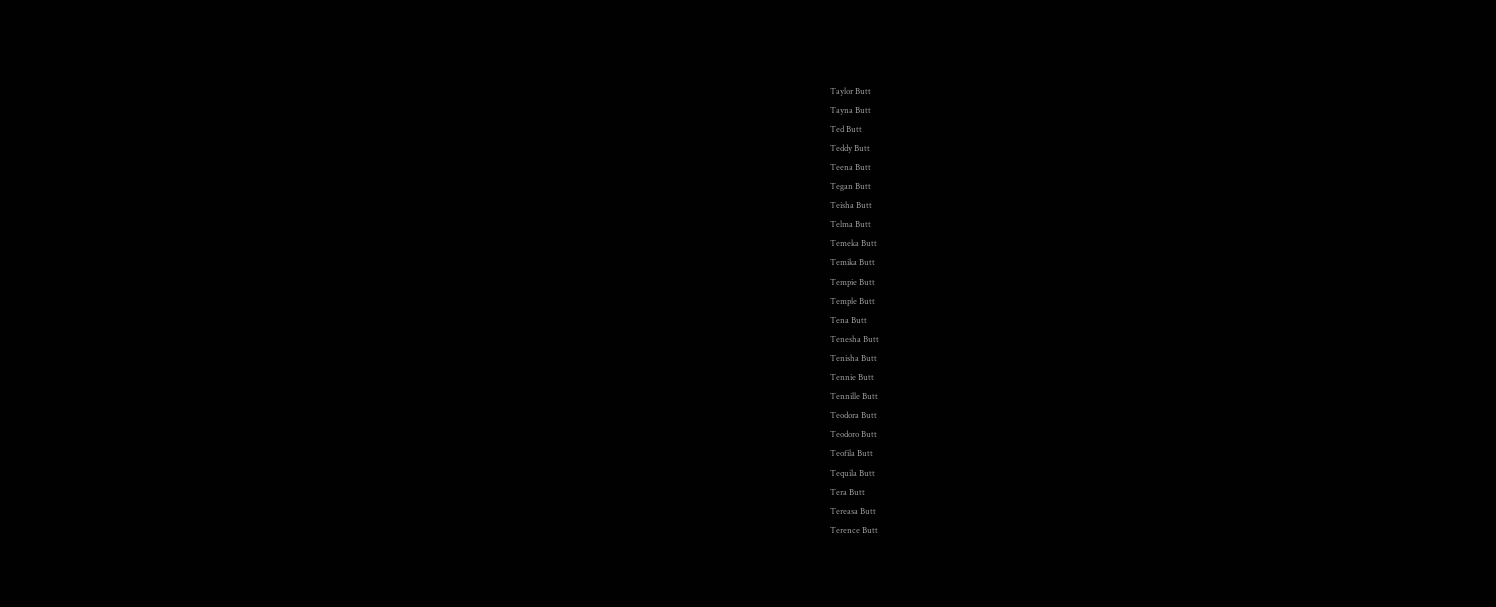Taylor Butt
Tayna Butt
Ted Butt
Teddy Butt
Teena Butt
Tegan Butt
Teisha Butt
Telma Butt
Temeka Butt
Temika Butt
Tempie Butt
Temple Butt
Tena Butt
Tenesha Butt
Tenisha Butt
Tennie Butt
Tennille Butt
Teodora Butt
Teodoro Butt
Teofila Butt
Tequila Butt
Tera Butt
Tereasa Butt
Terence Butt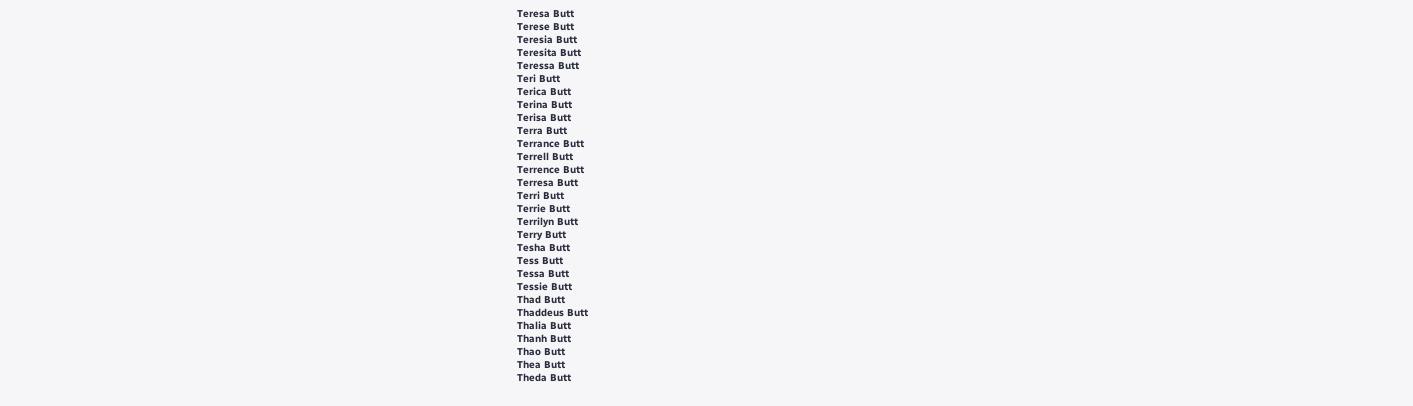Teresa Butt
Terese Butt
Teresia Butt
Teresita Butt
Teressa Butt
Teri Butt
Terica Butt
Terina Butt
Terisa Butt
Terra Butt
Terrance Butt
Terrell Butt
Terrence Butt
Terresa Butt
Terri Butt
Terrie Butt
Terrilyn Butt
Terry Butt
Tesha Butt
Tess Butt
Tessa Butt
Tessie Butt
Thad Butt
Thaddeus Butt
Thalia Butt
Thanh Butt
Thao Butt
Thea Butt
Theda Butt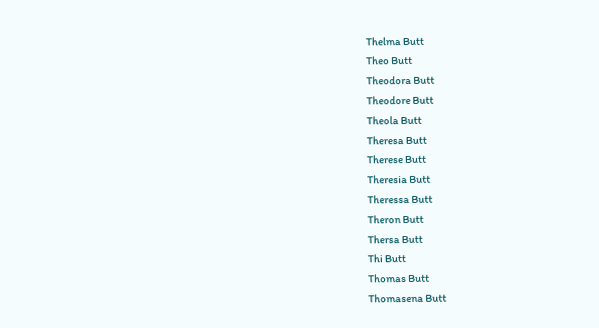Thelma Butt
Theo Butt
Theodora Butt
Theodore Butt
Theola Butt
Theresa Butt
Therese Butt
Theresia Butt
Theressa Butt
Theron Butt
Thersa Butt
Thi Butt
Thomas Butt
Thomasena Butt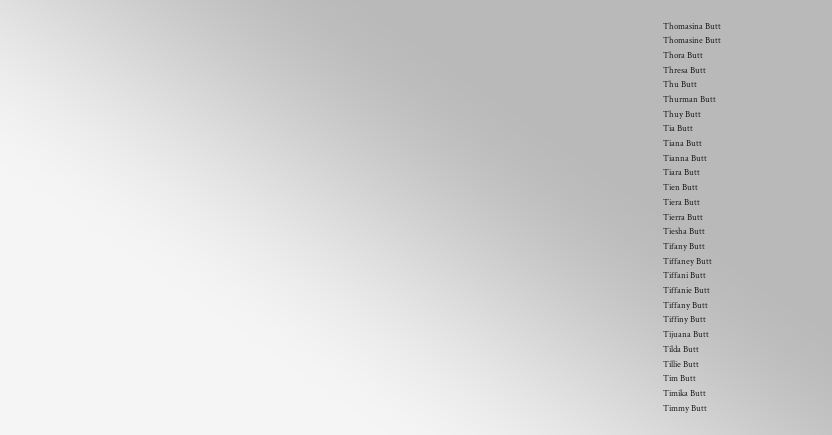Thomasina Butt
Thomasine Butt
Thora Butt
Thresa Butt
Thu Butt
Thurman Butt
Thuy Butt
Tia Butt
Tiana Butt
Tianna Butt
Tiara Butt
Tien Butt
Tiera Butt
Tierra Butt
Tiesha Butt
Tifany Butt
Tiffaney Butt
Tiffani Butt
Tiffanie Butt
Tiffany Butt
Tiffiny Butt
Tijuana Butt
Tilda Butt
Tillie Butt
Tim Butt
Timika Butt
Timmy Butt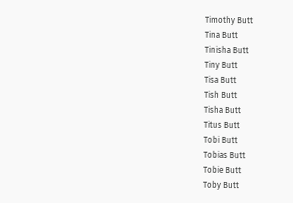Timothy Butt
Tina Butt
Tinisha Butt
Tiny Butt
Tisa Butt
Tish Butt
Tisha Butt
Titus Butt
Tobi Butt
Tobias Butt
Tobie Butt
Toby Butt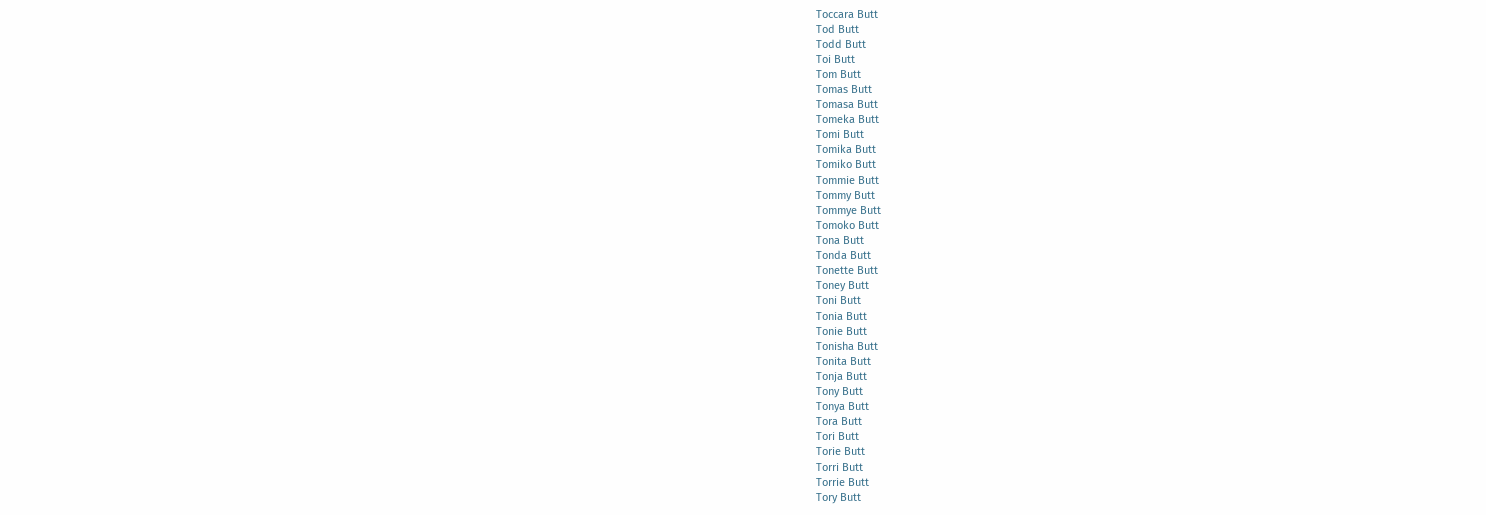Toccara Butt
Tod Butt
Todd Butt
Toi Butt
Tom Butt
Tomas Butt
Tomasa Butt
Tomeka Butt
Tomi Butt
Tomika Butt
Tomiko Butt
Tommie Butt
Tommy Butt
Tommye Butt
Tomoko Butt
Tona Butt
Tonda Butt
Tonette Butt
Toney Butt
Toni Butt
Tonia Butt
Tonie Butt
Tonisha Butt
Tonita Butt
Tonja Butt
Tony Butt
Tonya Butt
Tora Butt
Tori Butt
Torie Butt
Torri Butt
Torrie Butt
Tory Butt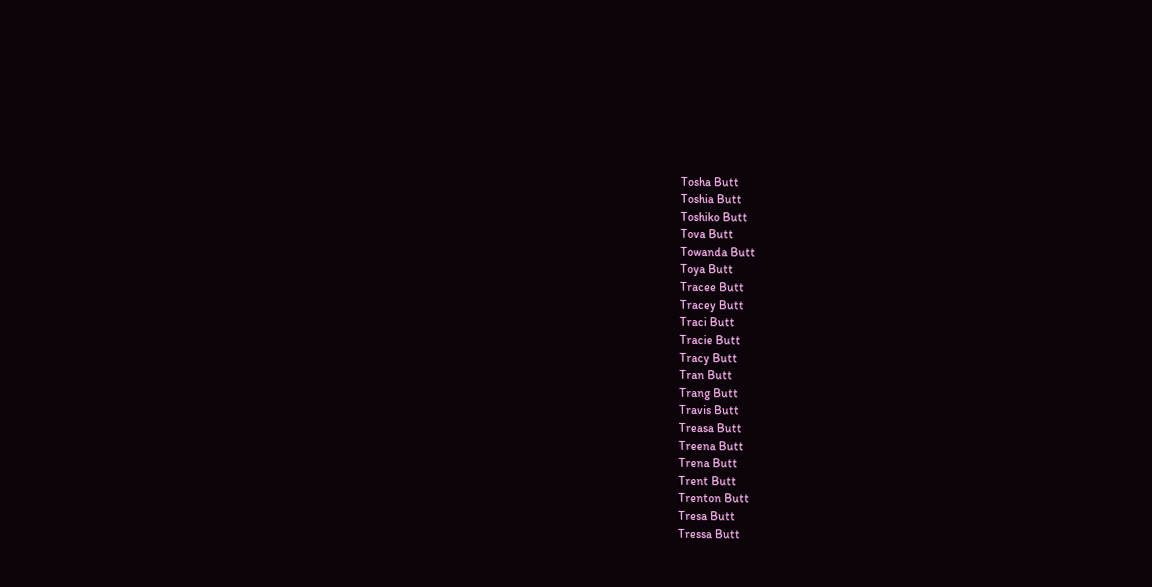Tosha Butt
Toshia Butt
Toshiko Butt
Tova Butt
Towanda Butt
Toya Butt
Tracee Butt
Tracey Butt
Traci Butt
Tracie Butt
Tracy Butt
Tran Butt
Trang Butt
Travis Butt
Treasa Butt
Treena Butt
Trena Butt
Trent Butt
Trenton Butt
Tresa Butt
Tressa Butt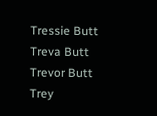Tressie Butt
Treva Butt
Trevor Butt
Trey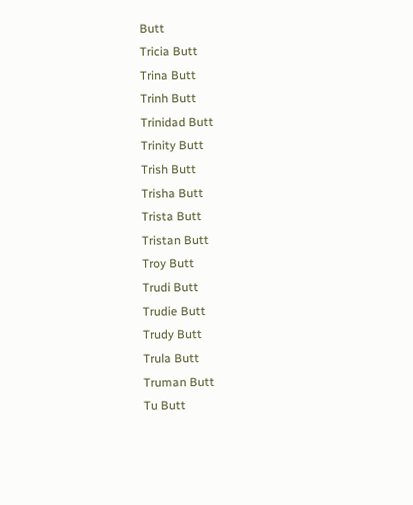Butt
Tricia Butt
Trina Butt
Trinh Butt
Trinidad Butt
Trinity Butt
Trish Butt
Trisha Butt
Trista Butt
Tristan Butt
Troy Butt
Trudi Butt
Trudie Butt
Trudy Butt
Trula Butt
Truman Butt
Tu Butt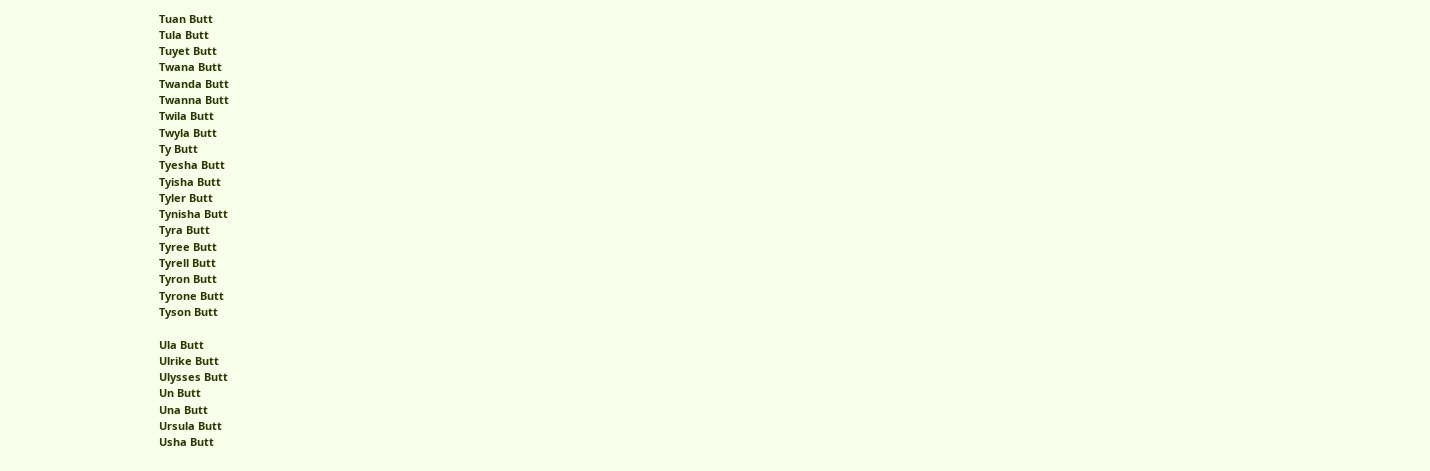Tuan Butt
Tula Butt
Tuyet Butt
Twana Butt
Twanda Butt
Twanna Butt
Twila Butt
Twyla Butt
Ty Butt
Tyesha Butt
Tyisha Butt
Tyler Butt
Tynisha Butt
Tyra Butt
Tyree Butt
Tyrell Butt
Tyron Butt
Tyrone Butt
Tyson Butt

Ula Butt
Ulrike Butt
Ulysses Butt
Un Butt
Una Butt
Ursula Butt
Usha Butt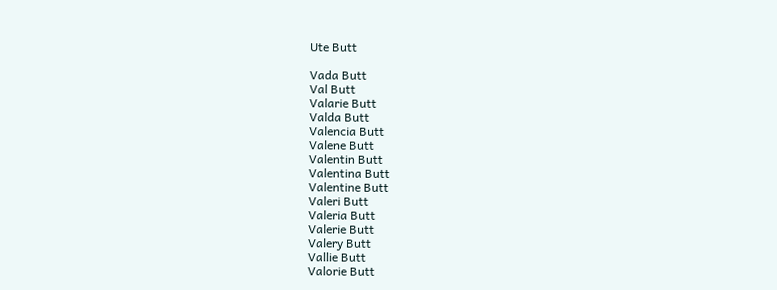Ute Butt

Vada Butt
Val Butt
Valarie Butt
Valda Butt
Valencia Butt
Valene Butt
Valentin Butt
Valentina Butt
Valentine Butt
Valeri Butt
Valeria Butt
Valerie Butt
Valery Butt
Vallie Butt
Valorie Butt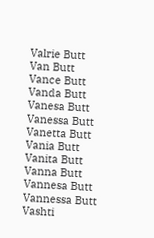Valrie Butt
Van Butt
Vance Butt
Vanda Butt
Vanesa Butt
Vanessa Butt
Vanetta Butt
Vania Butt
Vanita Butt
Vanna Butt
Vannesa Butt
Vannessa Butt
Vashti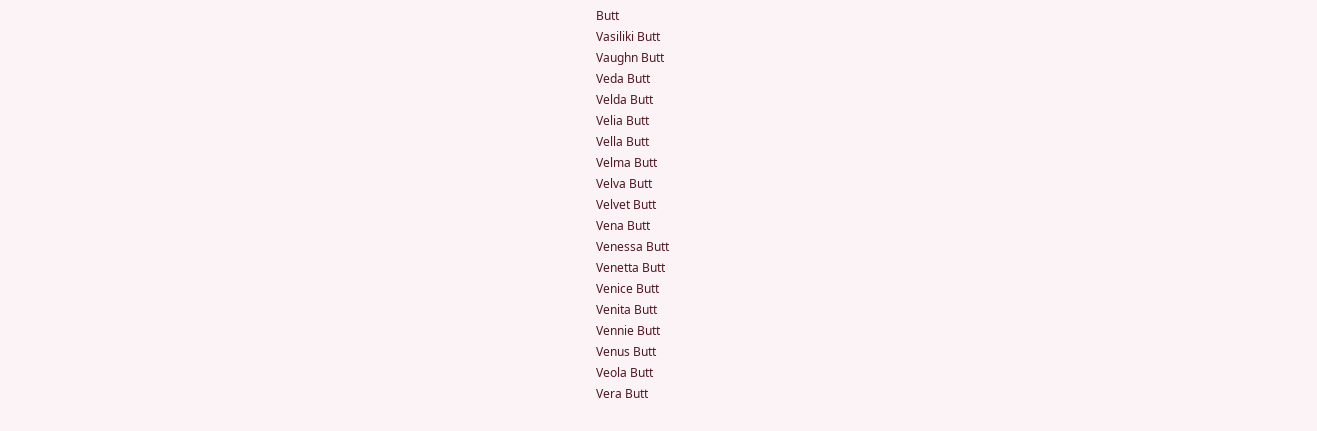Butt
Vasiliki Butt
Vaughn Butt
Veda Butt
Velda Butt
Velia Butt
Vella Butt
Velma Butt
Velva Butt
Velvet Butt
Vena Butt
Venessa Butt
Venetta Butt
Venice Butt
Venita Butt
Vennie Butt
Venus Butt
Veola Butt
Vera Butt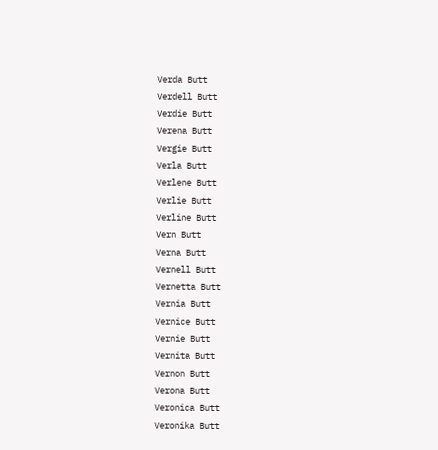Verda Butt
Verdell Butt
Verdie Butt
Verena Butt
Vergie Butt
Verla Butt
Verlene Butt
Verlie Butt
Verline Butt
Vern Butt
Verna Butt
Vernell Butt
Vernetta Butt
Vernia Butt
Vernice Butt
Vernie Butt
Vernita Butt
Vernon Butt
Verona Butt
Veronica Butt
Veronika Butt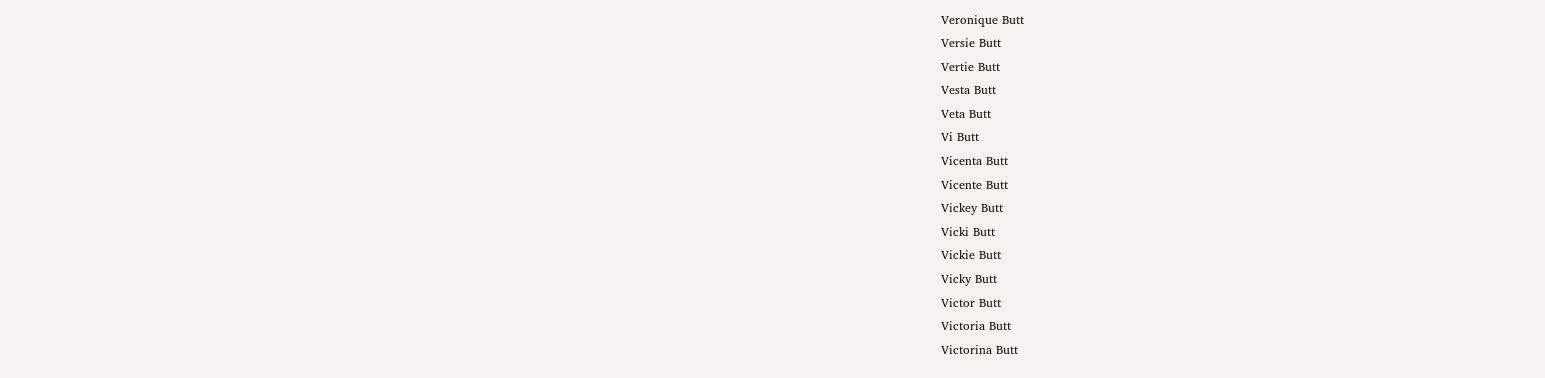Veronique Butt
Versie Butt
Vertie Butt
Vesta Butt
Veta Butt
Vi Butt
Vicenta Butt
Vicente Butt
Vickey Butt
Vicki Butt
Vickie Butt
Vicky Butt
Victor Butt
Victoria Butt
Victorina Butt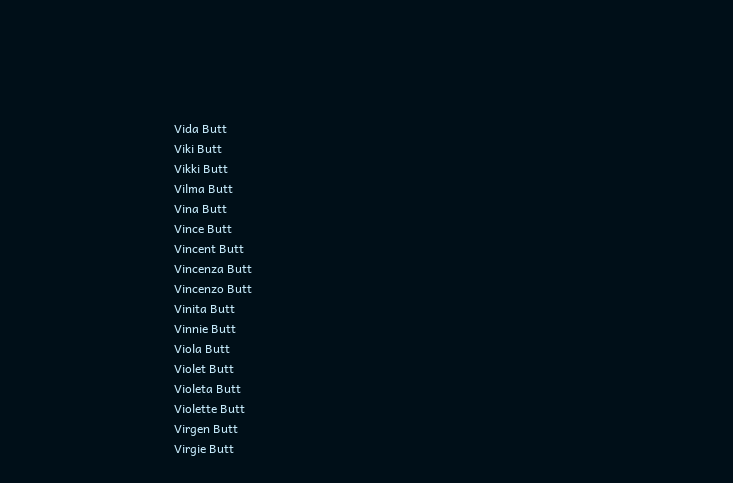Vida Butt
Viki Butt
Vikki Butt
Vilma Butt
Vina Butt
Vince Butt
Vincent Butt
Vincenza Butt
Vincenzo Butt
Vinita Butt
Vinnie Butt
Viola Butt
Violet Butt
Violeta Butt
Violette Butt
Virgen Butt
Virgie Butt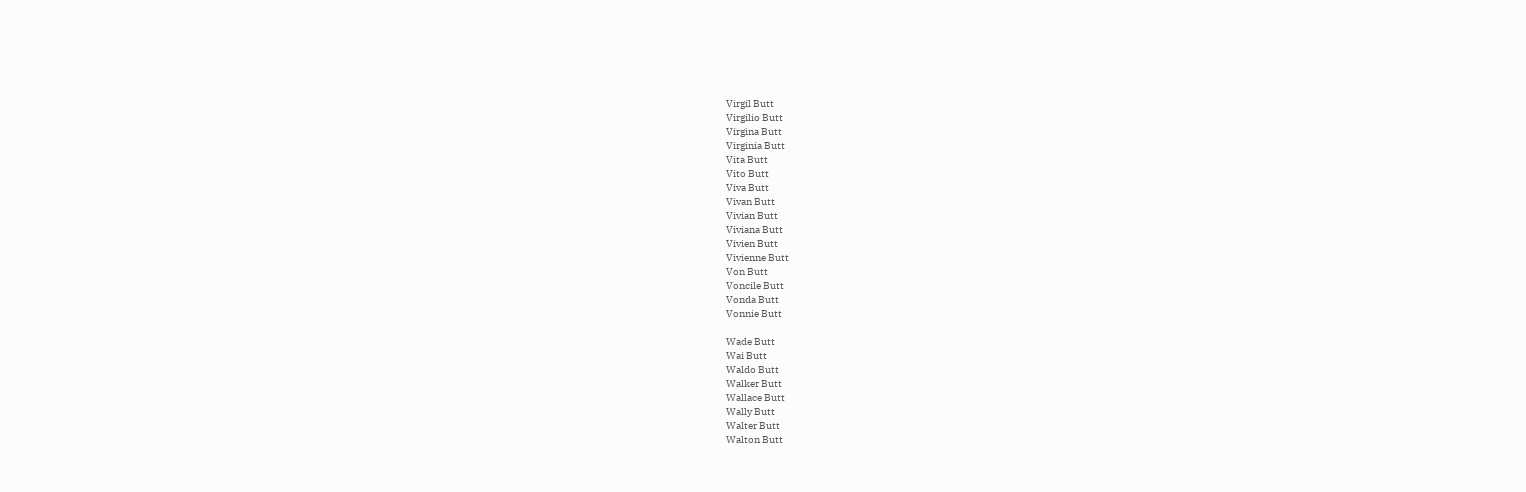Virgil Butt
Virgilio Butt
Virgina Butt
Virginia Butt
Vita Butt
Vito Butt
Viva Butt
Vivan Butt
Vivian Butt
Viviana Butt
Vivien Butt
Vivienne Butt
Von Butt
Voncile Butt
Vonda Butt
Vonnie Butt

Wade Butt
Wai Butt
Waldo Butt
Walker Butt
Wallace Butt
Wally Butt
Walter Butt
Walton Butt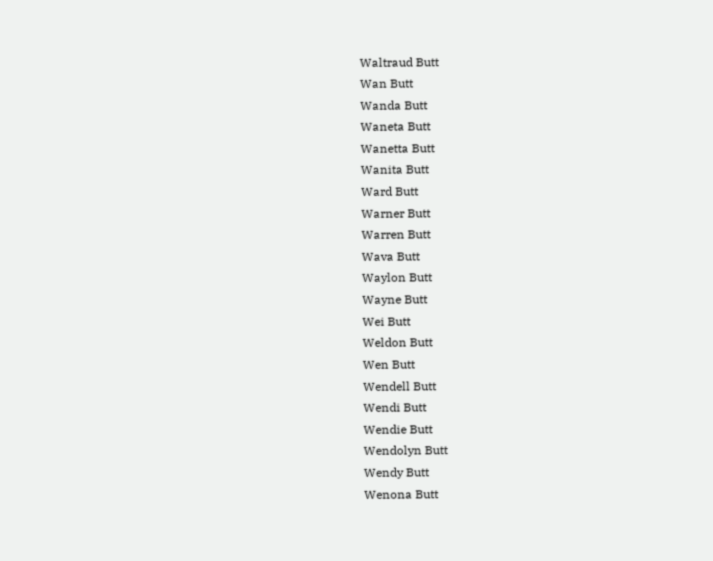Waltraud Butt
Wan Butt
Wanda Butt
Waneta Butt
Wanetta Butt
Wanita Butt
Ward Butt
Warner Butt
Warren Butt
Wava Butt
Waylon Butt
Wayne Butt
Wei Butt
Weldon Butt
Wen Butt
Wendell Butt
Wendi Butt
Wendie Butt
Wendolyn Butt
Wendy Butt
Wenona Butt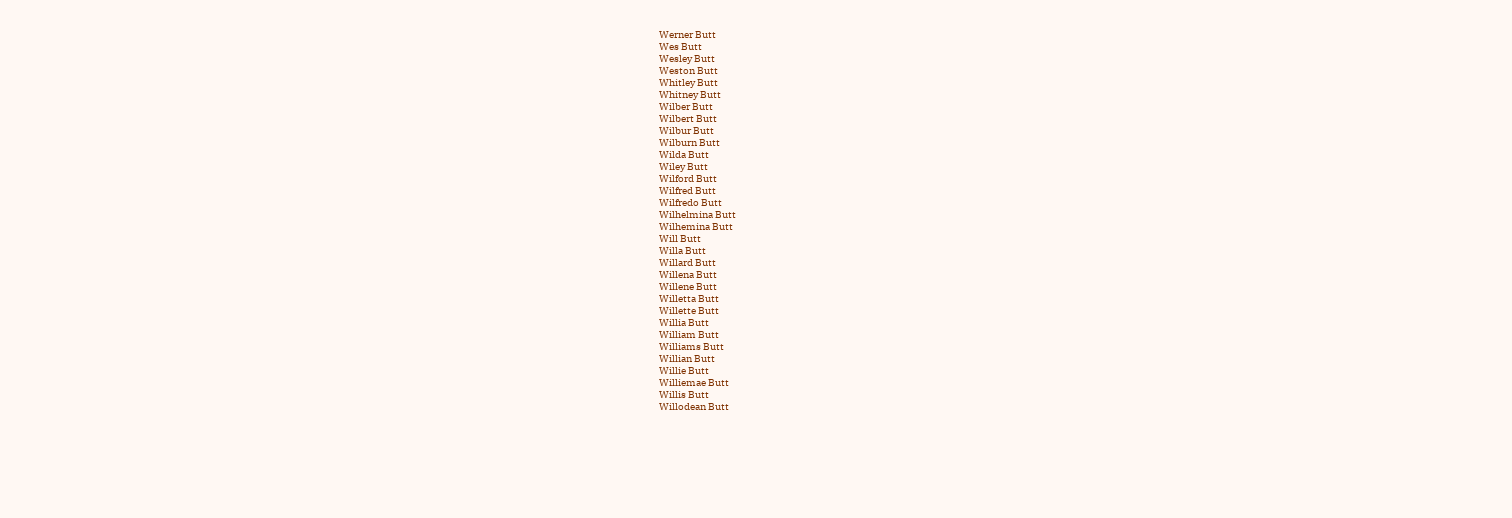Werner Butt
Wes Butt
Wesley Butt
Weston Butt
Whitley Butt
Whitney Butt
Wilber Butt
Wilbert Butt
Wilbur Butt
Wilburn Butt
Wilda Butt
Wiley Butt
Wilford Butt
Wilfred Butt
Wilfredo Butt
Wilhelmina Butt
Wilhemina Butt
Will Butt
Willa Butt
Willard Butt
Willena Butt
Willene Butt
Willetta Butt
Willette Butt
Willia Butt
William Butt
Williams Butt
Willian Butt
Willie Butt
Williemae Butt
Willis Butt
Willodean Butt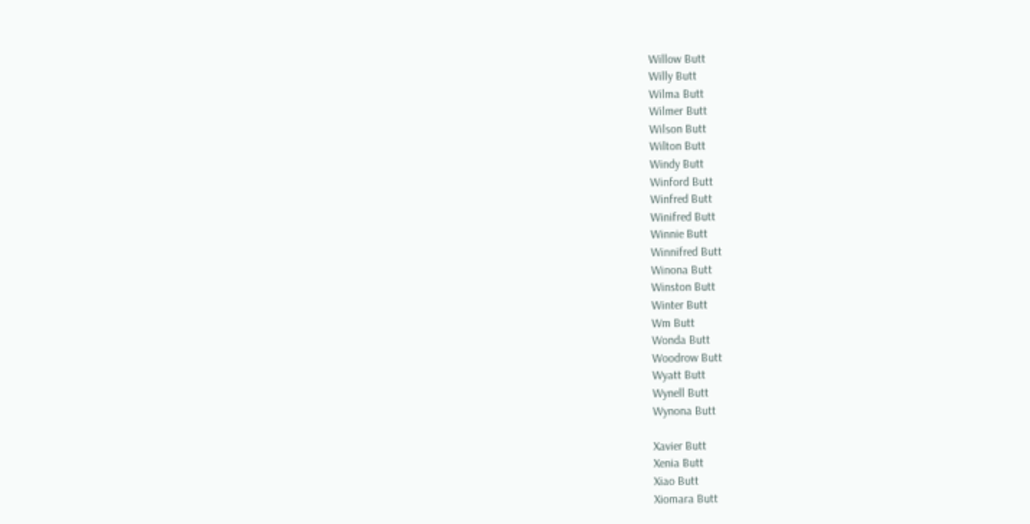Willow Butt
Willy Butt
Wilma Butt
Wilmer Butt
Wilson Butt
Wilton Butt
Windy Butt
Winford Butt
Winfred Butt
Winifred Butt
Winnie Butt
Winnifred Butt
Winona Butt
Winston Butt
Winter Butt
Wm Butt
Wonda Butt
Woodrow Butt
Wyatt Butt
Wynell Butt
Wynona Butt

Xavier Butt
Xenia Butt
Xiao Butt
Xiomara Butt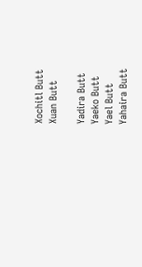Xochitl Butt
Xuan Butt

Yadira Butt
Yaeko Butt
Yael Butt
Yahaira Butt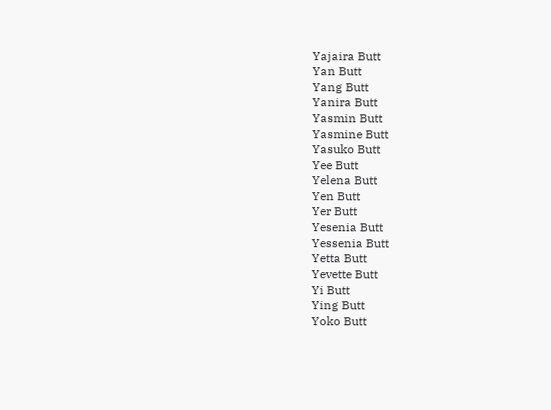Yajaira Butt
Yan Butt
Yang Butt
Yanira Butt
Yasmin Butt
Yasmine Butt
Yasuko Butt
Yee Butt
Yelena Butt
Yen Butt
Yer Butt
Yesenia Butt
Yessenia Butt
Yetta Butt
Yevette Butt
Yi Butt
Ying Butt
Yoko Butt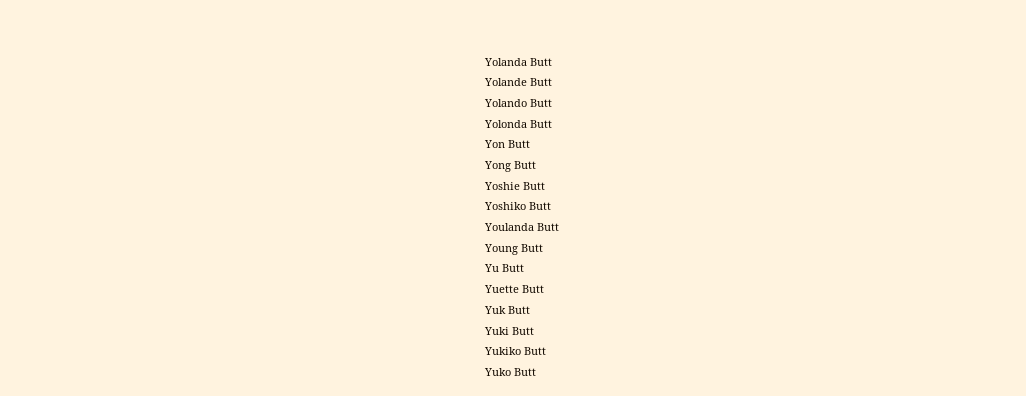Yolanda Butt
Yolande Butt
Yolando Butt
Yolonda Butt
Yon Butt
Yong Butt
Yoshie Butt
Yoshiko Butt
Youlanda Butt
Young Butt
Yu Butt
Yuette Butt
Yuk Butt
Yuki Butt
Yukiko Butt
Yuko Butt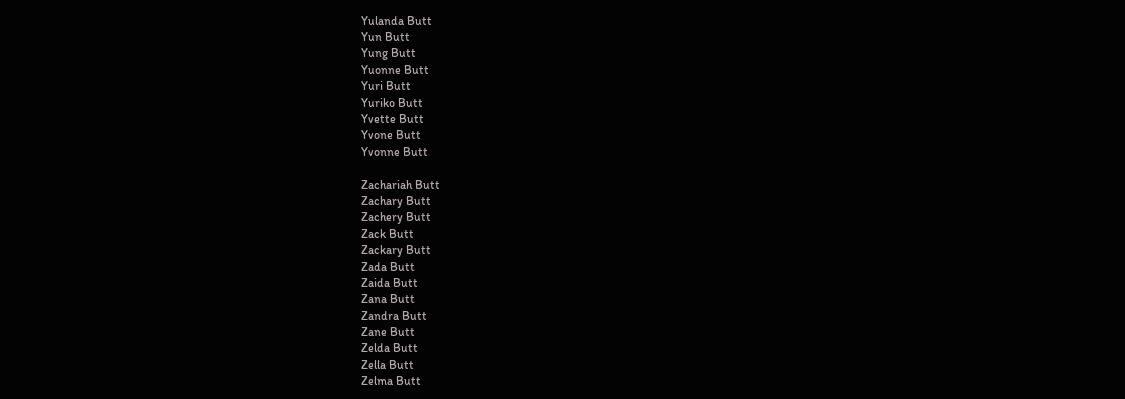Yulanda Butt
Yun Butt
Yung Butt
Yuonne Butt
Yuri Butt
Yuriko Butt
Yvette Butt
Yvone Butt
Yvonne Butt

Zachariah Butt
Zachary Butt
Zachery Butt
Zack Butt
Zackary Butt
Zada Butt
Zaida Butt
Zana Butt
Zandra Butt
Zane Butt
Zelda Butt
Zella Butt
Zelma Butt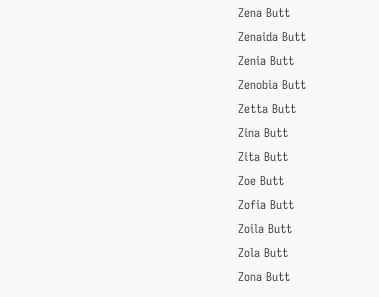Zena Butt
Zenaida Butt
Zenia Butt
Zenobia Butt
Zetta Butt
Zina Butt
Zita Butt
Zoe Butt
Zofia Butt
Zoila Butt
Zola Butt
Zona Butt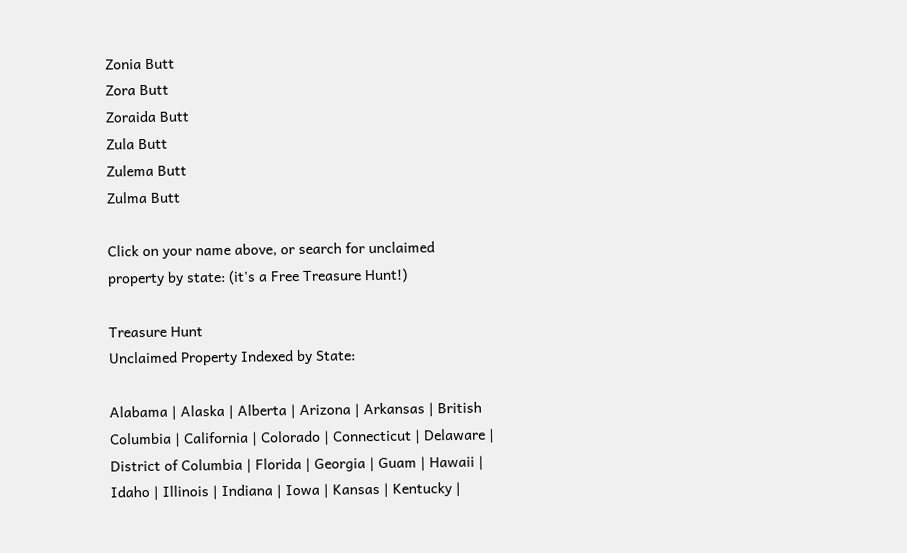Zonia Butt
Zora Butt
Zoraida Butt
Zula Butt
Zulema Butt
Zulma Butt

Click on your name above, or search for unclaimed property by state: (it's a Free Treasure Hunt!)

Treasure Hunt
Unclaimed Property Indexed by State:

Alabama | Alaska | Alberta | Arizona | Arkansas | British Columbia | California | Colorado | Connecticut | Delaware | District of Columbia | Florida | Georgia | Guam | Hawaii | Idaho | Illinois | Indiana | Iowa | Kansas | Kentucky |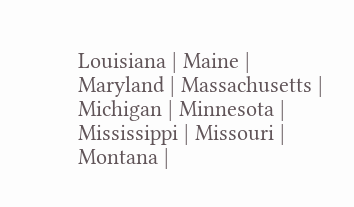Louisiana | Maine | Maryland | Massachusetts | Michigan | Minnesota | Mississippi | Missouri | Montana |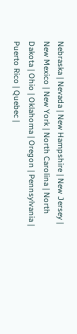Nebraska | Nevada | New Hampshire | New Jersey | New Mexico | New York | North Carolina | North Dakota | Ohio | Oklahoma | Oregon | Pennsylvania | Puerto Rico | Quebec |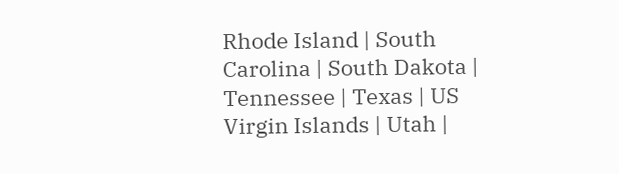Rhode Island | South Carolina | South Dakota | Tennessee | Texas | US Virgin Islands | Utah |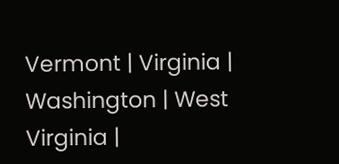Vermont | Virginia | Washington | West Virginia |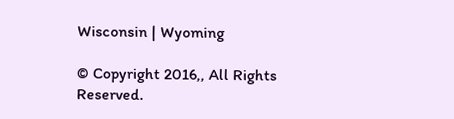Wisconsin | Wyoming

© Copyright 2016,, All Rights Reserved.